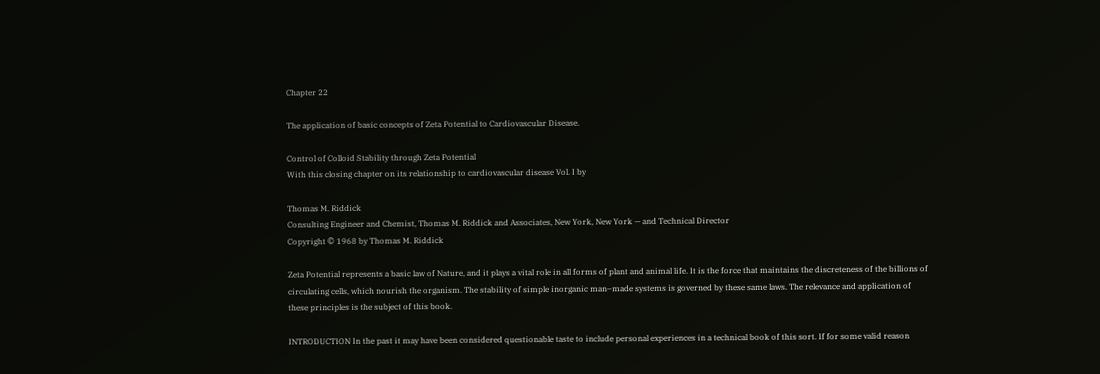Chapter 22

The application of basic concepts of Zeta Potential to Cardiovascular Disease.

Control of Colloid Stability through Zeta Potential
With this closing chapter on its relationship to cardiovascular disease Vol. I by

Thomas M. Riddick
Consulting Engineer and Chemist, Thomas M. Riddick and Associates, New York, New York — and Technical Director
Copyright © 1968 by Thomas M. Riddick

Zeta Potential represents a basic law of Nature, and it plays a vital role in all forms of plant and animal life. It is the force that maintains the discreteness of the billions of circulating cells, which nourish the organism. The stability of simple inorganic man–made systems is governed by these same laws. The relevance and application of these principles is the subject of this book.

INTRODUCTION In the past it may have been considered questionable taste to include personal experiences in a technical book of this sort. If for some valid reason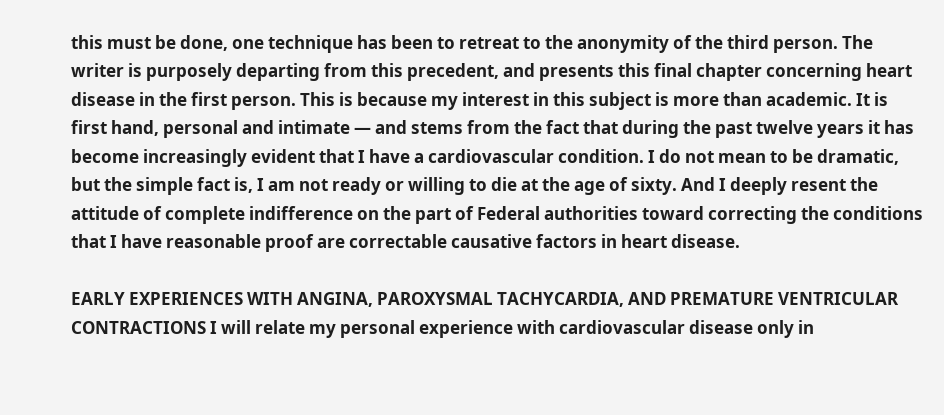this must be done, one technique has been to retreat to the anonymity of the third person. The writer is purposely departing from this precedent, and presents this final chapter concerning heart disease in the first person. This is because my interest in this subject is more than academic. It is first hand, personal and intimate — and stems from the fact that during the past twelve years it has become increasingly evident that I have a cardiovascular condition. I do not mean to be dramatic, but the simple fact is, I am not ready or willing to die at the age of sixty. And I deeply resent the attitude of complete indifference on the part of Federal authorities toward correcting the conditions that I have reasonable proof are correctable causative factors in heart disease.

EARLY EXPERIENCES WITH ANGINA, PAROXYSMAL TACHYCARDIA, AND PREMATURE VENTRICULAR CONTRACTIONS I will relate my personal experience with cardiovascular disease only in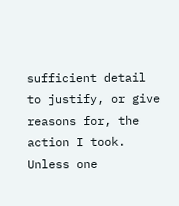sufficient detail to justify, or give reasons for, the action I took. Unless one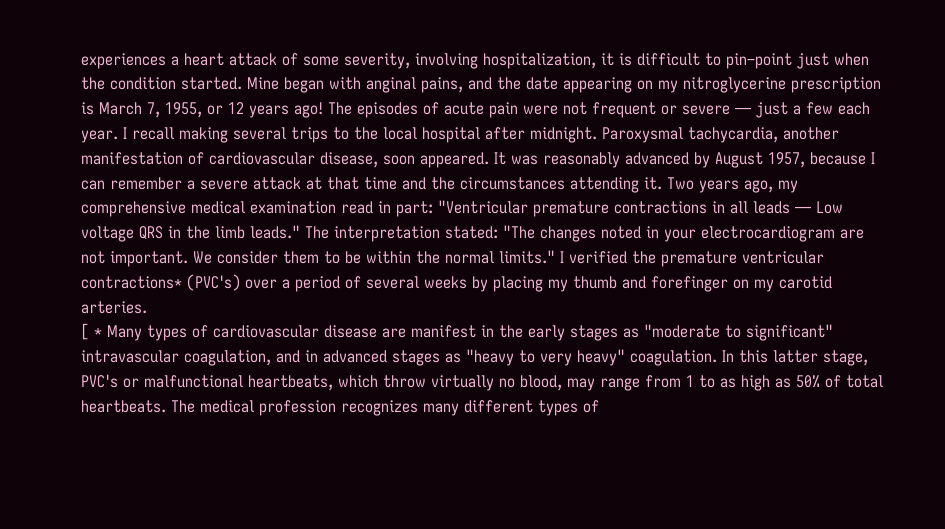experiences a heart attack of some severity, involving hospitalization, it is difficult to pin–point just when the condition started. Mine began with anginal pains, and the date appearing on my nitroglycerine prescription is March 7, 1955, or 12 years ago! The episodes of acute pain were not frequent or severe — just a few each year. I recall making several trips to the local hospital after midnight. Paroxysmal tachycardia, another manifestation of cardiovascular disease, soon appeared. It was reasonably advanced by August 1957, because I can remember a severe attack at that time and the circumstances attending it. Two years ago, my comprehensive medical examination read in part: "Ventricular premature contractions in all leads — Low voltage QRS in the limb leads." The interpretation stated: "The changes noted in your electrocardiogram are not important. We consider them to be within the normal limits." I verified the premature ventricular contractions* (PVC's) over a period of several weeks by placing my thumb and forefinger on my carotid arteries.
[ * Many types of cardiovascular disease are manifest in the early stages as "moderate to significant" intravascular coagulation, and in advanced stages as "heavy to very heavy" coagulation. In this latter stage, PVC's or malfunctional heartbeats, which throw virtually no blood, may range from 1 to as high as 50% of total heartbeats. The medical profession recognizes many different types of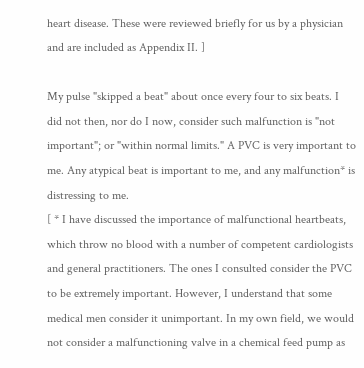heart disease. These were reviewed briefly for us by a physician and are included as Appendix II. ]

My pulse "skipped a beat" about once every four to six beats. I did not then, nor do I now, consider such malfunction is "not important"; or "within normal limits." A PVC is very important to me. Any atypical beat is important to me, and any malfunction* is distressing to me.
[ * I have discussed the importance of malfunctional heartbeats, which throw no blood with a number of competent cardiologists and general practitioners. The ones I consulted consider the PVC to be extremely important. However, I understand that some medical men consider it unimportant. In my own field, we would not consider a malfunctioning valve in a chemical feed pump as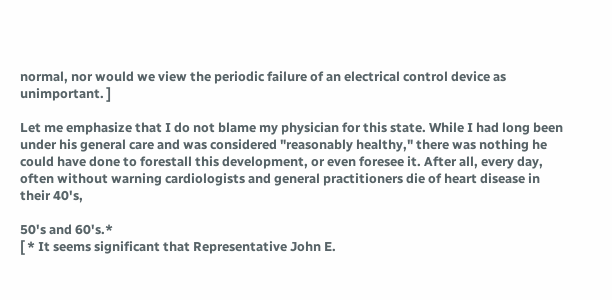normal, nor would we view the periodic failure of an electrical control device as unimportant. ]

Let me emphasize that I do not blame my physician for this state. While I had long been under his general care and was considered "reasonably healthy," there was nothing he could have done to forestall this development, or even foresee it. After all, every day, often without warning cardiologists and general practitioners die of heart disease in their 40's,

50's and 60's.*
[ * It seems significant that Representative John E.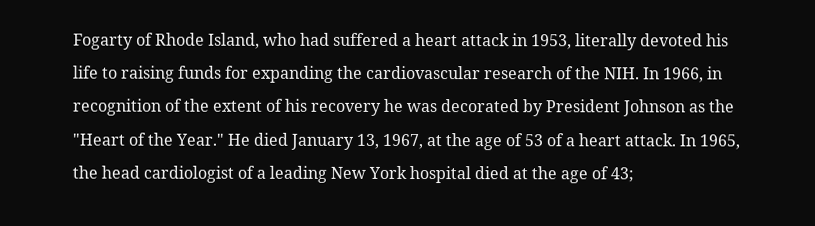Fogarty of Rhode Island, who had suffered a heart attack in 1953, literally devoted his life to raising funds for expanding the cardiovascular research of the NIH. In 1966, in recognition of the extent of his recovery he was decorated by President Johnson as the "Heart of the Year." He died January 13, 1967, at the age of 53 of a heart attack. In 1965, the head cardiologist of a leading New York hospital died at the age of 43;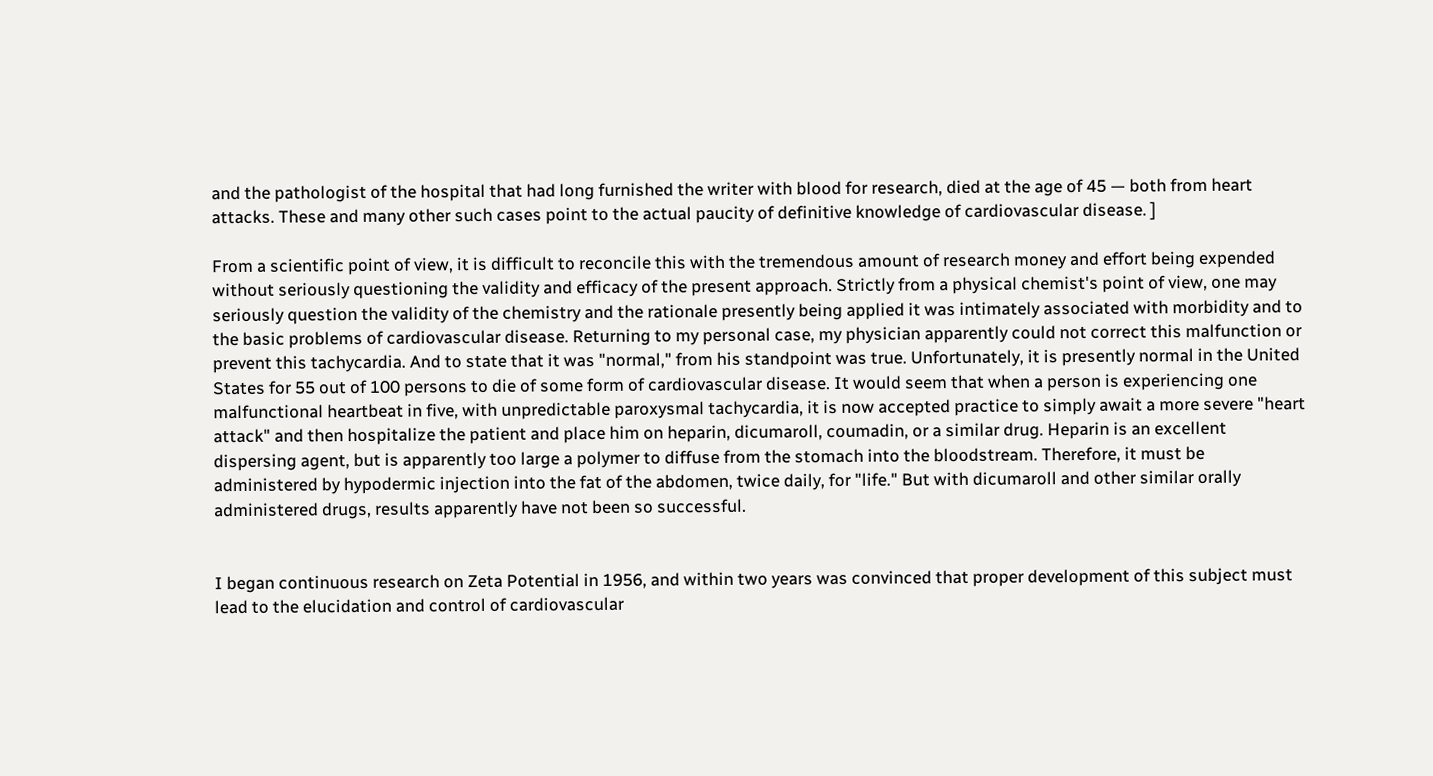and the pathologist of the hospital that had long furnished the writer with blood for research, died at the age of 45 — both from heart attacks. These and many other such cases point to the actual paucity of definitive knowledge of cardiovascular disease. ]

From a scientific point of view, it is difficult to reconcile this with the tremendous amount of research money and effort being expended without seriously questioning the validity and efficacy of the present approach. Strictly from a physical chemist's point of view, one may seriously question the validity of the chemistry and the rationale presently being applied it was intimately associated with morbidity and to the basic problems of cardiovascular disease. Returning to my personal case, my physician apparently could not correct this malfunction or prevent this tachycardia. And to state that it was "normal," from his standpoint was true. Unfortunately, it is presently normal in the United States for 55 out of 100 persons to die of some form of cardiovascular disease. It would seem that when a person is experiencing one malfunctional heartbeat in five, with unpredictable paroxysmal tachycardia, it is now accepted practice to simply await a more severe "heart attack" and then hospitalize the patient and place him on heparin, dicumaroll, coumadin, or a similar drug. Heparin is an excellent dispersing agent, but is apparently too large a polymer to diffuse from the stomach into the bloodstream. Therefore, it must be administered by hypodermic injection into the fat of the abdomen, twice daily, for "life." But with dicumaroll and other similar orally administered drugs, results apparently have not been so successful.


I began continuous research on Zeta Potential in 1956, and within two years was convinced that proper development of this subject must lead to the elucidation and control of cardiovascular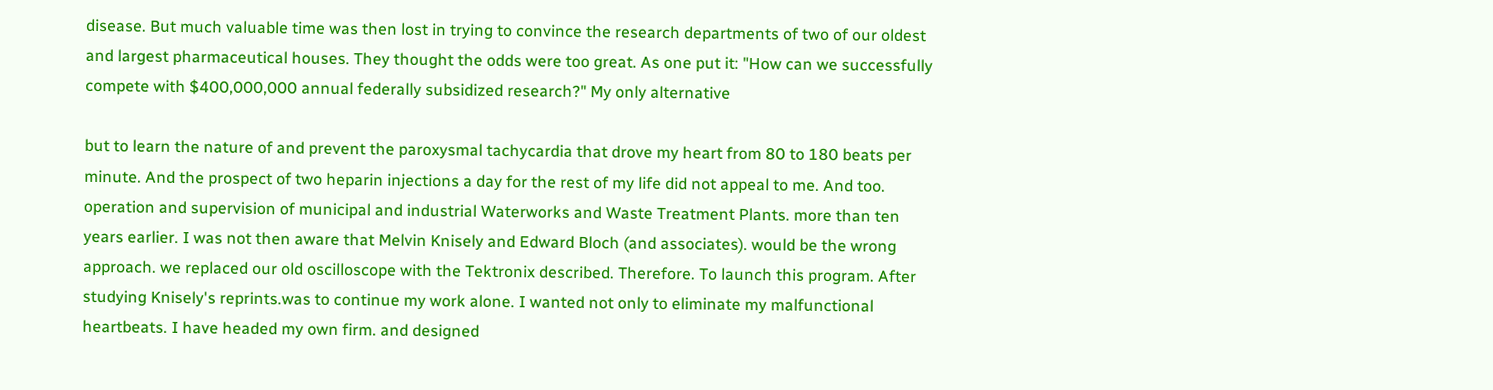disease. But much valuable time was then lost in trying to convince the research departments of two of our oldest and largest pharmaceutical houses. They thought the odds were too great. As one put it: "How can we successfully compete with $400,000,000 annual federally subsidized research?" My only alternative

but to learn the nature of and prevent the paroxysmal tachycardia that drove my heart from 80 to 180 beats per minute. And the prospect of two heparin injections a day for the rest of my life did not appeal to me. And too. operation and supervision of municipal and industrial Waterworks and Waste Treatment Plants. more than ten years earlier. I was not then aware that Melvin Knisely and Edward Bloch (and associates). would be the wrong approach. we replaced our old oscilloscope with the Tektronix described. Therefore. To launch this program. After studying Knisely's reprints.was to continue my work alone. I wanted not only to eliminate my malfunctional heartbeats. I have headed my own firm. and designed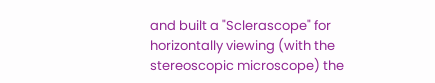and built a "Sclerascope" for horizontally viewing (with the stereoscopic microscope) the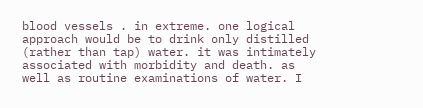blood vessels . in extreme. one logical approach would be to drink only distilled (rather than tap) water. it was intimately associated with morbidity and death. as well as routine examinations of water. I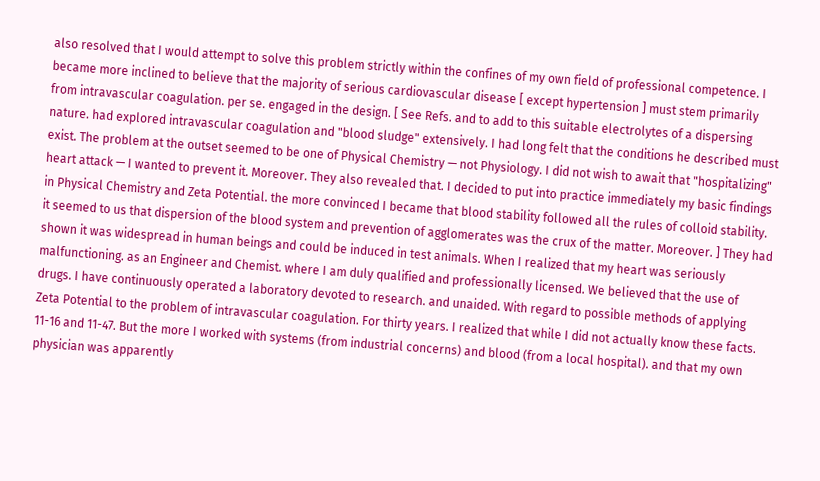also resolved that I would attempt to solve this problem strictly within the confines of my own field of professional competence. I became more inclined to believe that the majority of serious cardiovascular disease [ except hypertension ] must stem primarily from intravascular coagulation. per se. engaged in the design. [ See Refs. and to add to this suitable electrolytes of a dispersing nature. had explored intravascular coagulation and "blood sludge" extensively. I had long felt that the conditions he described must exist. The problem at the outset seemed to be one of Physical Chemistry — not Physiology. I did not wish to await that "hospitalizing" heart attack — I wanted to prevent it. Moreover. They also revealed that. I decided to put into practice immediately my basic findings in Physical Chemistry and Zeta Potential. the more convinced I became that blood stability followed all the rules of colloid stability. it seemed to us that dispersion of the blood system and prevention of agglomerates was the crux of the matter. Moreover. ] They had shown it was widespread in human beings and could be induced in test animals. When I realized that my heart was seriously malfunctioning. as an Engineer and Chemist. where I am duly qualified and professionally licensed. We believed that the use of drugs. I have continuously operated a laboratory devoted to research. and unaided. With regard to possible methods of applying Zeta Potential to the problem of intravascular coagulation. For thirty years. I realized that while I did not actually know these facts. 11-16 and 11-47. But the more I worked with systems (from industrial concerns) and blood (from a local hospital). and that my own physician was apparently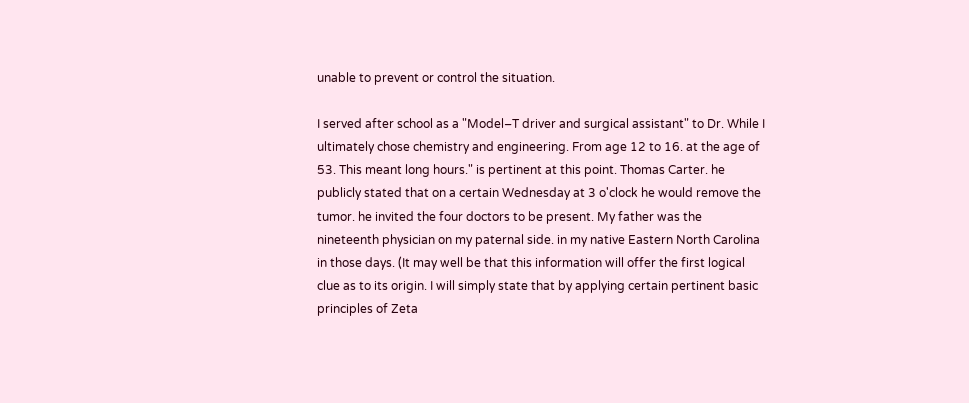unable to prevent or control the situation.

I served after school as a "Model–T driver and surgical assistant" to Dr. While I ultimately chose chemistry and engineering. From age 12 to 16. at the age of 53. This meant long hours." is pertinent at this point. Thomas Carter. he publicly stated that on a certain Wednesday at 3 o'clock he would remove the tumor. he invited the four doctors to be present. My father was the nineteenth physician on my paternal side. in my native Eastern North Carolina in those days. (It may well be that this information will offer the first logical clue as to its origin. I will simply state that by applying certain pertinent basic principles of Zeta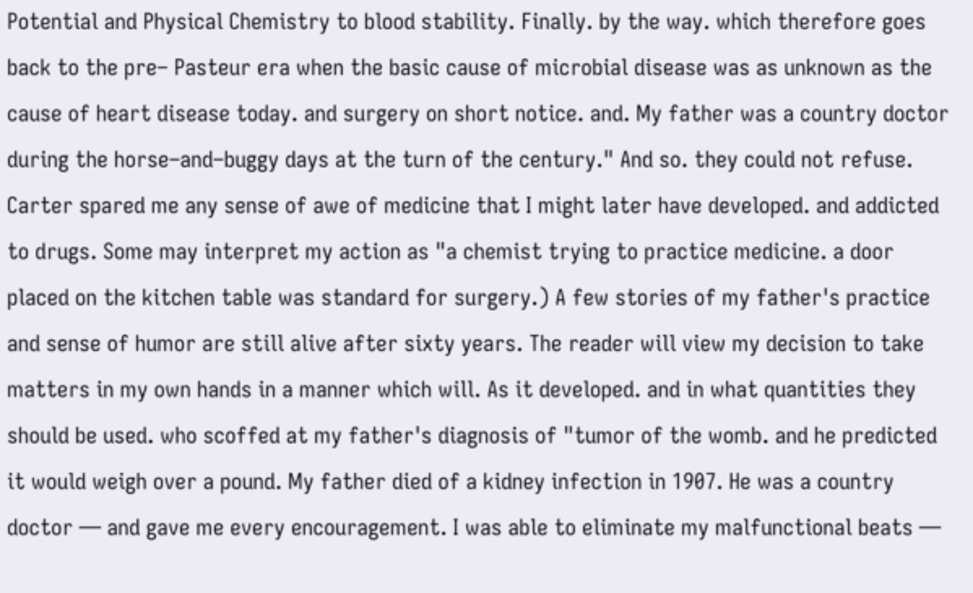Potential and Physical Chemistry to blood stability. Finally. by the way. which therefore goes back to the pre– Pasteur era when the basic cause of microbial disease was as unknown as the cause of heart disease today. and surgery on short notice. and. My father was a country doctor during the horse–and–buggy days at the turn of the century." And so. they could not refuse. Carter spared me any sense of awe of medicine that I might later have developed. and addicted to drugs. Some may interpret my action as "a chemist trying to practice medicine. a door placed on the kitchen table was standard for surgery.) A few stories of my father's practice and sense of humor are still alive after sixty years. The reader will view my decision to take matters in my own hands in a manner which will. As it developed. and in what quantities they should be used. who scoffed at my father's diagnosis of "tumor of the womb. and he predicted it would weigh over a pound. My father died of a kidney infection in 1907. He was a country doctor — and gave me every encouragement. I was able to eliminate my malfunctional beats —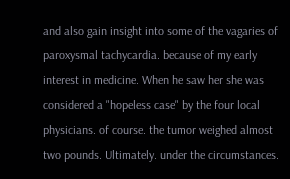and also gain insight into some of the vagaries of paroxysmal tachycardia. because of my early interest in medicine. When he saw her she was considered a "hopeless case" by the four local physicians. of course. the tumor weighed almost two pounds. Ultimately. under the circumstances.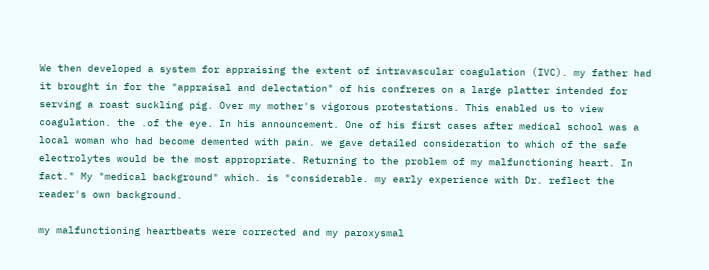We then developed a system for appraising the extent of intravascular coagulation (IVC). my father had it brought in for the "appraisal and delectation" of his confreres on a large platter intended for serving a roast suckling pig. Over my mother's vigorous protestations. This enabled us to view coagulation. the .of the eye. In his announcement. One of his first cases after medical school was a local woman who had become demented with pain. we gave detailed consideration to which of the safe electrolytes would be the most appropriate. Returning to the problem of my malfunctioning heart. In fact." My "medical background" which. is "considerable. my early experience with Dr. reflect the reader's own background.

my malfunctioning heartbeats were corrected and my paroxysmal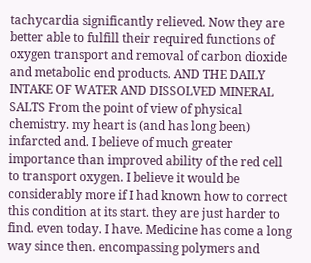tachycardia significantly relieved. Now they are better able to fulfill their required functions of oxygen transport and removal of carbon dioxide and metabolic end products. AND THE DAILY INTAKE OF WATER AND DISSOLVED MINERAL SALTS From the point of view of physical chemistry. my heart is (and has long been) infarcted and. I believe of much greater importance than improved ability of the red cell to transport oxygen. I believe it would be considerably more if I had known how to correct this condition at its start. they are just harder to find. even today. I have. Medicine has come a long way since then. encompassing polymers and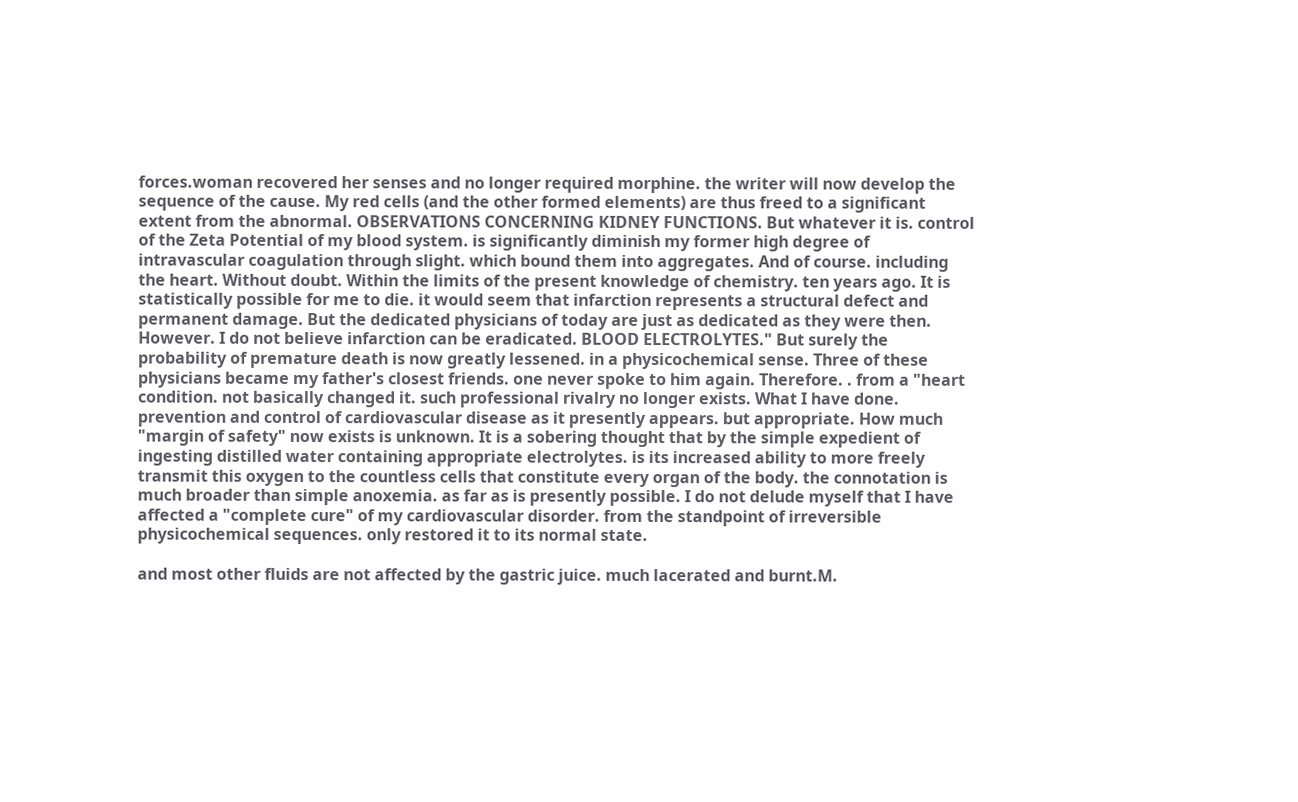forces.woman recovered her senses and no longer required morphine. the writer will now develop the sequence of the cause. My red cells (and the other formed elements) are thus freed to a significant extent from the abnormal. OBSERVATIONS CONCERNING KIDNEY FUNCTIONS. But whatever it is. control of the Zeta Potential of my blood system. is significantly diminish my former high degree of intravascular coagulation through slight. which bound them into aggregates. And of course. including the heart. Without doubt. Within the limits of the present knowledge of chemistry. ten years ago. It is statistically possible for me to die. it would seem that infarction represents a structural defect and permanent damage. But the dedicated physicians of today are just as dedicated as they were then. However. I do not believe infarction can be eradicated. BLOOD ELECTROLYTES." But surely the probability of premature death is now greatly lessened. in a physicochemical sense. Three of these physicians became my father's closest friends. one never spoke to him again. Therefore. . from a "heart condition. not basically changed it. such professional rivalry no longer exists. What I have done. prevention and control of cardiovascular disease as it presently appears. but appropriate. How much "margin of safety" now exists is unknown. It is a sobering thought that by the simple expedient of ingesting distilled water containing appropriate electrolytes. is its increased ability to more freely transmit this oxygen to the countless cells that constitute every organ of the body. the connotation is much broader than simple anoxemia. as far as is presently possible. I do not delude myself that I have affected a "complete cure" of my cardiovascular disorder. from the standpoint of irreversible physicochemical sequences. only restored it to its normal state.

and most other fluids are not affected by the gastric juice. much lacerated and burnt.M.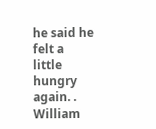he said he felt a little hungry again. . William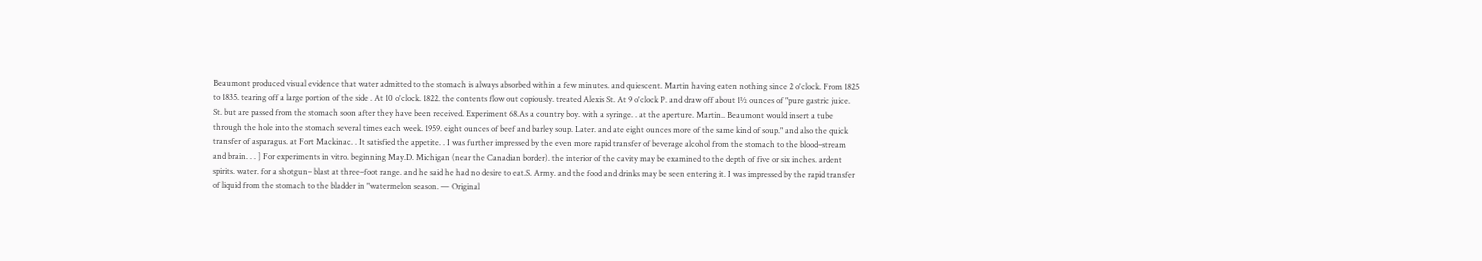Beaumont produced visual evidence that water admitted to the stomach is always absorbed within a few minutes. and quiescent. Martin having eaten nothing since 2 o'clock. From 1825 to 1835. tearing off a large portion of the side . At 10 o'clock. 1822. the contents flow out copiously. treated Alexis St. At 9 o'clock P. and draw off about 1½ ounces of "pure gastric juice. St. but are passed from the stomach soon after they have been received. Experiment 68.As a country boy. with a syringe. . at the aperture. Martin.. Beaumont would insert a tube through the hole into the stomach several times each week. 1959. eight ounces of beef and barley soup. Later. and ate eight ounces more of the same kind of soup." and also the quick transfer of asparagus. at Fort Mackinac. . It satisfied the appetite. . I was further impressed by the even more rapid transfer of beverage alcohol from the stomach to the blood–stream and brain. . . ] For experiments in vitro. beginning May.D. Michigan (near the Canadian border). the interior of the cavity may be examined to the depth of five or six inches. ardent spirits. water. for a shotgun– blast at three–foot range. and he said he had no desire to eat.S. Army. and the food and drinks may be seen entering it. I was impressed by the rapid transfer of liquid from the stomach to the bladder in "watermelon season. — Original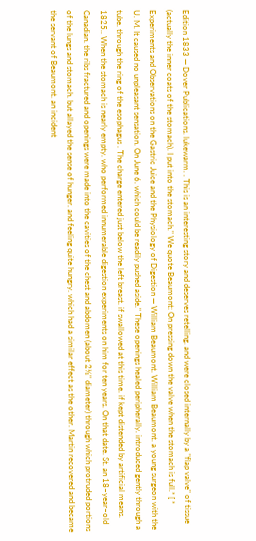Edition 1833 — Dover Publications. lukewarm. . This is an interesting story and deserves retelling. and were closed internally by a "flap valve" of tissue (actually the inner coats of the stomach). I put into the stomach." We quote Beaumont: On pressing down the valve when the stomach is full.* [ * Experiments and Observations on the Gastric Juice and the Physiology of Digestion — William Beaumont. William Beaumont. a young surgeon with the U. M. It caused no unpleasant sensation. On June 6. which could be readily pushed aside." These openings healed peripherally. introduced gently through a tube. through the ring of the esophagus . The charge entered just below the left breast. if swallowed at this time. if kept distended by artificial means. 1825.. When the stomach is nearly empty. who performed innumerable digestion experiments on him for ten years. On that date. St. an 18–year–old Canadian. the ribs fractured and openings were made into the cavities of the chest and abdomen (about 2½" diameter) through which protruded portions of the lungs and stomach. but allayed the sense of hunger. and feeling quite hungry. which had a similar effect as the other. Martin recovered and became the servant of Beaumont. an incident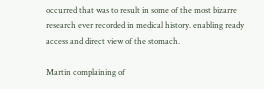occurred that was to result in some of the most bizarre research ever recorded in medical history. enabling ready access and direct view of the stomach.

Martin complaining of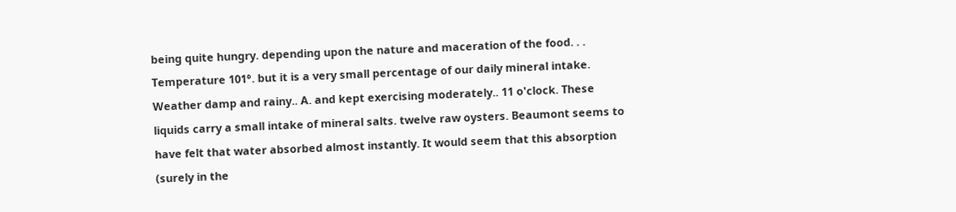being quite hungry. depending upon the nature and maceration of the food. . . Temperature 101°. but it is a very small percentage of our daily mineral intake. Weather damp and rainy.. A. and kept exercising moderately.. 11 o'clock. These liquids carry a small intake of mineral salts. twelve raw oysters. Beaumont seems to have felt that water absorbed almost instantly. It would seem that this absorption (surely in the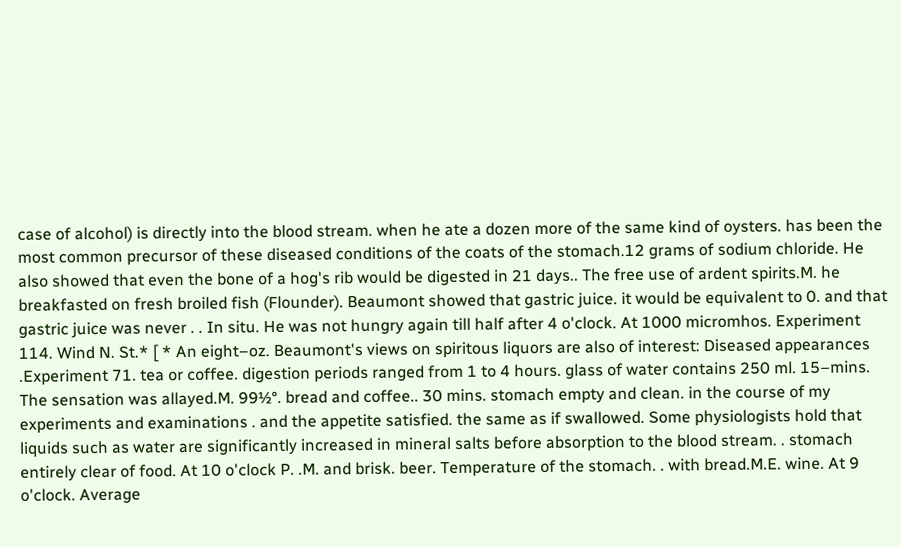case of alcohol) is directly into the blood stream. when he ate a dozen more of the same kind of oysters. has been the most common precursor of these diseased conditions of the coats of the stomach.12 grams of sodium chloride. He also showed that even the bone of a hog's rib would be digested in 21 days.. The free use of ardent spirits.M. he breakfasted on fresh broiled fish (Flounder). Beaumont showed that gastric juice. it would be equivalent to 0. and that gastric juice was never . . In situ. He was not hungry again till half after 4 o'clock. At 1000 micromhos. Experiment 114. Wind N. St.* [ * An eight–oz. Beaumont's views on spiritous liquors are also of interest: Diseased appearances .Experiment 71. tea or coffee. digestion periods ranged from 1 to 4 hours. glass of water contains 250 ml. 15–mins. The sensation was allayed.M. 99½°. bread and coffee.. 30 mins. stomach empty and clean. in the course of my experiments and examinations . and the appetite satisfied. the same as if swallowed. Some physiologists hold that liquids such as water are significantly increased in mineral salts before absorption to the blood stream. . stomach entirely clear of food. At 10 o'clock P. .M. and brisk. beer. Temperature of the stomach. . with bread.M.E. wine. At 9 o'clock. Average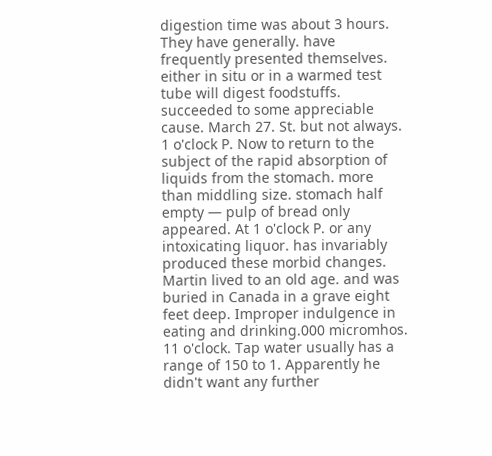digestion time was about 3 hours. They have generally. have frequently presented themselves. either in situ or in a warmed test tube will digest foodstuffs. succeeded to some appreciable cause. March 27. St. but not always. 1 o'clock P. Now to return to the subject of the rapid absorption of liquids from the stomach. more than middling size. stomach half empty — pulp of bread only appeared. At 1 o'clock P. or any intoxicating liquor. has invariably produced these morbid changes. Martin lived to an old age. and was buried in Canada in a grave eight feet deep. Improper indulgence in eating and drinking.000 micromhos. 11 o'clock. Tap water usually has a range of 150 to 1. Apparently he didn't want any further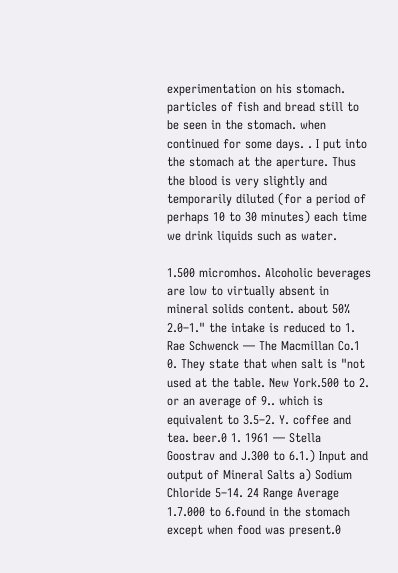experimentation on his stomach. particles of fish and bread still to be seen in the stomach. when continued for some days. . I put into the stomach at the aperture. Thus the blood is very slightly and temporarily diluted (for a period of perhaps 10 to 30 minutes) each time we drink liquids such as water.

1.500 micromhos. Alcoholic beverages are low to virtually absent in mineral solids content. about 50% 2.0–1." the intake is reduced to 1. Rae Schwenck — The Macmillan Co.1 0. They state that when salt is "not used at the table. New York.500 to 2. or an average of 9.. which is equivalent to 3.5–2. Y. coffee and tea. beer.0 1. 1961 — Stella Goostrav and J.300 to 6.1.) Input and output of Mineral Salts a) Sodium Chloride 5–14. 24 Range Average 1.7.000 to 6.found in the stomach except when food was present.0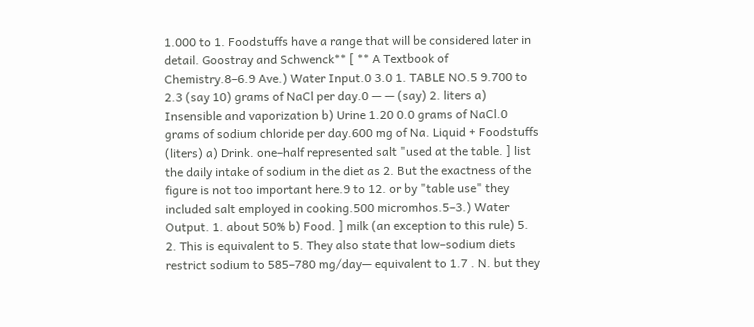1.000 to 1. Foodstuffs have a range that will be considered later in detail. Goostray and Schwenck** [ ** A Textbook of Chemistry.8–6.9 Ave.) Water Input.0 3.0 1. TABLE NO.5 9.700 to 2.3 (say 10) grams of NaCl per day.0 — — (say) 2. liters a) Insensible and vaporization b) Urine 1.20 0.0 grams of NaCl.0 grams of sodium chloride per day.600 mg of Na. Liquid + Foodstuffs (liters) a) Drink. one–half represented salt "used at the table. ] list the daily intake of sodium in the diet as 2. But the exactness of the figure is not too important here.9 to 12. or by "table use" they included salt employed in cooking.500 micromhos.5–3.) Water Output. 1. about 50% b) Food. ] milk (an exception to this rule) 5. 2. This is equivalent to 5. They also state that low–sodium diets restrict sodium to 585–780 mg/day— equivalent to 1.7 . N. but they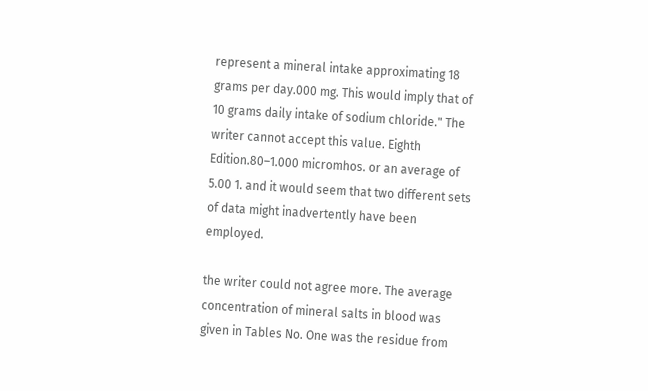represent a mineral intake approximating 18 grams per day.000 mg. This would imply that of 10 grams daily intake of sodium chloride." The writer cannot accept this value. Eighth Edition.80–1.000 micromhos. or an average of 5.00 1. and it would seem that two different sets of data might inadvertently have been employed.

the writer could not agree more. The average concentration of mineral salts in blood was given in Tables No. One was the residue from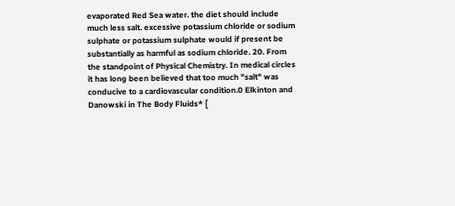evaporated Red Sea water. the diet should include much less salt. excessive potassium chloride or sodium sulphate or potassium sulphate would if present be substantially as harmful as sodium chloride. 20. From the standpoint of Physical Chemistry. In medical circles it has long been believed that too much "salt" was conducive to a cardiovascular condition.0 Elkinton and Danowski in The Body Fluids* [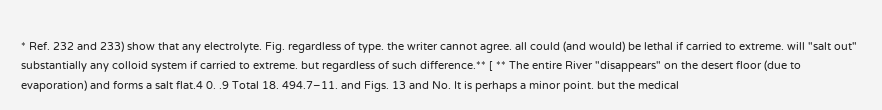* Ref. 232 and 233) show that any electrolyte. Fig. regardless of type. the writer cannot agree. all could (and would) be lethal if carried to extreme. will "salt out" substantially any colloid system if carried to extreme. but regardless of such difference.** [ ** The entire River "disappears" on the desert floor (due to evaporation) and forms a salt flat.4 0. .9 Total 18. 494.7–11. and Figs. 13 and No. It is perhaps a minor point. but the medical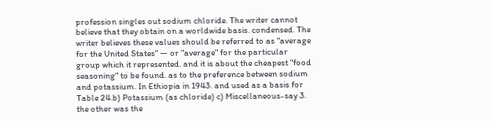profession singles out sodium chloride. The writer cannot believe that they obtain on a worldwide basis. condensed. The writer believes these values should be referred to as "average for the United States" — or "average" for the particular group which it represented. and it is about the cheapest "food seasoning" to be found. as to the preference between sodium and potassium. In Ethiopia in 1943. and used as a basis for Table 24.b) Potassium (as chloride) c) Miscellaneous-say 3. the other was the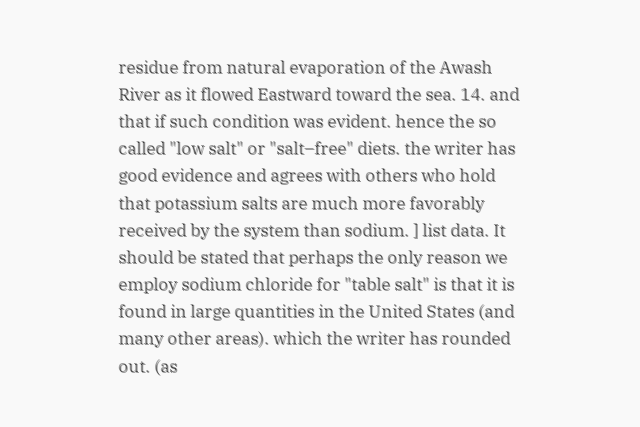residue from natural evaporation of the Awash River as it flowed Eastward toward the sea. 14. and that if such condition was evident. hence the so called "low salt" or "salt–free" diets. the writer has good evidence and agrees with others who hold that potassium salts are much more favorably received by the system than sodium. ] list data. It should be stated that perhaps the only reason we employ sodium chloride for "table salt" is that it is found in large quantities in the United States (and many other areas). which the writer has rounded out. (as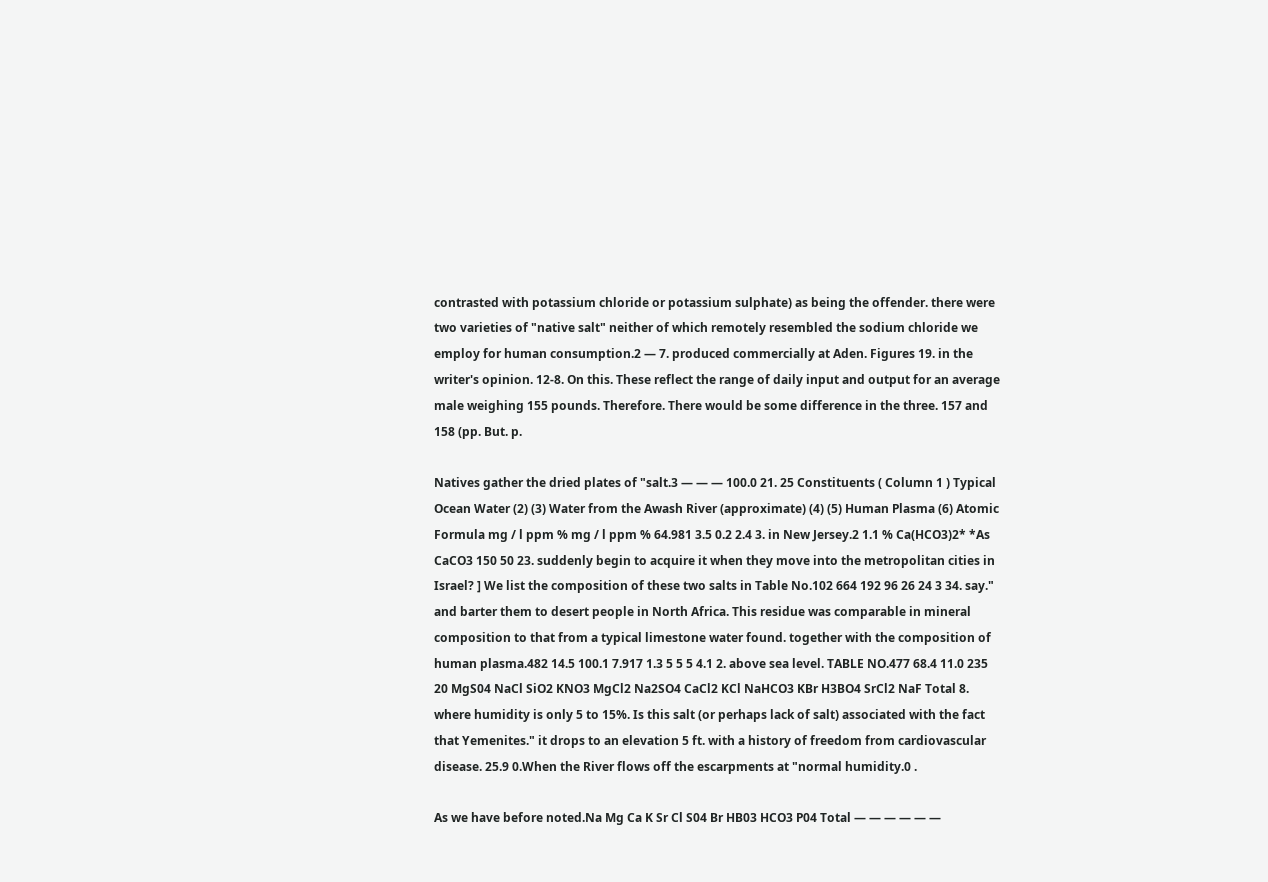contrasted with potassium chloride or potassium sulphate) as being the offender. there were two varieties of "native salt" neither of which remotely resembled the sodium chloride we employ for human consumption.2 — 7. produced commercially at Aden. Figures 19. in the writer's opinion. 12-8. On this. These reflect the range of daily input and output for an average male weighing 155 pounds. Therefore. There would be some difference in the three. 157 and 158 (pp. But. p.

Natives gather the dried plates of "salt.3 — — — 100.0 21. 25 Constituents ( Column 1 ) Typical Ocean Water (2) (3) Water from the Awash River (approximate) (4) (5) Human Plasma (6) Atomic Formula mg / l ppm % mg / l ppm % 64.981 3.5 0.2 2.4 3. in New Jersey.2 1.1 % Ca(HCO3)2* *As CaCO3 150 50 23. suddenly begin to acquire it when they move into the metropolitan cities in Israel? ] We list the composition of these two salts in Table No.102 664 192 96 26 24 3 34. say." and barter them to desert people in North Africa. This residue was comparable in mineral composition to that from a typical limestone water found. together with the composition of human plasma.482 14.5 100.1 7.917 1.3 5 5 5 4.1 2. above sea level. TABLE NO.477 68.4 11.0 235 20 MgS04 NaCl SiO2 KNO3 MgCl2 Na2SO4 CaCl2 KCl NaHCO3 KBr H3BO4 SrCl2 NaF Total 8. where humidity is only 5 to 15%. Is this salt (or perhaps lack of salt) associated with the fact that Yemenites." it drops to an elevation 5 ft. with a history of freedom from cardiovascular disease. 25.9 0.When the River flows off the escarpments at "normal humidity.0 .

As we have before noted.Na Mg Ca K Sr Cl S04 Br HB03 HCO3 P04 Total — — — — — —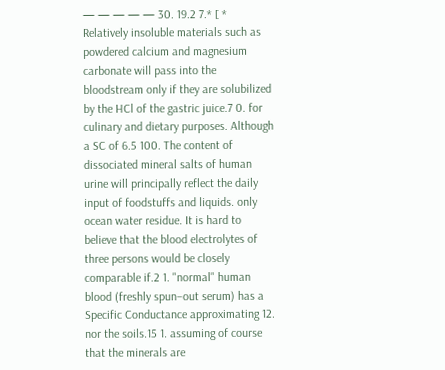— — — — — 30. 19.2 7.* [ * Relatively insoluble materials such as powdered calcium and magnesium carbonate will pass into the bloodstream only if they are solubilized by the HCl of the gastric juice.7 0. for culinary and dietary purposes. Although a SC of 6.5 100. The content of dissociated mineral salts of human urine will principally reflect the daily input of foodstuffs and liquids. only ocean water residue. It is hard to believe that the blood electrolytes of three persons would be closely comparable if.2 1. "normal" human blood (freshly spun–out serum) has a Specific Conductance approximating 12. nor the soils.15 1. assuming of course that the minerals are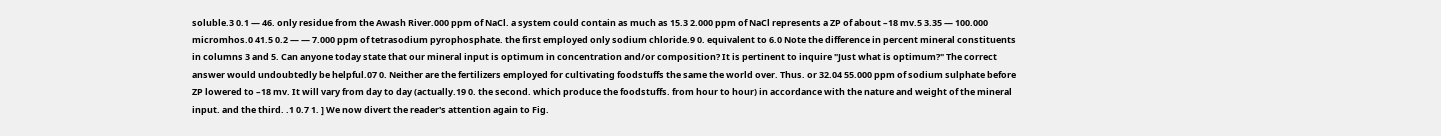soluble.3 0.1 — 46. only residue from the Awash River.000 ppm of NaCl. a system could contain as much as 15.3 2.000 ppm of NaCl represents a ZP of about –18 mv.5 3.35 — 100.000 micromhos.0 41.5 0.2 — — 7.000 ppm of tetrasodium pyrophosphate. the first employed only sodium chloride.9 0. equivalent to 6.0 Note the difference in percent mineral constituents in columns 3 and 5. Can anyone today state that our mineral input is optimum in concentration and/or composition? It is pertinent to inquire "Just what is optimum?" The correct answer would undoubtedly be helpful.07 0. Neither are the fertilizers employed for cultivating foodstuffs the same the world over. Thus. or 32.04 55.000 ppm of sodium sulphate before ZP lowered to –18 mv. It will vary from day to day (actually.19 0. the second. which produce the foodstuffs. from hour to hour) in accordance with the nature and weight of the mineral input. and the third. .1 0.7 1. ] We now divert the reader's attention again to Fig.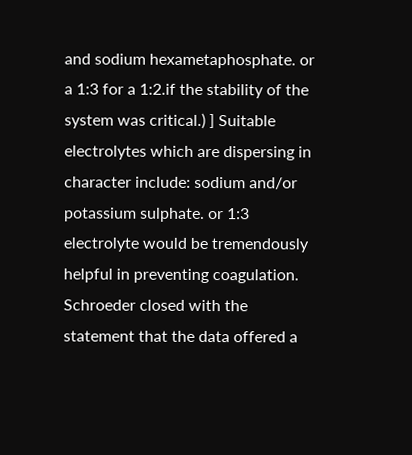and sodium hexametaphosphate. or a 1:3 for a 1:2.if the stability of the system was critical.) ] Suitable electrolytes which are dispersing in character include: sodium and/or potassium sulphate. or 1:3 electrolyte would be tremendously helpful in preventing coagulation. Schroeder closed with the statement that the data offered a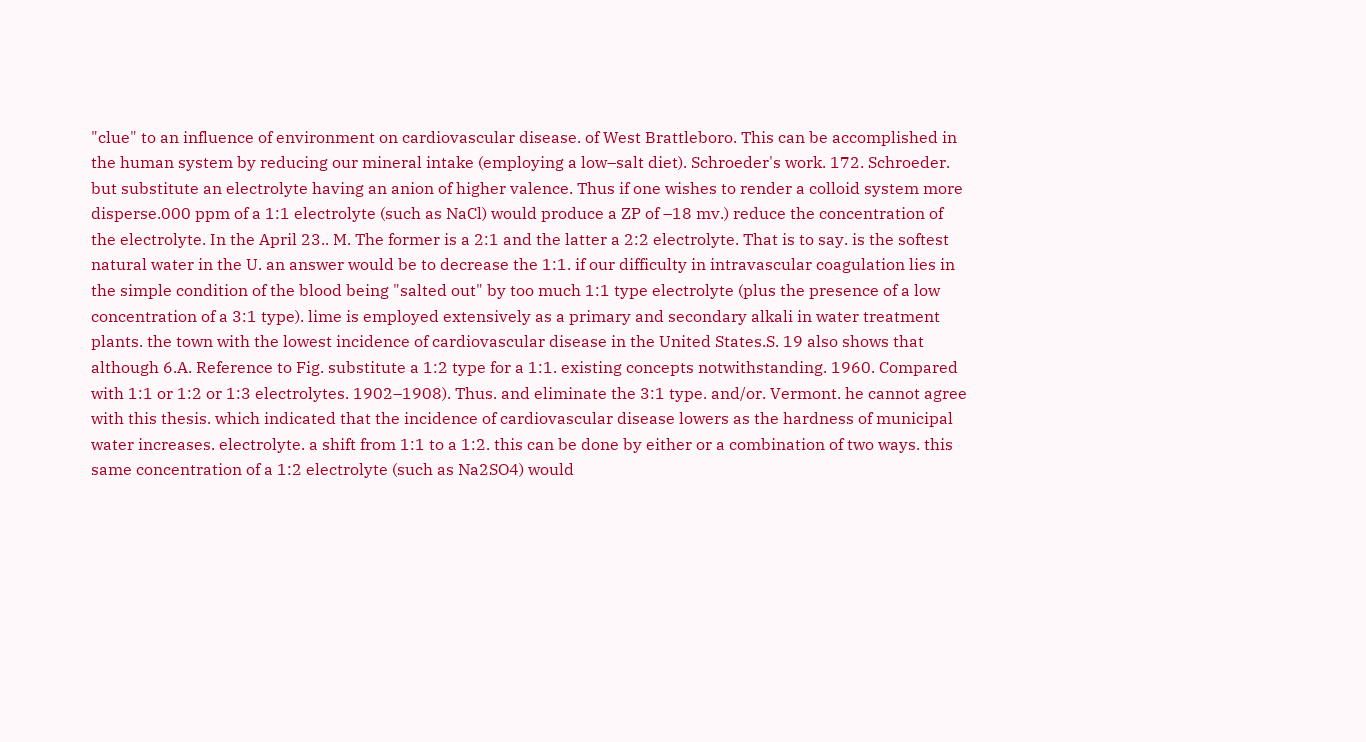"clue" to an influence of environment on cardiovascular disease. of West Brattleboro. This can be accomplished in the human system by reducing our mineral intake (employing a low–salt diet). Schroeder's work. 172. Schroeder. but substitute an electrolyte having an anion of higher valence. Thus if one wishes to render a colloid system more disperse.000 ppm of a 1:1 electrolyte (such as NaCl) would produce a ZP of –18 mv.) reduce the concentration of the electrolyte. In the April 23.. M. The former is a 2:1 and the latter a 2:2 electrolyte. That is to say. is the softest natural water in the U. an answer would be to decrease the 1:1. if our difficulty in intravascular coagulation lies in the simple condition of the blood being "salted out" by too much 1:1 type electrolyte (plus the presence of a low concentration of a 3:1 type). lime is employed extensively as a primary and secondary alkali in water treatment plants. the town with the lowest incidence of cardiovascular disease in the United States.S. 19 also shows that although 6.A. Reference to Fig. substitute a 1:2 type for a 1:1. existing concepts notwithstanding. 1960. Compared with 1:1 or 1:2 or 1:3 electrolytes. 1902–1908). Thus. and eliminate the 3:1 type. and/or. Vermont. he cannot agree with this thesis. which indicated that the incidence of cardiovascular disease lowers as the hardness of municipal water increases. electrolyte. a shift from 1:1 to a 1:2. this can be done by either or a combination of two ways. this same concentration of a 1:2 electrolyte (such as Na2SO4) would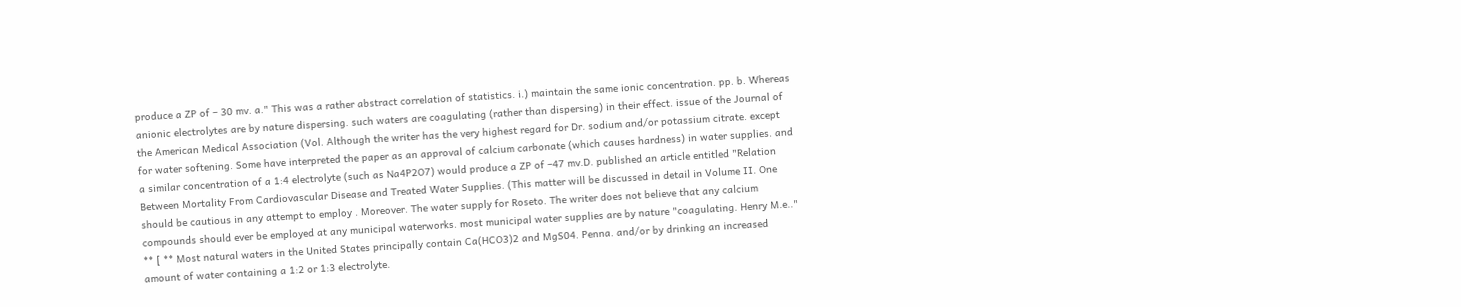produce a ZP of – 30 mv. a." This was a rather abstract correlation of statistics. i.) maintain the same ionic concentration. pp. b. Whereas anionic electrolytes are by nature dispersing. such waters are coagulating (rather than dispersing) in their effect. issue of the Journal of the American Medical Association (Vol. Although the writer has the very highest regard for Dr. sodium and/or potassium citrate. except for water softening. Some have interpreted the paper as an approval of calcium carbonate (which causes hardness) in water supplies. and a similar concentration of a 1:4 electrolyte (such as Na4P2O7) would produce a ZP of –47 mv.D. published an article entitled "Relation Between Mortality From Cardiovascular Disease and Treated Water Supplies. (This matter will be discussed in detail in Volume II. One should be cautious in any attempt to employ . Moreover. The water supply for Roseto. The writer does not believe that any calcium compounds should ever be employed at any municipal waterworks. most municipal water supplies are by nature "coagulating. Henry M.e.." ** [ ** Most natural waters in the United States principally contain Ca(HCO3)2 and MgS04. Penna. and/or by drinking an increased amount of water containing a 1:2 or 1:3 electrolyte.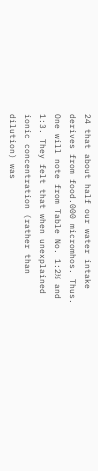24 that about half our water intake derives from food.000 micromhos. Thus. One will note from Table No. 1:2½ and 1:3. They felt that when unexplained ionic concentration (rather than dilution) was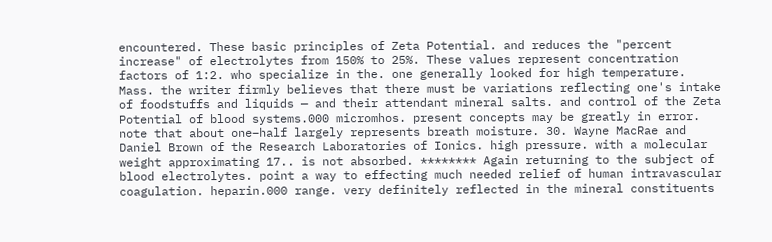encountered. These basic principles of Zeta Potential. and reduces the "percent increase" of electrolytes from 150% to 25%. These values represent concentration factors of 1:2. who specialize in the. one generally looked for high temperature. Mass. the writer firmly believes that there must be variations reflecting one's intake of foodstuffs and liquids — and their attendant mineral salts. and control of the Zeta Potential of blood systems.000 micromhos. present concepts may be greatly in error. note that about one–half largely represents breath moisture. 30. Wayne MacRae and Daniel Brown of the Research Laboratories of Ionics. high pressure. with a molecular weight approximating 17.. is not absorbed. ******** Again returning to the subject of blood electrolytes. point a way to effecting much needed relief of human intravascular coagulation. heparin.000 range. very definitely reflected in the mineral constituents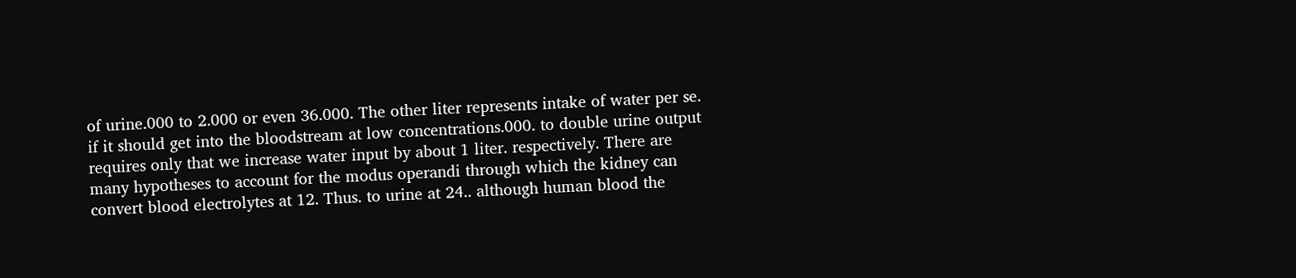of urine.000 to 2.000 or even 36.000. The other liter represents intake of water per se. if it should get into the bloodstream at low concentrations.000. to double urine output requires only that we increase water input by about 1 liter. respectively. There are many hypotheses to account for the modus operandi through which the kidney can convert blood electrolytes at 12. Thus. to urine at 24.. although human blood the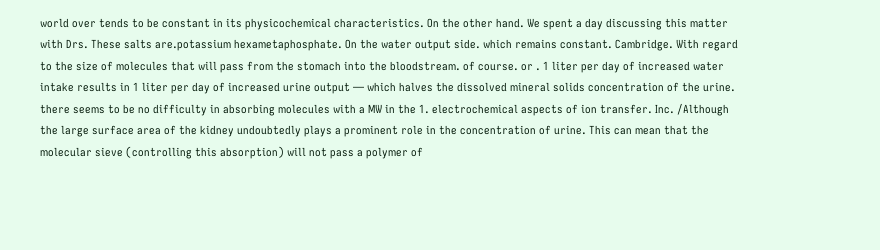world over tends to be constant in its physicochemical characteristics. On the other hand. We spent a day discussing this matter with Drs. These salts are.potassium hexametaphosphate. On the water output side. which remains constant. Cambridge. With regard to the size of molecules that will pass from the stomach into the bloodstream. of course. or . 1 liter per day of increased water intake results in 1 liter per day of increased urine output — which halves the dissolved mineral solids concentration of the urine. there seems to be no difficulty in absorbing molecules with a MW in the 1. electrochemical aspects of ion transfer. Inc. /Although the large surface area of the kidney undoubtedly plays a prominent role in the concentration of urine. This can mean that the molecular sieve (controlling this absorption) will not pass a polymer of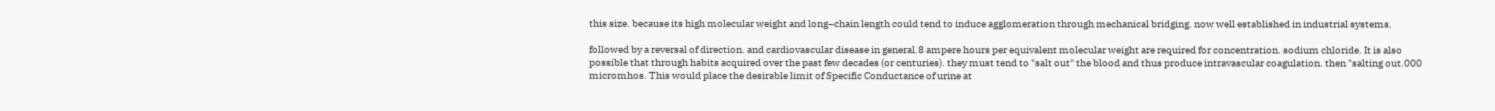this size. because its high molecular weight and long–chain length could tend to induce agglomeration through mechanical bridging. now well established in industrial systems.

followed by a reversal of direction. and cardiovascular disease in general.8 ampere hours per equivalent molecular weight are required for concentration. sodium chloride. It is also possible that through habits acquired over the past few decades (or centuries). they must tend to "salt out" the blood and thus produce intravascular coagulation. then "salting out.000 micromhos. This would place the desirable limit of Specific Conductance of urine at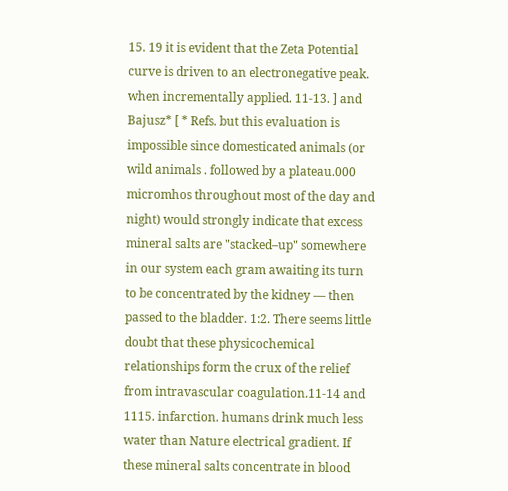15. 19 it is evident that the Zeta Potential curve is driven to an electronegative peak. when incrementally applied. 11-13. ] and Bajusz* [ * Refs. but this evaluation is impossible since domesticated animals (or wild animals . followed by a plateau.000 micromhos throughout most of the day and night) would strongly indicate that excess mineral salts are "stacked–up" somewhere in our system each gram awaiting its turn to be concentrated by the kidney — then passed to the bladder. 1:2. There seems little doubt that these physicochemical relationships form the crux of the relief from intravascular coagulation.11-14 and 1115. infarction. humans drink much less water than Nature electrical gradient. If these mineral salts concentrate in blood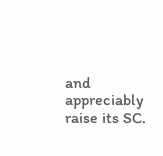and appreciably raise its SC.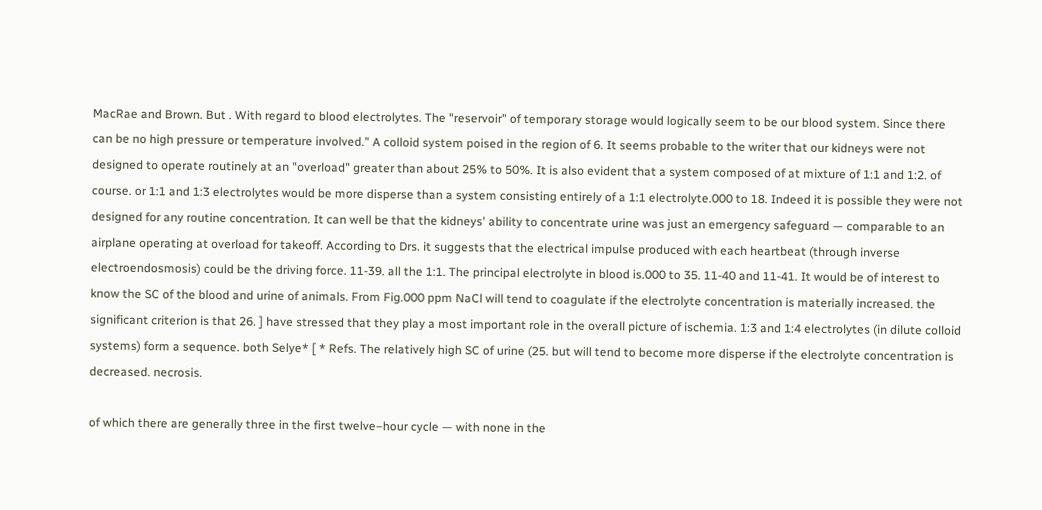MacRae and Brown. But . With regard to blood electrolytes. The "reservoir" of temporary storage would logically seem to be our blood system. Since there can be no high pressure or temperature involved." A colloid system poised in the region of 6. It seems probable to the writer that our kidneys were not designed to operate routinely at an "overload" greater than about 25% to 50%. It is also evident that a system composed of at mixture of 1:1 and 1:2. of course. or 1:1 and 1:3 electrolytes would be more disperse than a system consisting entirely of a 1:1 electrolyte.000 to 18. Indeed it is possible they were not designed for any routine concentration. It can well be that the kidneys' ability to concentrate urine was just an emergency safeguard — comparable to an airplane operating at overload for takeoff. According to Drs. it suggests that the electrical impulse produced with each heartbeat (through inverse electroendosmosis) could be the driving force. 11-39. all the 1:1. The principal electrolyte in blood is.000 to 35. 11-40 and 11-41. It would be of interest to know the SC of the blood and urine of animals. From Fig.000 ppm NaCl will tend to coagulate if the electrolyte concentration is materially increased. the significant criterion is that 26. ] have stressed that they play a most important role in the overall picture of ischemia. 1:3 and 1:4 electrolytes (in dilute colloid systems) form a sequence. both Selye* [ * Refs. The relatively high SC of urine (25. but will tend to become more disperse if the electrolyte concentration is decreased. necrosis.

of which there are generally three in the first twelve–hour cycle — with none in the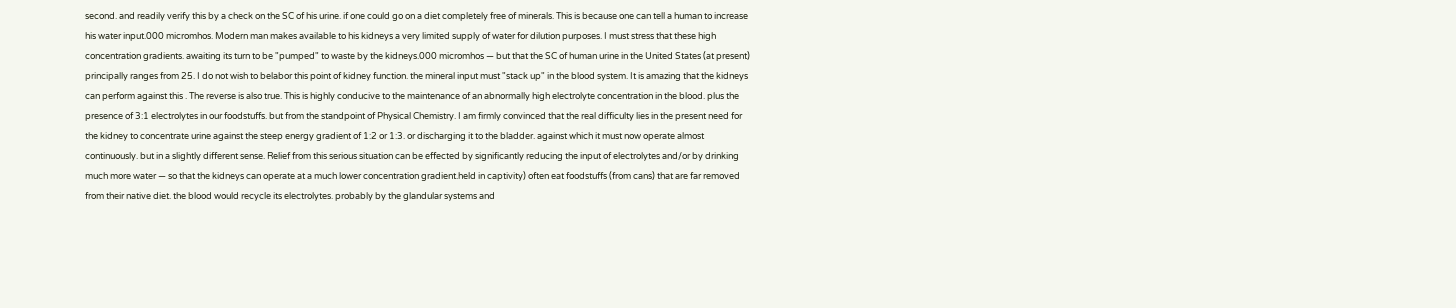second. and readily verify this by a check on the SC of his urine. if one could go on a diet completely free of minerals. This is because one can tell a human to increase his water input.000 micromhos. Modern man makes available to his kidneys a very limited supply of water for dilution purposes. I must stress that these high concentration gradients. awaiting its turn to be "pumped" to waste by the kidneys.000 micromhos — but that the SC of human urine in the United States (at present) principally ranges from 25. I do not wish to belabor this point of kidney function. the mineral input must "stack up" in the blood system. It is amazing that the kidneys can perform against this . The reverse is also true. This is highly conducive to the maintenance of an abnormally high electrolyte concentration in the blood. plus the presence of 3:1 electrolytes in our foodstuffs. but from the standpoint of Physical Chemistry. I am firmly convinced that the real difficulty lies in the present need for the kidney to concentrate urine against the steep energy gradient of 1:2 or 1:3. or discharging it to the bladder. against which it must now operate almost continuously. but in a slightly different sense. Relief from this serious situation can be effected by significantly reducing the input of electrolytes and/or by drinking much more water — so that the kidneys can operate at a much lower concentration gradient.held in captivity) often eat foodstuffs (from cans) that are far removed from their native diet. the blood would recycle its electrolytes. probably by the glandular systems and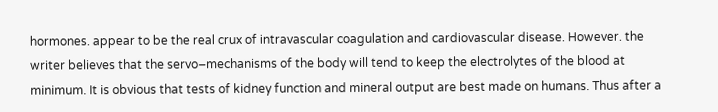hormones. appear to be the real crux of intravascular coagulation and cardiovascular disease. However. the writer believes that the servo–mechanisms of the body will tend to keep the electrolytes of the blood at minimum. It is obvious that tests of kidney function and mineral output are best made on humans. Thus after a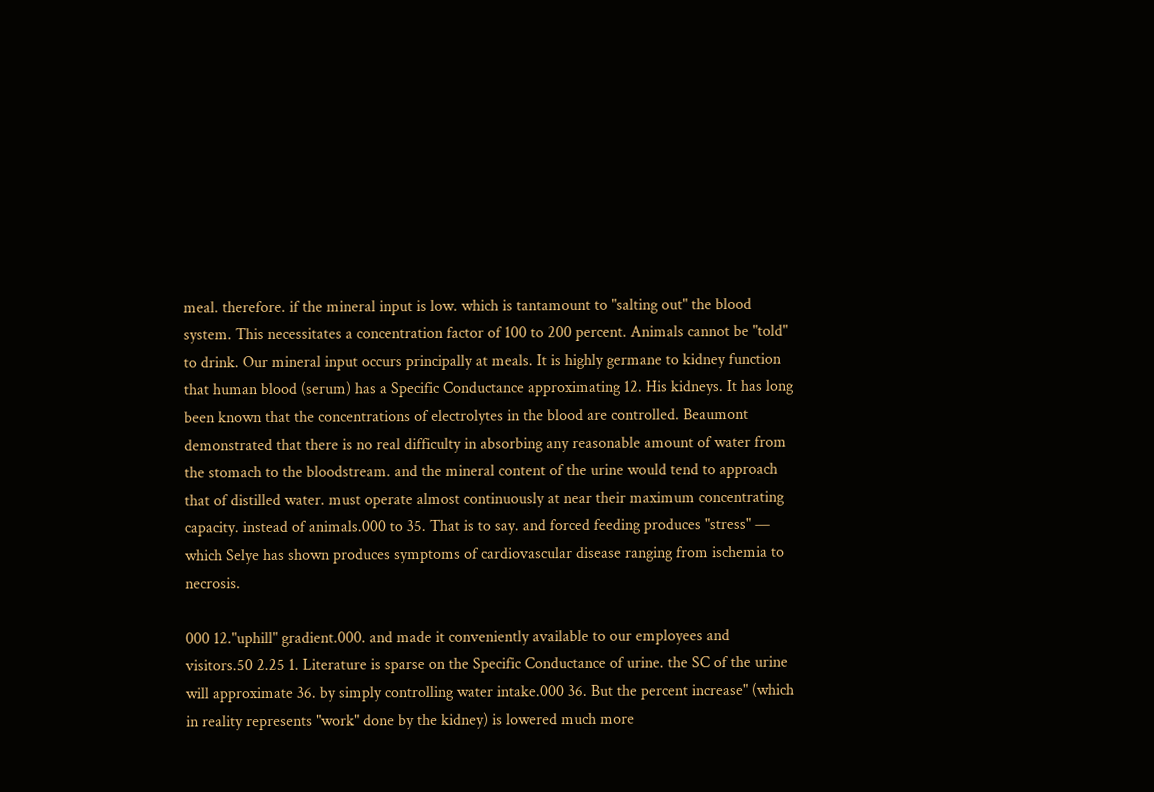meal. therefore. if the mineral input is low. which is tantamount to "salting out" the blood system. This necessitates a concentration factor of 100 to 200 percent. Animals cannot be "told" to drink. Our mineral input occurs principally at meals. It is highly germane to kidney function that human blood (serum) has a Specific Conductance approximating 12. His kidneys. It has long been known that the concentrations of electrolytes in the blood are controlled. Beaumont demonstrated that there is no real difficulty in absorbing any reasonable amount of water from the stomach to the bloodstream. and the mineral content of the urine would tend to approach that of distilled water. must operate almost continuously at near their maximum concentrating capacity. instead of animals.000 to 35. That is to say. and forced feeding produces "stress" — which Selye has shown produces symptoms of cardiovascular disease ranging from ischemia to necrosis.

000 12."uphill" gradient.000. and made it conveniently available to our employees and visitors.50 2.25 1. Literature is sparse on the Specific Conductance of urine. the SC of the urine will approximate 36. by simply controlling water intake.000 36. But the percent increase" (which in reality represents "work" done by the kidney) is lowered much more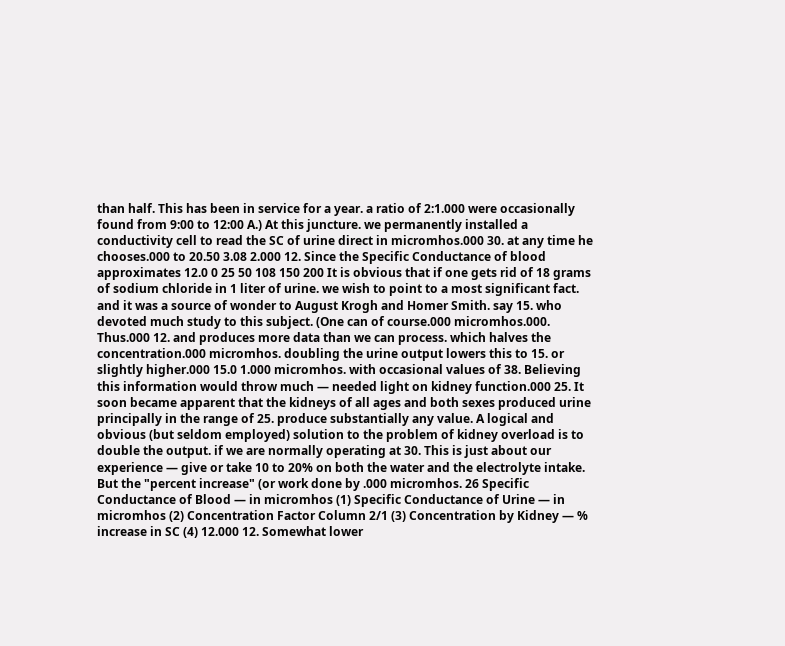than half. This has been in service for a year. a ratio of 2:1.000 were occasionally found from 9:00 to 12:00 A.) At this juncture. we permanently installed a conductivity cell to read the SC of urine direct in micromhos.000 30. at any time he chooses.000 to 20.50 3.08 2.000 12. Since the Specific Conductance of blood approximates 12.0 0 25 50 108 150 200 It is obvious that if one gets rid of 18 grams of sodium chloride in 1 liter of urine. we wish to point to a most significant fact. and it was a source of wonder to August Krogh and Homer Smith. say 15. who devoted much study to this subject. (One can of course.000 micromhos.000. Thus.000 12. and produces more data than we can process. which halves the concentration.000 micromhos. doubling the urine output lowers this to 15. or slightly higher.000 15.0 1.000 micromhos. with occasional values of 38. Believing this information would throw much — needed light on kidney function.000 25. It soon became apparent that the kidneys of all ages and both sexes produced urine principally in the range of 25. produce substantially any value. A logical and obvious (but seldom employed) solution to the problem of kidney overload is to double the output. if we are normally operating at 30. This is just about our experience — give or take 10 to 20% on both the water and the electrolyte intake. But the "percent increase" (or work done by .000 micromhos. 26 Specific Conductance of Blood — in micromhos (1) Specific Conductance of Urine — in micromhos (2) Concentration Factor Column 2/1 (3) Concentration by Kidney — % increase in SC (4) 12.000 12. Somewhat lower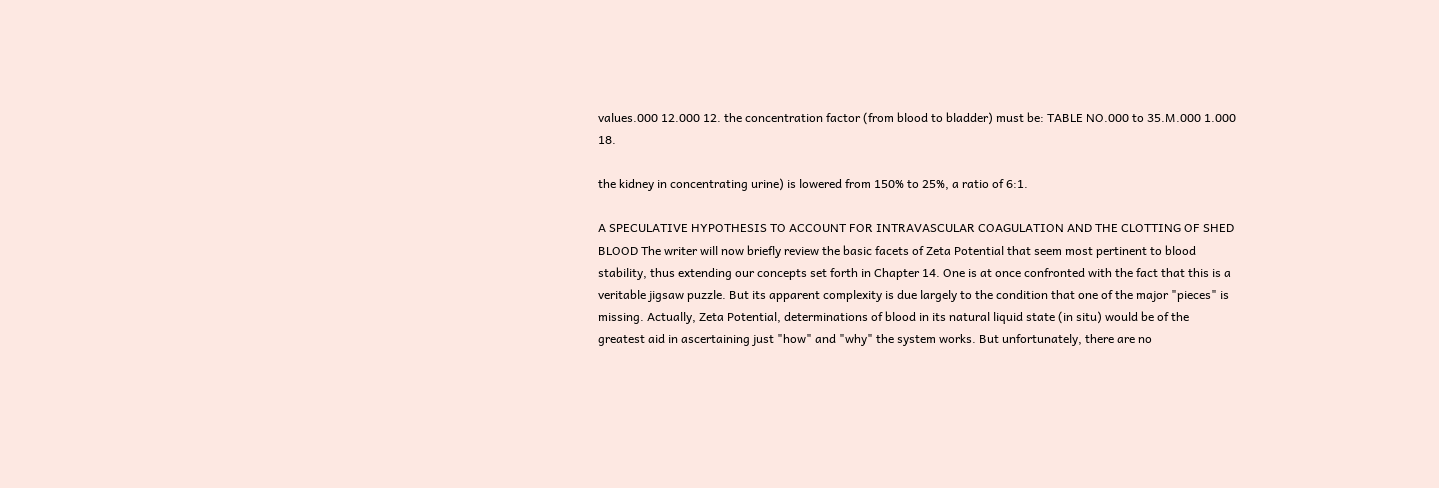values.000 12.000 12. the concentration factor (from blood to bladder) must be: TABLE NO.000 to 35.M.000 1.000 18.

the kidney in concentrating urine) is lowered from 150% to 25%, a ratio of 6:1.

A SPECULATIVE HYPOTHESIS TO ACCOUNT FOR INTRAVASCULAR COAGULATION AND THE CLOTTING OF SHED BLOOD The writer will now briefly review the basic facets of Zeta Potential that seem most pertinent to blood stability, thus extending our concepts set forth in Chapter 14. One is at once confronted with the fact that this is a veritable jigsaw puzzle. But its apparent complexity is due largely to the condition that one of the major "pieces" is missing. Actually, Zeta Potential, determinations of blood in its natural liquid state (in situ) would be of the greatest aid in ascertaining just "how" and "why" the system works. But unfortunately, there are no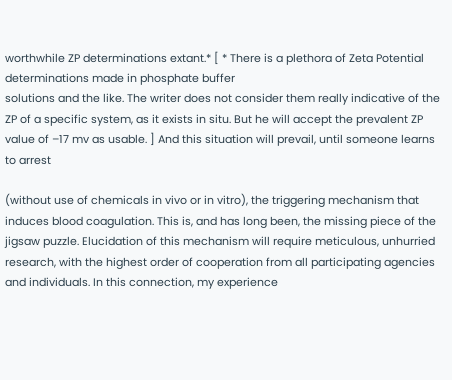worthwhile ZP determinations extant.* [ * There is a plethora of Zeta Potential determinations made in phosphate buffer
solutions and the like. The writer does not consider them really indicative of the ZP of a specific system, as it exists in situ. But he will accept the prevalent ZP value of –17 mv as usable. ] And this situation will prevail, until someone learns to arrest

(without use of chemicals in vivo or in vitro), the triggering mechanism that induces blood coagulation. This is, and has long been, the missing piece of the jigsaw puzzle. Elucidation of this mechanism will require meticulous, unhurried research, with the highest order of cooperation from all participating agencies and individuals. In this connection, my experience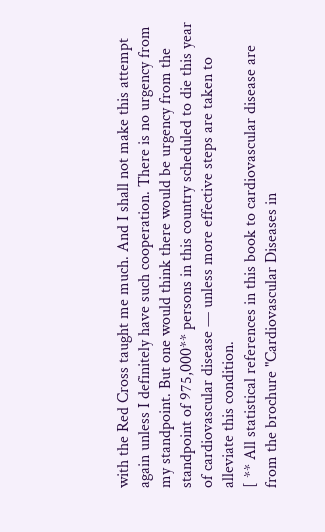with the Red Cross taught me much. And I shall not make this attempt again unless I definitely have such cooperation. There is no urgency from my standpoint. But one would think there would be urgency from the standpoint of 975,000** persons in this country scheduled to die this year of cardiovascular disease — unless more effective steps are taken to alleviate this condition.
[ ** All statistical references in this book to cardiovascular disease are from the brochure "Cardiovascular Diseases in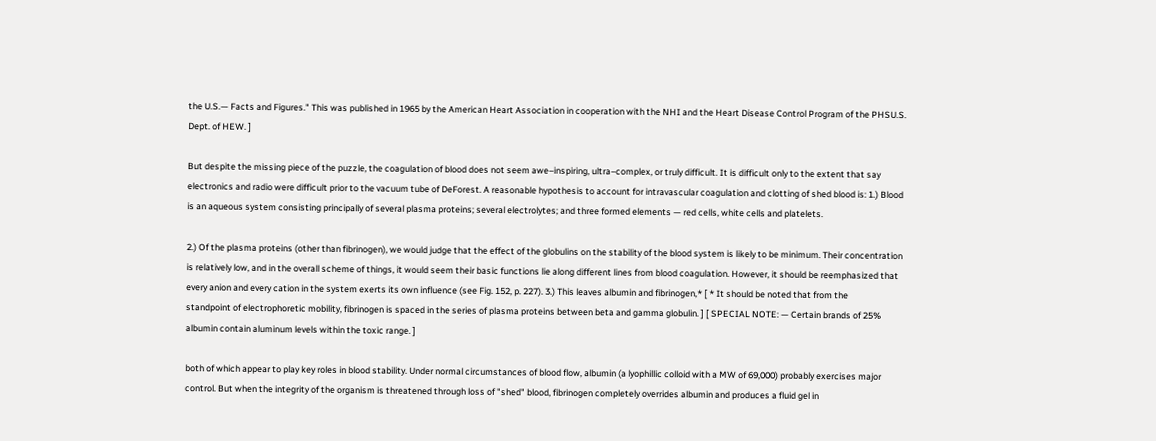the U.S.— Facts and Figures." This was published in 1965 by the American Heart Association in cooperation with the NHI and the Heart Disease Control Program of the PHSU.S. Dept. of HEW. ]

But despite the missing piece of the puzzle, the coagulation of blood does not seem awe–inspiring, ultra–complex, or truly difficult. It is difficult only to the extent that say electronics and radio were difficult prior to the vacuum tube of DeForest. A reasonable hypothesis to account for intravascular coagulation and clotting of shed blood is: 1.) Blood is an aqueous system consisting principally of several plasma proteins; several electrolytes; and three formed elements — red cells, white cells and platelets.

2.) Of the plasma proteins (other than fibrinogen), we would judge that the effect of the globulins on the stability of the blood system is likely to be minimum. Their concentration is relatively low, and in the overall scheme of things, it would seem their basic functions lie along different lines from blood coagulation. However, it should be reemphasized that every anion and every cation in the system exerts its own influence (see Fig. 152, p. 227). 3.) This leaves albumin and fibrinogen,* [ * It should be noted that from the
standpoint of electrophoretic mobility, fibrinogen is spaced in the series of plasma proteins between beta and gamma globulin. ] [ SPECIAL NOTE: — Certain brands of 25% albumin contain aluminum levels within the toxic range. ]

both of which appear to play key roles in blood stability. Under normal circumstances of blood flow, albumin (a lyophillic colloid with a MW of 69,000) probably exercises major control. But when the integrity of the organism is threatened through loss of "shed" blood, fibrinogen completely overrides albumin and produces a fluid gel in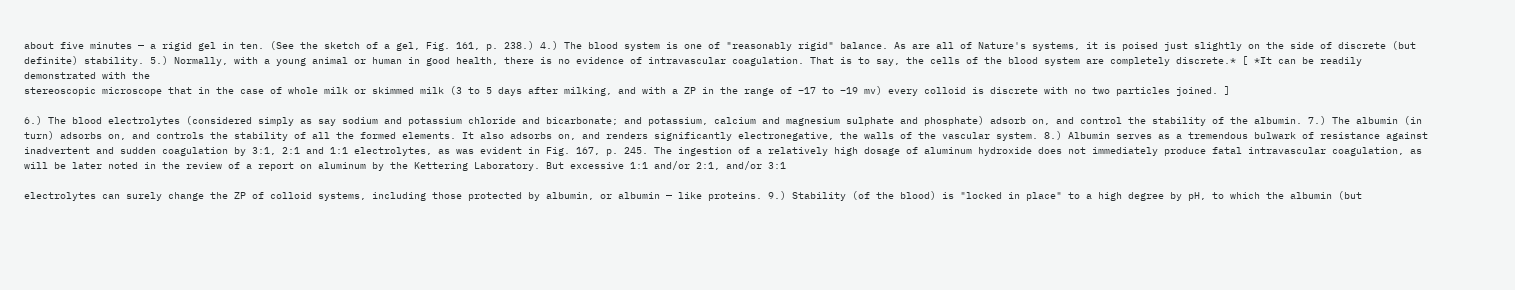about five minutes — a rigid gel in ten. (See the sketch of a gel, Fig. 161, p. 238.) 4.) The blood system is one of "reasonably rigid" balance. As are all of Nature's systems, it is poised just slightly on the side of discrete (but definite) stability. 5.) Normally, with a young animal or human in good health, there is no evidence of intravascular coagulation. That is to say, the cells of the blood system are completely discrete.* [ *It can be readily demonstrated with the
stereoscopic microscope that in the case of whole milk or skimmed milk (3 to 5 days after milking, and with a ZP in the range of –17 to –19 mv) every colloid is discrete with no two particles joined. ]

6.) The blood electrolytes (considered simply as say sodium and potassium chloride and bicarbonate; and potassium, calcium and magnesium sulphate and phosphate) adsorb on, and control the stability of the albumin. 7.) The albumin (in turn) adsorbs on, and controls the stability of all the formed elements. It also adsorbs on, and renders significantly electronegative, the walls of the vascular system. 8.) Albumin serves as a tremendous bulwark of resistance against inadvertent and sudden coagulation by 3:1, 2:1 and 1:1 electrolytes, as was evident in Fig. 167, p. 245. The ingestion of a relatively high dosage of aluminum hydroxide does not immediately produce fatal intravascular coagulation, as will be later noted in the review of a report on aluminum by the Kettering Laboratory. But excessive 1:1 and/or 2:1, and/or 3:1

electrolytes can surely change the ZP of colloid systems, including those protected by albumin, or albumin — like proteins. 9.) Stability (of the blood) is "locked in place" to a high degree by pH, to which the albumin (but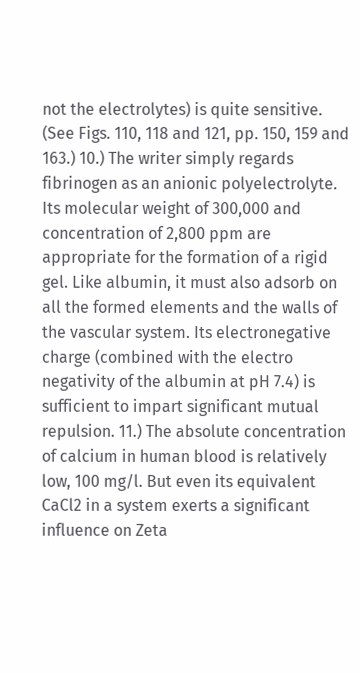not the electrolytes) is quite sensitive. (See Figs. 110, 118 and 121, pp. 150, 159 and 163.) 10.) The writer simply regards fibrinogen as an anionic polyelectrolyte. Its molecular weight of 300,000 and concentration of 2,800 ppm are appropriate for the formation of a rigid gel. Like albumin, it must also adsorb on all the formed elements and the walls of the vascular system. Its electronegative charge (combined with the electro negativity of the albumin at pH 7.4) is sufficient to impart significant mutual repulsion. 11.) The absolute concentration of calcium in human blood is relatively low, 100 mg/l. But even its equivalent CaCl2 in a system exerts a significant influence on Zeta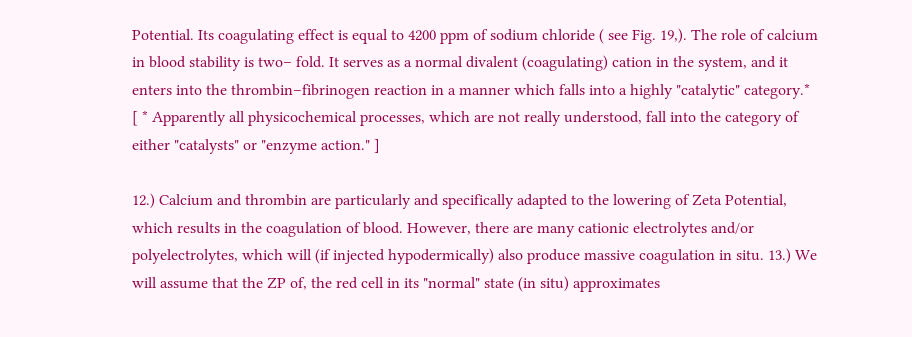Potential. Its coagulating effect is equal to 4200 ppm of sodium chloride ( see Fig. 19,). The role of calcium in blood stability is two– fold. It serves as a normal divalent (coagulating) cation in the system, and it enters into the thrombin–fibrinogen reaction in a manner which falls into a highly "catalytic" category.*
[ * Apparently all physicochemical processes, which are not really understood, fall into the category of either "catalysts" or "enzyme action." ]

12.) Calcium and thrombin are particularly and specifically adapted to the lowering of Zeta Potential, which results in the coagulation of blood. However, there are many cationic electrolytes and/or polyelectrolytes, which will (if injected hypodermically) also produce massive coagulation in situ. 13.) We will assume that the ZP of, the red cell in its "normal" state (in situ) approximates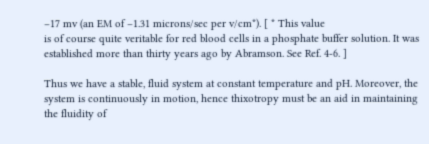–17 mv (an EM of –1.31 microns/sec per v/cm*). [ * This value
is of course quite veritable for red blood cells in a phosphate buffer solution. It was established more than thirty years ago by Abramson. See Ref. 4-6. ]

Thus we have a stable, fluid system at constant temperature and pH. Moreover, the system is continuously in motion, hence thixotropy must be an aid in maintaining the fluidity of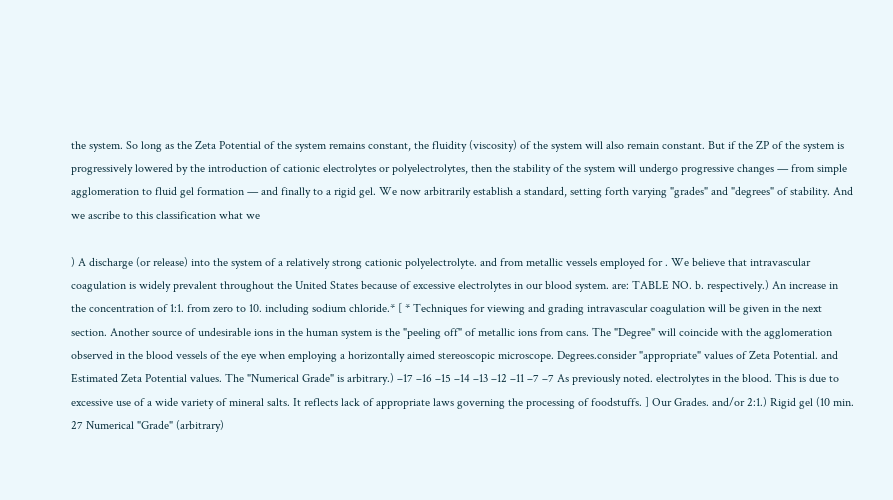the system. So long as the Zeta Potential of the system remains constant, the fluidity (viscosity) of the system will also remain constant. But if the ZP of the system is progressively lowered by the introduction of cationic electrolytes or polyelectrolytes, then the stability of the system will undergo progressive changes — from simple agglomeration to fluid gel formation — and finally to a rigid gel. We now arbitrarily establish a standard, setting forth varying "grades" and "degrees" of stability. And we ascribe to this classification what we

) A discharge (or release) into the system of a relatively strong cationic polyelectrolyte. and from metallic vessels employed for . We believe that intravascular coagulation is widely prevalent throughout the United States because of excessive electrolytes in our blood system. are: TABLE NO. b. respectively.) An increase in the concentration of 1:1. from zero to 10. including sodium chloride.* [ * Techniques for viewing and grading intravascular coagulation will be given in the next section. Another source of undesirable ions in the human system is the "peeling off" of metallic ions from cans. The "Degree" will coincide with the agglomeration observed in the blood vessels of the eye when employing a horizontally aimed stereoscopic microscope. Degrees.consider "appropriate" values of Zeta Potential. and Estimated Zeta Potential values. The "Numerical Grade" is arbitrary.) –17 –16 –15 –14 –13 –12 –11 –7 –7 As previously noted. electrolytes in the blood. This is due to excessive use of a wide variety of mineral salts. It reflects lack of appropriate laws governing the processing of foodstuffs. ] Our Grades. and/or 2:1.) Rigid gel (10 min. 27 Numerical "Grade" (arbitrary)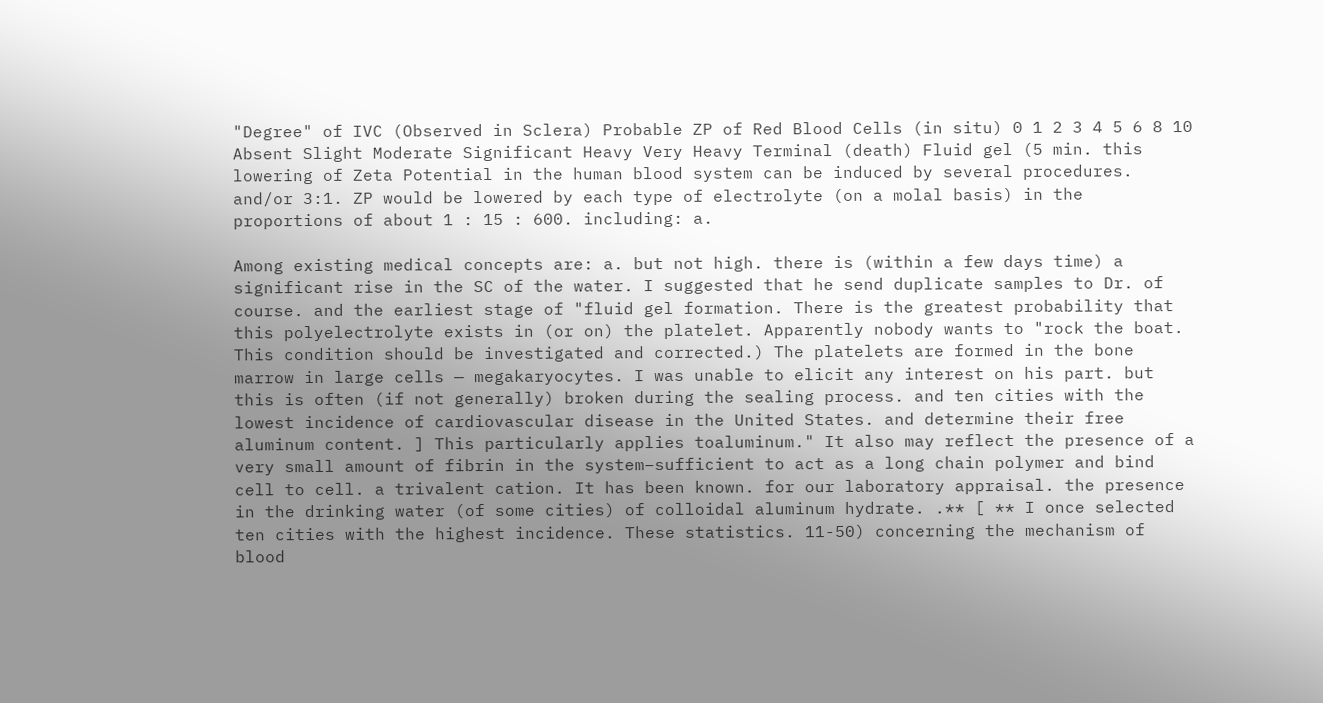"Degree" of IVC (Observed in Sclera) Probable ZP of Red Blood Cells (in situ) 0 1 2 3 4 5 6 8 10 Absent Slight Moderate Significant Heavy Very Heavy Terminal (death) Fluid gel (5 min. this lowering of Zeta Potential in the human blood system can be induced by several procedures. and/or 3:1. ZP would be lowered by each type of electrolyte (on a molal basis) in the proportions of about 1 : 15 : 600. including: a.

Among existing medical concepts are: a. but not high. there is (within a few days time) a significant rise in the SC of the water. I suggested that he send duplicate samples to Dr. of course. and the earliest stage of "fluid gel formation. There is the greatest probability that this polyelectrolyte exists in (or on) the platelet. Apparently nobody wants to "rock the boat. This condition should be investigated and corrected.) The platelets are formed in the bone marrow in large cells — megakaryocytes. I was unable to elicit any interest on his part. but this is often (if not generally) broken during the sealing process. and ten cities with the lowest incidence of cardiovascular disease in the United States. and determine their free aluminum content. ] This particularly applies toaluminum." It also may reflect the presence of a very small amount of fibrin in the system–sufficient to act as a long chain polymer and bind cell to cell. a trivalent cation. It has been known. for our laboratory appraisal. the presence in the drinking water (of some cities) of colloidal aluminum hydrate. .** [ ** I once selected ten cities with the highest incidence. These statistics. 11-50) concerning the mechanism of blood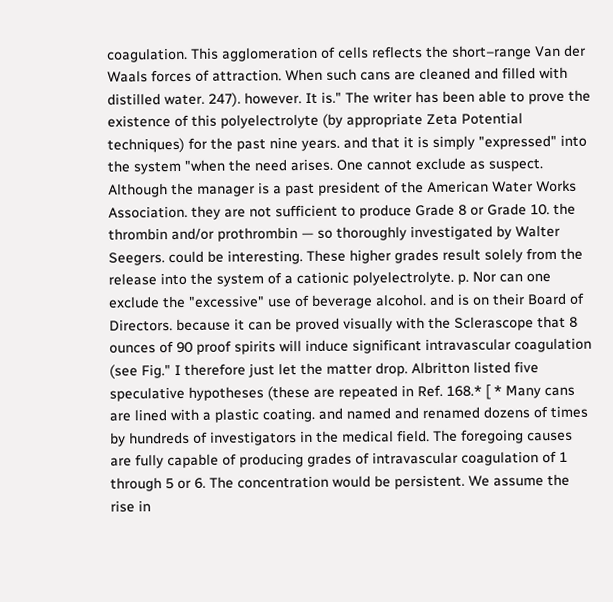coagulation. This agglomeration of cells reflects the short–range Van der Waals forces of attraction. When such cans are cleaned and filled with distilled water. 247). however. It is." The writer has been able to prove the existence of this polyelectrolyte (by appropriate Zeta Potential techniques) for the past nine years. and that it is simply "expressed" into the system "when the need arises. One cannot exclude as suspect. Although the manager is a past president of the American Water Works Association. they are not sufficient to produce Grade 8 or Grade 10. the thrombin and/or prothrombin — so thoroughly investigated by Walter Seegers. could be interesting. These higher grades result solely from the release into the system of a cationic polyelectrolyte. p. Nor can one exclude the "excessive" use of beverage alcohol. and is on their Board of Directors. because it can be proved visually with the Sclerascope that 8 ounces of 90 proof spirits will induce significant intravascular coagulation (see Fig." I therefore just let the matter drop. Albritton listed five speculative hypotheses (these are repeated in Ref. 168.* [ * Many cans are lined with a plastic coating. and named and renamed dozens of times by hundreds of investigators in the medical field. The foregoing causes are fully capable of producing grades of intravascular coagulation of 1 through 5 or 6. The concentration would be persistent. We assume the rise in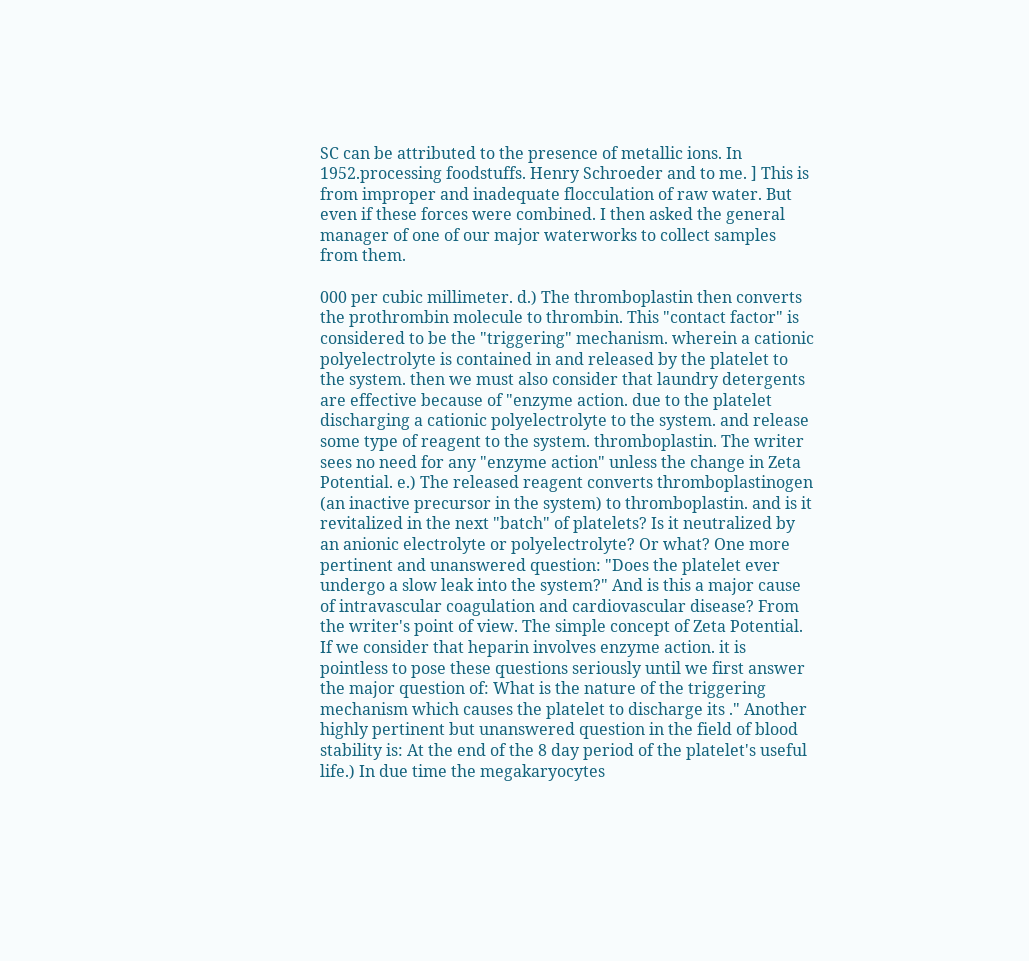SC can be attributed to the presence of metallic ions. In 1952.processing foodstuffs. Henry Schroeder and to me. ] This is from improper and inadequate flocculation of raw water. But even if these forces were combined. I then asked the general manager of one of our major waterworks to collect samples from them.

000 per cubic millimeter. d.) The thromboplastin then converts the prothrombin molecule to thrombin. This "contact factor" is considered to be the "triggering" mechanism. wherein a cationic polyelectrolyte is contained in and released by the platelet to the system. then we must also consider that laundry detergents are effective because of "enzyme action. due to the platelet discharging a cationic polyelectrolyte to the system. and release some type of reagent to the system. thromboplastin. The writer sees no need for any "enzyme action" unless the change in Zeta Potential. e.) The released reagent converts thromboplastinogen (an inactive precursor in the system) to thromboplastin. and is it revitalized in the next "batch" of platelets? Is it neutralized by an anionic electrolyte or polyelectrolyte? Or what? One more pertinent and unanswered question: "Does the platelet ever undergo a slow leak into the system?" And is this a major cause of intravascular coagulation and cardiovascular disease? From the writer's point of view. The simple concept of Zeta Potential. If we consider that heparin involves enzyme action. it is pointless to pose these questions seriously until we first answer the major question of: What is the nature of the triggering mechanism which causes the platelet to discharge its ." Another highly pertinent but unanswered question in the field of blood stability is: At the end of the 8 day period of the platelet's useful life.) In due time the megakaryocytes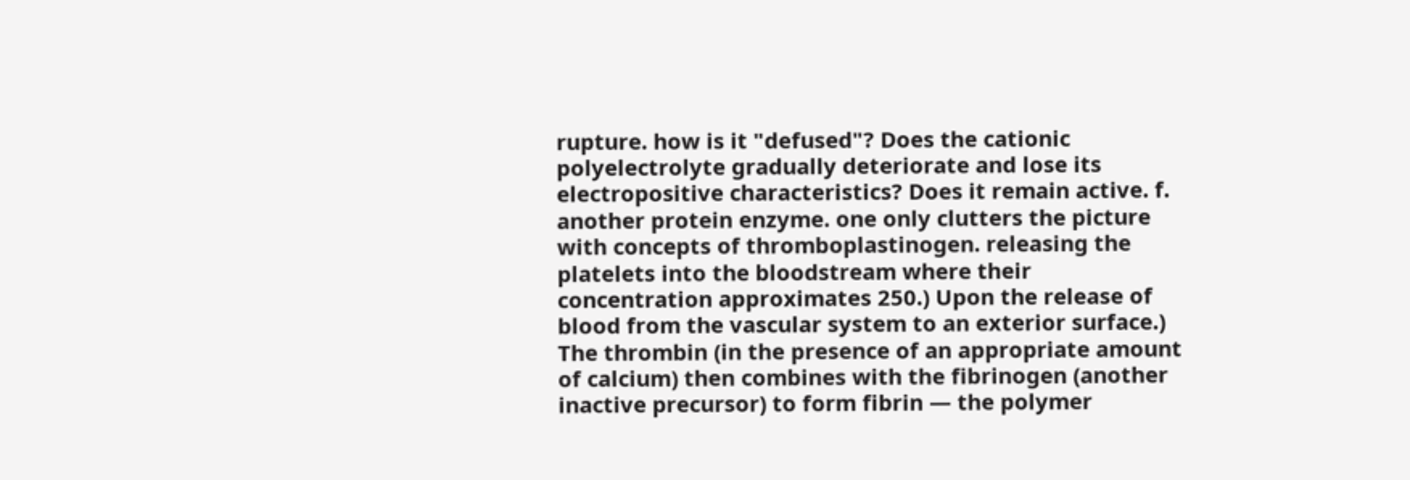rupture. how is it "defused"? Does the cationic polyelectrolyte gradually deteriorate and lose its electropositive characteristics? Does it remain active. f. another protein enzyme. one only clutters the picture with concepts of thromboplastinogen. releasing the platelets into the bloodstream where their concentration approximates 250.) Upon the release of blood from the vascular system to an exterior surface.) The thrombin (in the presence of an appropriate amount of calcium) then combines with the fibrinogen (another inactive precursor) to form fibrin — the polymer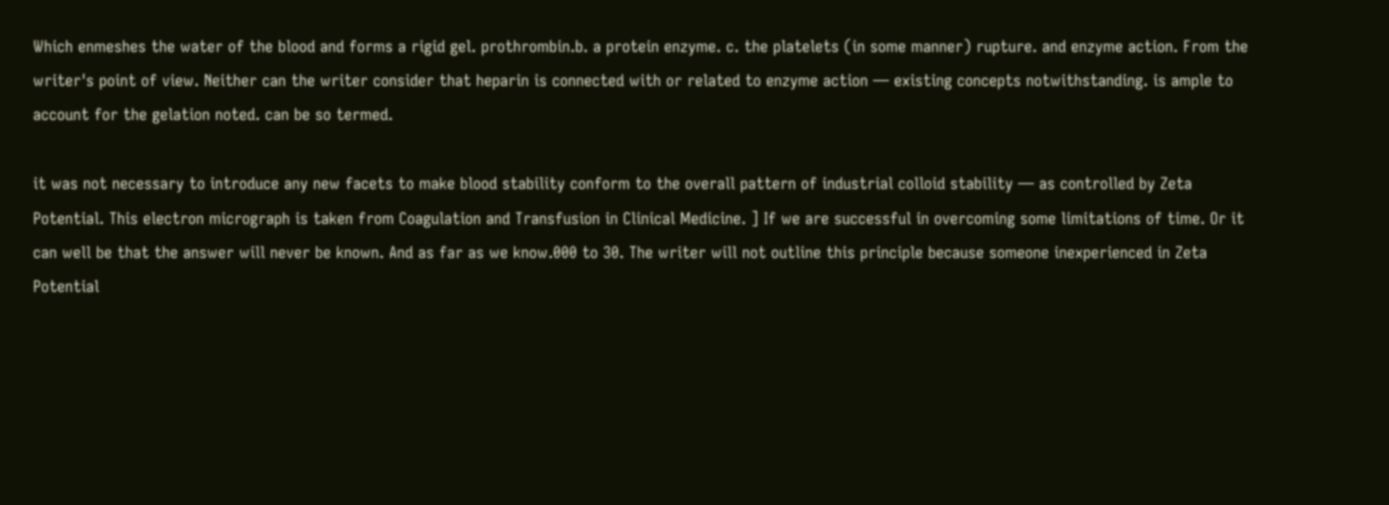Which enmeshes the water of the blood and forms a rigid gel. prothrombin.b. a protein enzyme. c. the platelets (in some manner) rupture. and enzyme action. From the writer's point of view. Neither can the writer consider that heparin is connected with or related to enzyme action — existing concepts notwithstanding. is ample to account for the gelation noted. can be so termed.

it was not necessary to introduce any new facets to make blood stability conform to the overall pattern of industrial colloid stability — as controlled by Zeta Potential. This electron micrograph is taken from Coagulation and Transfusion in Clinical Medicine. ] If we are successful in overcoming some limitations of time. Or it can well be that the answer will never be known. And as far as we know.000 to 30. The writer will not outline this principle because someone inexperienced in Zeta Potential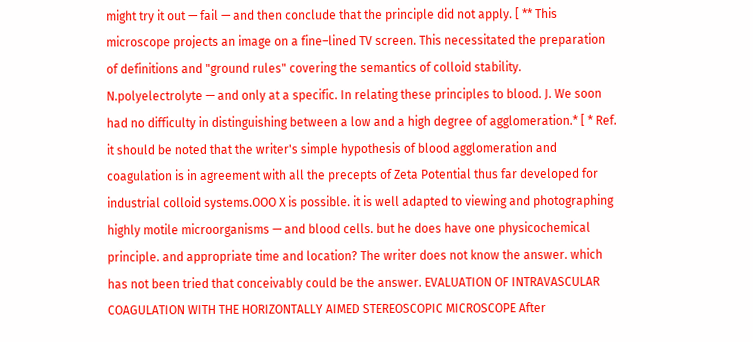might try it out — fail — and then conclude that the principle did not apply. [ ** This microscope projects an image on a fine–lined TV screen. This necessitated the preparation of definitions and "ground rules" covering the semantics of colloid stability. N.polyelectrolyte — and only at a specific. In relating these principles to blood. J. We soon had no difficulty in distinguishing between a low and a high degree of agglomeration.* [ * Ref. it should be noted that the writer's simple hypothesis of blood agglomeration and coagulation is in agreement with all the precepts of Zeta Potential thus far developed for industrial colloid systems.OOO X is possible. it is well adapted to viewing and photographing highly motile microorganisms — and blood cells. but he does have one physicochemical principle. and appropriate time and location? The writer does not know the answer. which has not been tried that conceivably could be the answer. EVALUATION OF INTRAVASCULAR COAGULATION WITH THE HORIZONTALLY AIMED STEREOSCOPIC MICROSCOPE After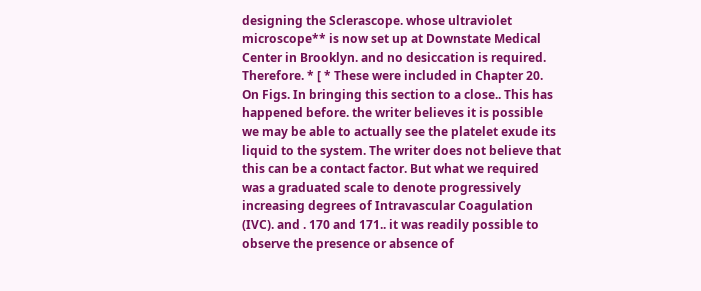designing the Sclerascope. whose ultraviolet microscope** is now set up at Downstate Medical Center in Brooklyn. and no desiccation is required. Therefore. * [ * These were included in Chapter 20. On Figs. In bringing this section to a close.. This has happened before. the writer believes it is possible we may be able to actually see the platelet exude its liquid to the system. The writer does not believe that this can be a contact factor. But what we required was a graduated scale to denote progressively increasing degrees of Intravascular Coagulation (IVC). and . 170 and 171.. it was readily possible to observe the presence or absence of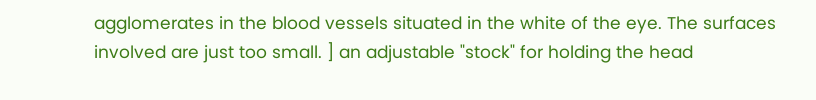agglomerates in the blood vessels situated in the white of the eye. The surfaces involved are just too small. ] an adjustable "stock" for holding the head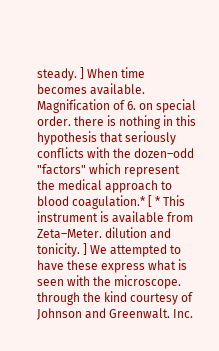steady. ] When time becomes available. Magnification of 6. on special order. there is nothing in this hypothesis that seriously conflicts with the dozen–odd "factors" which represent the medical approach to blood coagulation.* [ * This instrument is available from Zeta–Meter. dilution and tonicity. ] We attempted to have these express what is seen with the microscope. through the kind courtesy of Johnson and Greenwalt. Inc.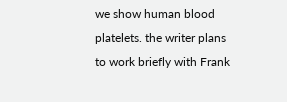we show human blood platelets. the writer plans to work briefly with Frank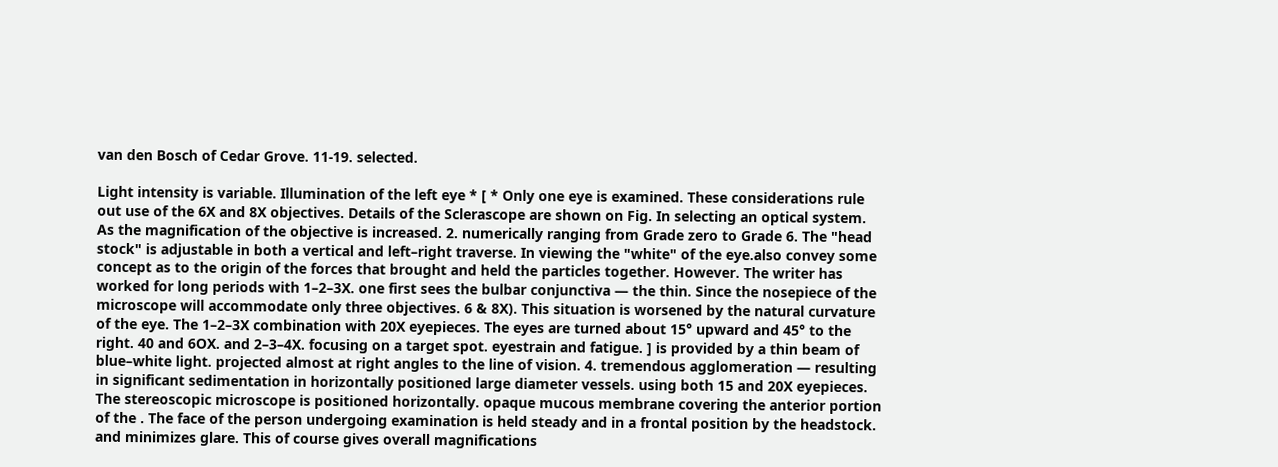van den Bosch of Cedar Grove. 11-19. selected.

Light intensity is variable. Illumination of the left eye * [ * Only one eye is examined. These considerations rule out use of the 6X and 8X objectives. Details of the Sclerascope are shown on Fig. In selecting an optical system. As the magnification of the objective is increased. 2. numerically ranging from Grade zero to Grade 6. The "head stock" is adjustable in both a vertical and left–right traverse. In viewing the "white" of the eye.also convey some concept as to the origin of the forces that brought and held the particles together. However. The writer has worked for long periods with 1–2–3X. one first sees the bulbar conjunctiva — the thin. Since the nosepiece of the microscope will accommodate only three objectives. 6 & 8X). This situation is worsened by the natural curvature of the eye. The 1–2–3X combination with 20X eyepieces. The eyes are turned about 15° upward and 45° to the right. 40 and 6OX. and 2–3–4X. focusing on a target spot. eyestrain and fatigue. ] is provided by a thin beam of blue–white light. projected almost at right angles to the line of vision. 4. tremendous agglomeration — resulting in significant sedimentation in horizontally positioned large diameter vessels. using both 15 and 20X eyepieces. The stereoscopic microscope is positioned horizontally. opaque mucous membrane covering the anterior portion of the . The face of the person undergoing examination is held steady and in a frontal position by the headstock. and minimizes glare. This of course gives overall magnifications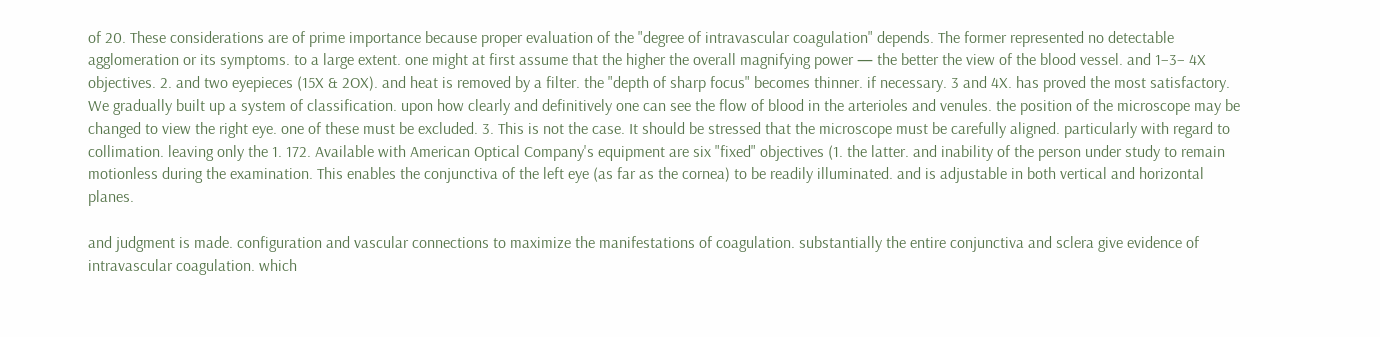of 20. These considerations are of prime importance because proper evaluation of the "degree of intravascular coagulation" depends. The former represented no detectable agglomeration or its symptoms. to a large extent. one might at first assume that the higher the overall magnifying power — the better the view of the blood vessel. and 1–3– 4X objectives. 2. and two eyepieces (15X & 2OX). and heat is removed by a filter. the "depth of sharp focus" becomes thinner. if necessary. 3 and 4X. has proved the most satisfactory. We gradually built up a system of classification. upon how clearly and definitively one can see the flow of blood in the arterioles and venules. the position of the microscope may be changed to view the right eye. one of these must be excluded. 3. This is not the case. It should be stressed that the microscope must be carefully aligned. particularly with regard to collimation. leaving only the 1. 172. Available with American Optical Company's equipment are six "fixed" objectives (1. the latter. and inability of the person under study to remain motionless during the examination. This enables the conjunctiva of the left eye (as far as the cornea) to be readily illuminated. and is adjustable in both vertical and horizontal planes.

and judgment is made. configuration and vascular connections to maximize the manifestations of coagulation. substantially the entire conjunctiva and sclera give evidence of intravascular coagulation. which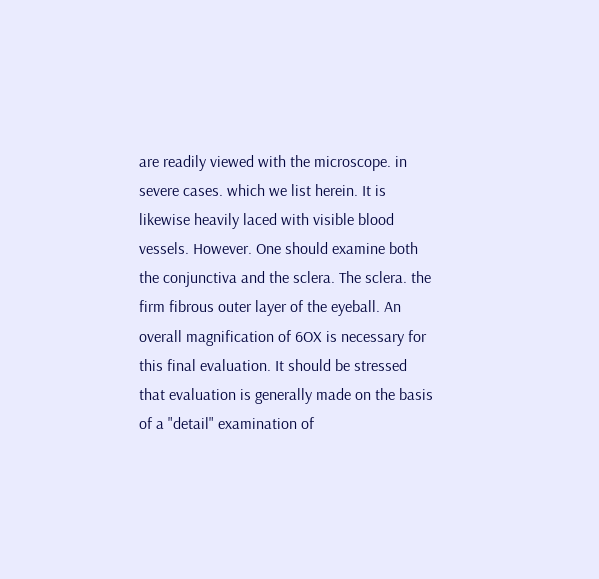are readily viewed with the microscope. in severe cases. which we list herein. It is likewise heavily laced with visible blood vessels. However. One should examine both the conjunctiva and the sclera. The sclera. the firm fibrous outer layer of the eyeball. An overall magnification of 6OX is necessary for this final evaluation. It should be stressed that evaluation is generally made on the basis of a "detail" examination of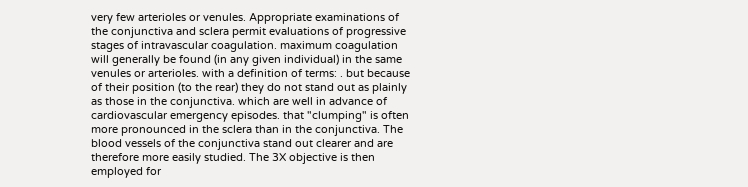very few arterioles or venules. Appropriate examinations of the conjunctiva and sclera permit evaluations of progressive stages of intravascular coagulation. maximum coagulation will generally be found (in any given individual) in the same venules or arterioles. with a definition of terms: . but because of their position (to the rear) they do not stand out as plainly as those in the conjunctiva. which are well in advance of cardiovascular emergency episodes. that "clumping" is often more pronounced in the sclera than in the conjunctiva. The blood vessels of the conjunctiva stand out clearer and are therefore more easily studied. The 3X objective is then employed for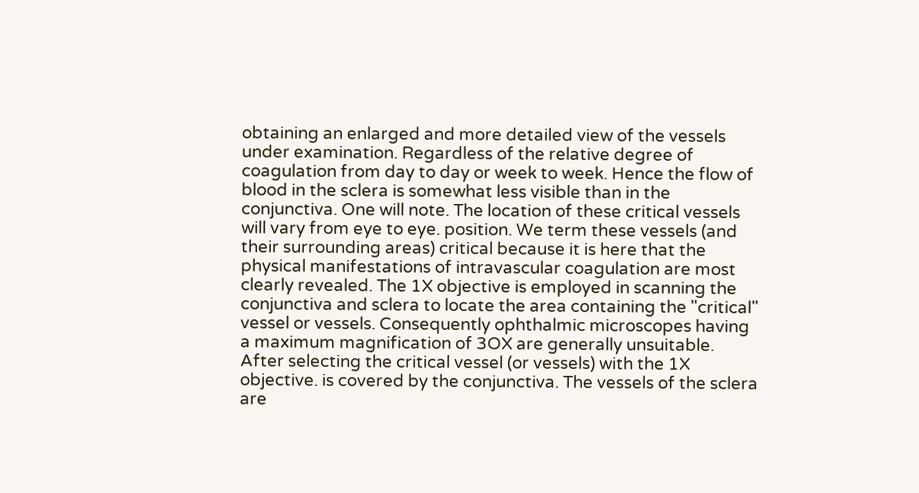obtaining an enlarged and more detailed view of the vessels under examination. Regardless of the relative degree of coagulation from day to day or week to week. Hence the flow of blood in the sclera is somewhat less visible than in the conjunctiva. One will note. The location of these critical vessels will vary from eye to eye. position. We term these vessels (and their surrounding areas) critical because it is here that the physical manifestations of intravascular coagulation are most clearly revealed. The 1X objective is employed in scanning the conjunctiva and sclera to locate the area containing the "critical" vessel or vessels. Consequently ophthalmic microscopes having a maximum magnification of 3OX are generally unsuitable. After selecting the critical vessel (or vessels) with the 1X objective. is covered by the conjunctiva. The vessels of the sclera are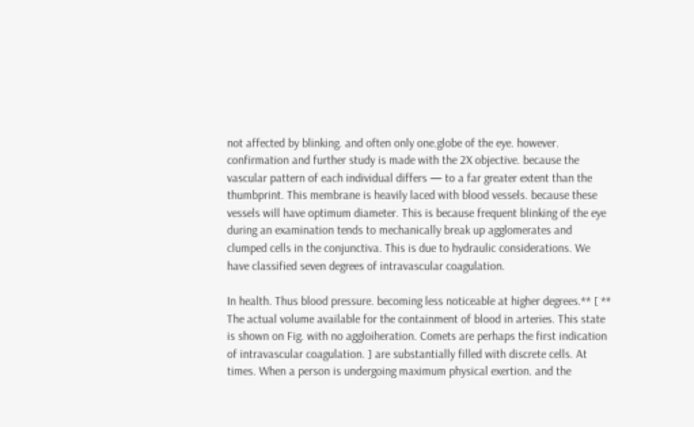not affected by blinking. and often only one.globe of the eye. however. confirmation and further study is made with the 2X objective. because the vascular pattern of each individual differs — to a far greater extent than the thumbprint. This membrane is heavily laced with blood vessels. because these vessels will have optimum diameter. This is because frequent blinking of the eye during an examination tends to mechanically break up agglomerates and clumped cells in the conjunctiva. This is due to hydraulic considerations. We have classified seven degrees of intravascular coagulation.

In health. Thus blood pressure. becoming less noticeable at higher degrees.** [ ** The actual volume available for the containment of blood in arteries. This state is shown on Fig. with no aggloiheration. Comets are perhaps the first indication of intravascular coagulation. ] are substantially filled with discrete cells. At times. When a person is undergoing maximum physical exertion. and the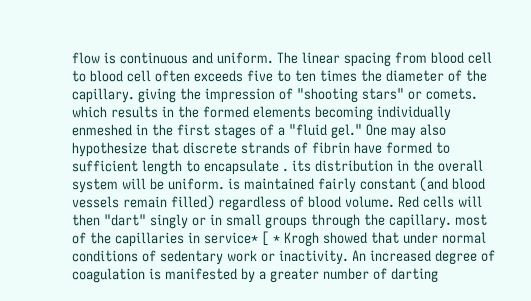flow is continuous and uniform. The linear spacing from blood cell to blood cell often exceeds five to ten times the diameter of the capillary. giving the impression of "shooting stars" or comets. which results in the formed elements becoming individually enmeshed in the first stages of a "fluid gel." One may also hypothesize that discrete strands of fibrin have formed to sufficient length to encapsulate . its distribution in the overall system will be uniform. is maintained fairly constant (and blood vessels remain filled) regardless of blood volume. Red cells will then "dart" singly or in small groups through the capillary. most of the capillaries in service* [ * Krogh showed that under normal conditions of sedentary work or inactivity. An increased degree of coagulation is manifested by a greater number of darting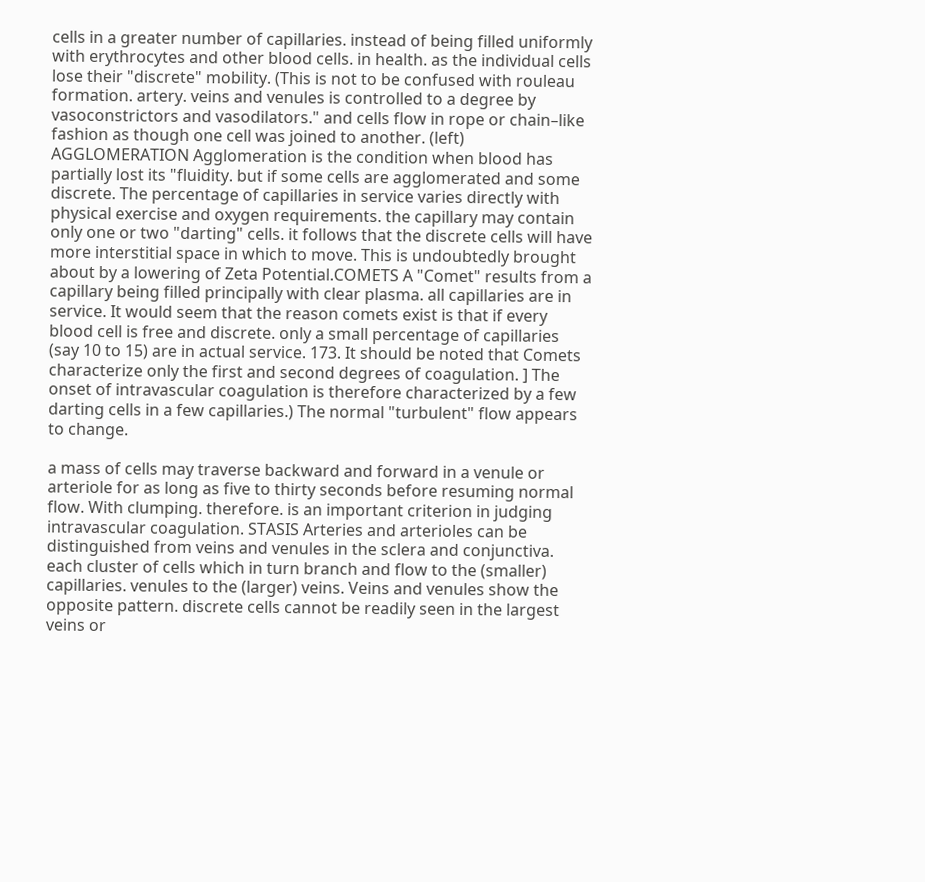cells in a greater number of capillaries. instead of being filled uniformly with erythrocytes and other blood cells. in health. as the individual cells lose their "discrete" mobility. (This is not to be confused with rouleau formation. artery. veins and venules is controlled to a degree by vasoconstrictors and vasodilators." and cells flow in rope or chain–like fashion as though one cell was joined to another. (left) AGGLOMERATION Agglomeration is the condition when blood has partially lost its "fluidity. but if some cells are agglomerated and some discrete. The percentage of capillaries in service varies directly with physical exercise and oxygen requirements. the capillary may contain only one or two "darting" cells. it follows that the discrete cells will have more interstitial space in which to move. This is undoubtedly brought about by a lowering of Zeta Potential.COMETS A "Comet" results from a capillary being filled principally with clear plasma. all capillaries are in service. It would seem that the reason comets exist is that if every blood cell is free and discrete. only a small percentage of capillaries (say 10 to 15) are in actual service. 173. It should be noted that Comets characterize only the first and second degrees of coagulation. ] The onset of intravascular coagulation is therefore characterized by a few darting cells in a few capillaries.) The normal "turbulent" flow appears to change.

a mass of cells may traverse backward and forward in a venule or arteriole for as long as five to thirty seconds before resuming normal flow. With clumping. therefore. is an important criterion in judging intravascular coagulation. STASIS Arteries and arterioles can be distinguished from veins and venules in the sclera and conjunctiva. each cluster of cells which in turn branch and flow to the (smaller) capillaries. venules to the (larger) veins. Veins and venules show the opposite pattern. discrete cells cannot be readily seen in the largest veins or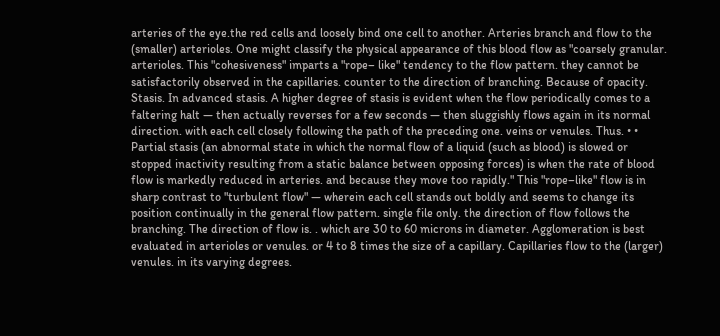arteries of the eye.the red cells and loosely bind one cell to another. Arteries branch and flow to the (smaller) arterioles. One might classify the physical appearance of this blood flow as "coarsely granular. arterioles. This "cohesiveness" imparts a "rope– like" tendency to the flow pattern. they cannot be satisfactorily observed in the capillaries. counter to the direction of branching. Because of opacity. Stasis. In advanced stasis. A higher degree of stasis is evident when the flow periodically comes to a faltering halt — then actually reverses for a few seconds — then sluggishly flows again in its normal direction. with each cell closely following the path of the preceding one. veins or venules. Thus. • • Partial stasis (an abnormal state in which the normal flow of a liquid (such as blood) is slowed or stopped inactivity resulting from a static balance between opposing forces) is when the rate of blood flow is markedly reduced in arteries. and because they move too rapidly." This "rope–like" flow is in sharp contrast to "turbulent flow" — wherein each cell stands out boldly and seems to change its position continually in the general flow pattern. single file only. the direction of flow follows the branching. The direction of flow is. . which are 30 to 60 microns in diameter. Agglomeration is best evaluated in arterioles or venules. or 4 to 8 times the size of a capillary. Capillaries flow to the (larger) venules. in its varying degrees.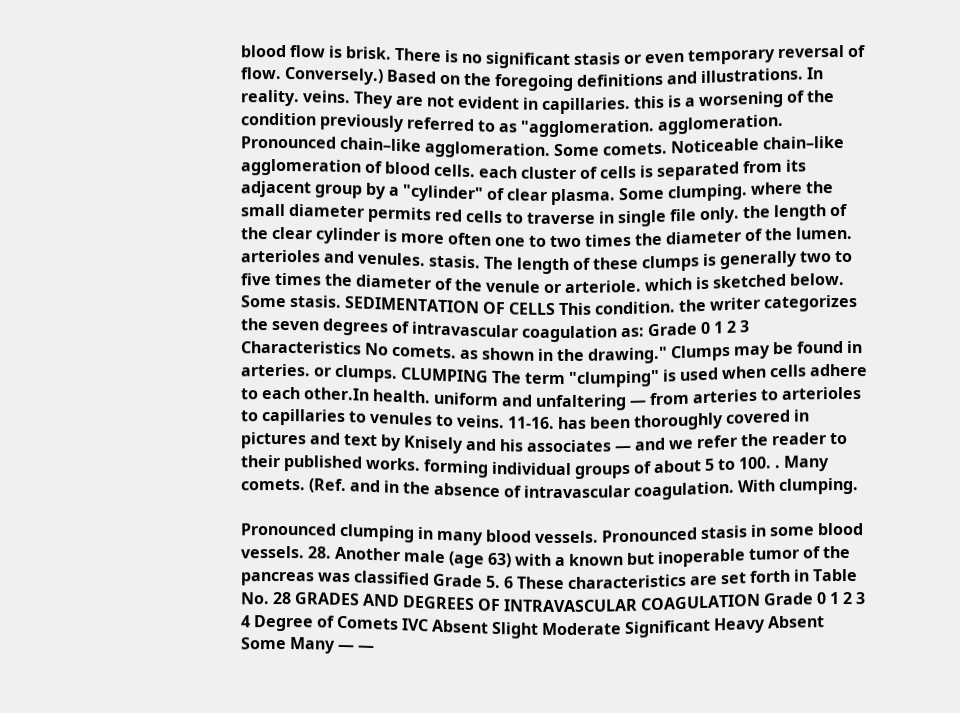blood flow is brisk. There is no significant stasis or even temporary reversal of flow. Conversely.) Based on the foregoing definitions and illustrations. In reality. veins. They are not evident in capillaries. this is a worsening of the condition previously referred to as "agglomeration. agglomeration. Pronounced chain–like agglomeration. Some comets. Noticeable chain–like agglomeration of blood cells. each cluster of cells is separated from its adjacent group by a "cylinder" of clear plasma. Some clumping. where the small diameter permits red cells to traverse in single file only. the length of the clear cylinder is more often one to two times the diameter of the lumen. arterioles and venules. stasis. The length of these clumps is generally two to five times the diameter of the venule or arteriole. which is sketched below. Some stasis. SEDIMENTATION OF CELLS This condition. the writer categorizes the seven degrees of intravascular coagulation as: Grade 0 1 2 3 Characteristics No comets. as shown in the drawing." Clumps may be found in arteries. or clumps. CLUMPING The term "clumping" is used when cells adhere to each other.In health. uniform and unfaltering — from arteries to arterioles to capillaries to venules to veins. 11-16. has been thoroughly covered in pictures and text by Knisely and his associates — and we refer the reader to their published works. forming individual groups of about 5 to 100. . Many comets. (Ref. and in the absence of intravascular coagulation. With clumping.

Pronounced clumping in many blood vessels. Pronounced stasis in some blood vessels. 28. Another male (age 63) with a known but inoperable tumor of the pancreas was classified Grade 5. 6 These characteristics are set forth in Table No. 28 GRADES AND DEGREES OF INTRAVASCULAR COAGULATION Grade 0 1 2 3 4 Degree of Comets IVC Absent Slight Moderate Significant Heavy Absent Some Many — —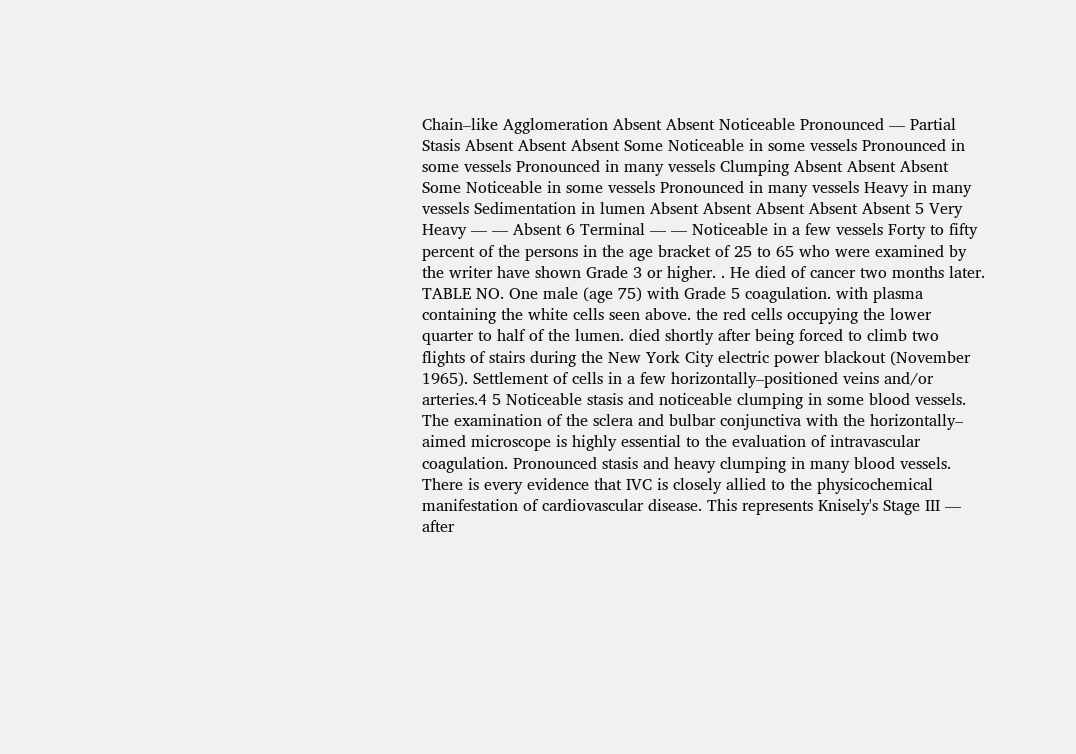Chain–like Agglomeration Absent Absent Noticeable Pronounced — Partial Stasis Absent Absent Absent Some Noticeable in some vessels Pronounced in some vessels Pronounced in many vessels Clumping Absent Absent Absent Some Noticeable in some vessels Pronounced in many vessels Heavy in many vessels Sedimentation in lumen Absent Absent Absent Absent Absent 5 Very Heavy — — Absent 6 Terminal — — Noticeable in a few vessels Forty to fifty percent of the persons in the age bracket of 25 to 65 who were examined by the writer have shown Grade 3 or higher. . He died of cancer two months later. TABLE NO. One male (age 75) with Grade 5 coagulation. with plasma containing the white cells seen above. the red cells occupying the lower quarter to half of the lumen. died shortly after being forced to climb two flights of stairs during the New York City electric power blackout (November 1965). Settlement of cells in a few horizontally–positioned veins and/or arteries.4 5 Noticeable stasis and noticeable clumping in some blood vessels. The examination of the sclera and bulbar conjunctiva with the horizontally– aimed microscope is highly essential to the evaluation of intravascular coagulation. Pronounced stasis and heavy clumping in many blood vessels. There is every evidence that IVC is closely allied to the physicochemical manifestation of cardiovascular disease. This represents Knisely's Stage III — after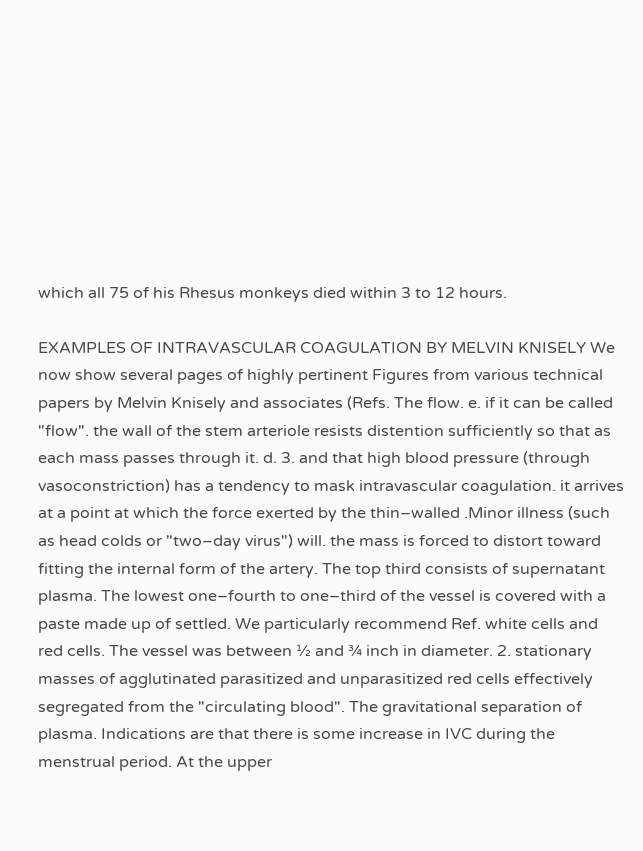which all 75 of his Rhesus monkeys died within 3 to 12 hours.

EXAMPLES OF INTRAVASCULAR COAGULATION BY MELVIN KNISELY We now show several pages of highly pertinent Figures from various technical papers by Melvin Knisely and associates (Refs. The flow. e. if it can be called "flow". the wall of the stem arteriole resists distention sufficiently so that as each mass passes through it. d. 3. and that high blood pressure (through vasoconstriction) has a tendency to mask intravascular coagulation. it arrives at a point at which the force exerted by the thin–walled .Minor illness (such as head colds or "two–day virus") will. the mass is forced to distort toward fitting the internal form of the artery. The top third consists of supernatant plasma. The lowest one–fourth to one–third of the vessel is covered with a paste made up of settled. We particularly recommend Ref. white cells and red cells. The vessel was between ½ and ¾ inch in diameter. 2. stationary masses of agglutinated parasitized and unparasitized red cells effectively segregated from the "circulating blood". The gravitational separation of plasma. Indications are that there is some increase in IVC during the menstrual period. At the upper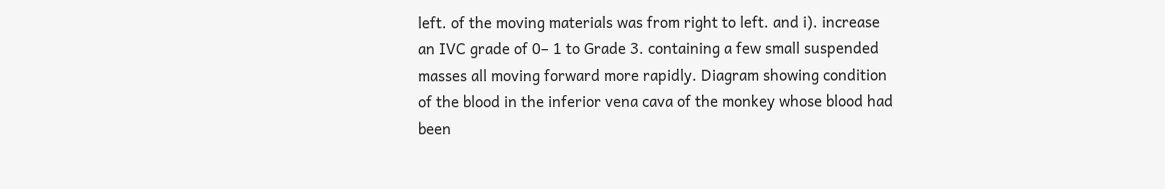left. of the moving materials was from right to left. and i). increase an IVC grade of 0– 1 to Grade 3. containing a few small suspended masses all moving forward more rapidly. Diagram showing condition of the blood in the inferior vena cava of the monkey whose blood had been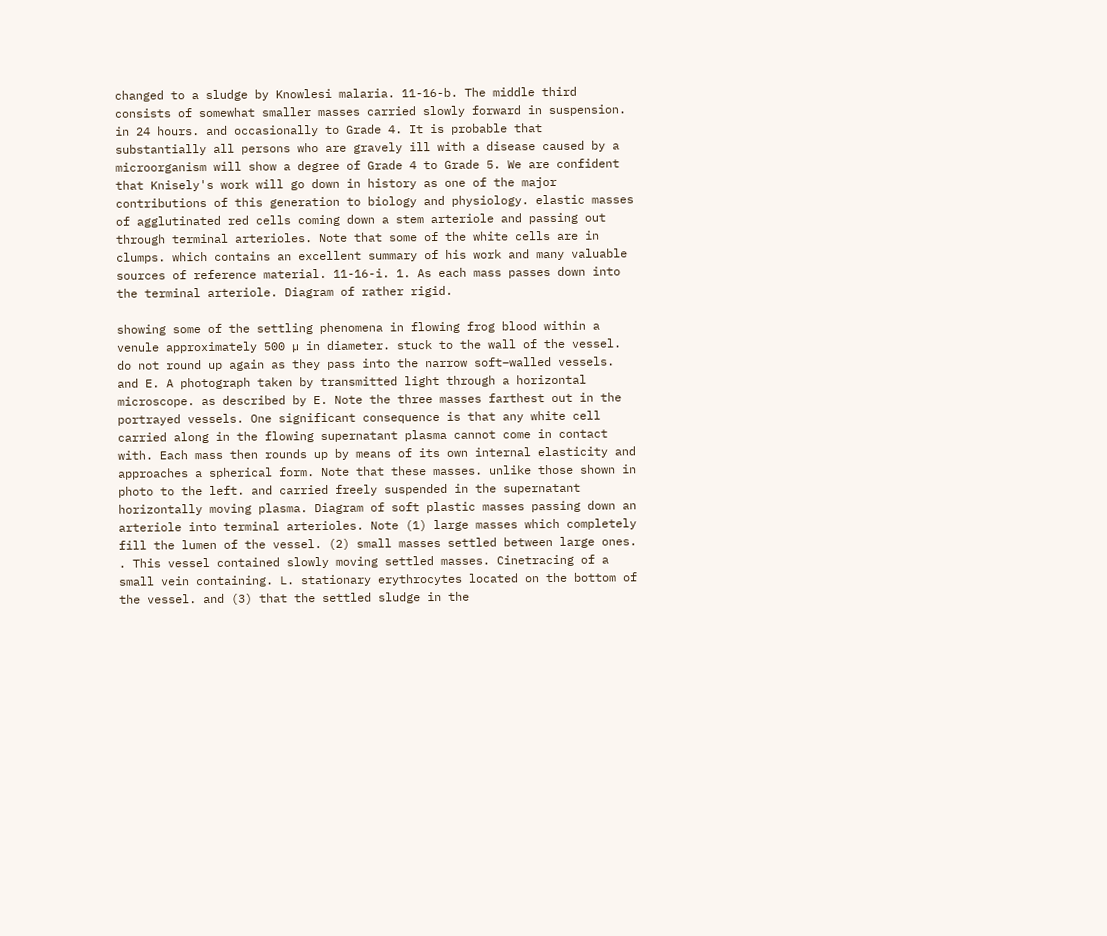changed to a sludge by Knowlesi malaria. 11-16-b. The middle third consists of somewhat smaller masses carried slowly forward in suspension. in 24 hours. and occasionally to Grade 4. It is probable that substantially all persons who are gravely ill with a disease caused by a microorganism will show a degree of Grade 4 to Grade 5. We are confident that Knisely's work will go down in history as one of the major contributions of this generation to biology and physiology. elastic masses of agglutinated red cells coming down a stem arteriole and passing out through terminal arterioles. Note that some of the white cells are in clumps. which contains an excellent summary of his work and many valuable sources of reference material. 11-16-i. 1. As each mass passes down into the terminal arteriole. Diagram of rather rigid.

showing some of the settling phenomena in flowing frog blood within a venule approximately 500 µ in diameter. stuck to the wall of the vessel. do not round up again as they pass into the narrow soft–walled vessels. and E. A photograph taken by transmitted light through a horizontal microscope. as described by E. Note the three masses farthest out in the portrayed vessels. One significant consequence is that any white cell carried along in the flowing supernatant plasma cannot come in contact with. Each mass then rounds up by means of its own internal elasticity and approaches a spherical form. Note that these masses. unlike those shown in photo to the left. and carried freely suspended in the supernatant horizontally moving plasma. Diagram of soft plastic masses passing down an arteriole into terminal arterioles. Note (1) large masses which completely fill the lumen of the vessel. (2) small masses settled between large ones. . This vessel contained slowly moving settled masses. Cinetracing of a small vein containing. L. stationary erythrocytes located on the bottom of the vessel. and (3) that the settled sludge in the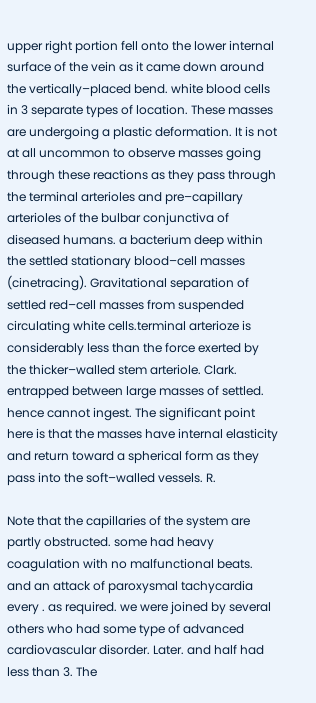upper right portion fell onto the lower internal surface of the vein as it came down around the vertically–placed bend. white blood cells in 3 separate types of location. These masses are undergoing a plastic deformation. It is not at all uncommon to observe masses going through these reactions as they pass through the terminal arterioles and pre–capillary arterioles of the bulbar conjunctiva of diseased humans. a bacterium deep within the settled stationary blood–cell masses (cinetracing). Gravitational separation of settled red–cell masses from suspended circulating white cells.terminal arterioze is considerably less than the force exerted by the thicker–walled stem arteriole. Clark. entrapped between large masses of settled. hence cannot ingest. The significant point here is that the masses have internal elasticity and return toward a spherical form as they pass into the soft–walled vessels. R.

Note that the capillaries of the system are partly obstructed. some had heavy coagulation with no malfunctional beats. and an attack of paroxysmal tachycardia every . as required. we were joined by several others who had some type of advanced cardiovascular disorder. Later. and half had less than 3. The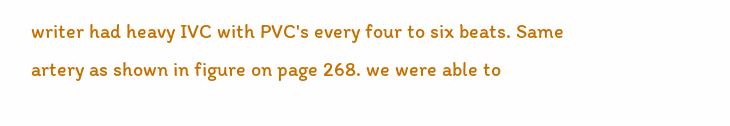writer had heavy IVC with PVC's every four to six beats. Same artery as shown in figure on page 268. we were able to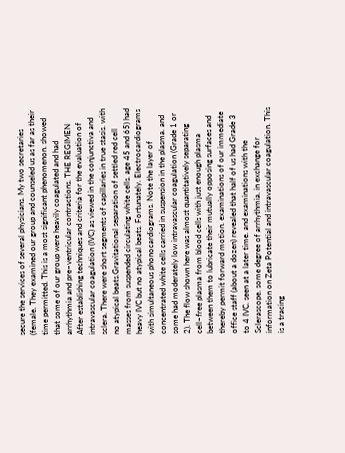secure the services of several physicians. My two secretaries (female. They examined our group and counseled us as far as their time permitted. This is a most significant phenomenon. showed that some of our group were heavily coagulated and had arrhythmia and pre–ventricular contractions. THE REGIMEN After establishing techniques and criteria for the evaluation of intravascular coagulation (IVC) as viewed in the conjunctiva and sclera. There were short segments of capillaries in true stasis. with no atypical beats.Gravitational separation of settled red cell masses from suspended circulating white cells. age 45 and 65) had heavy IVC but no atypical beats. Fortunately. Electrocardiograms with simultaneous phonocardiograms. Note the layer of concentrated white cells carried in suspension in the plasma. and some had moderately low intravascular coagulation (Grade 1 or 2). The flow shown here was almost quantitatively separating cell–free plasma from blood cells with just enough plasma between them to lubricate their mutually opposing surfaces and thereby permit forward motion. examinations of our immediate office staff (about a dozen) revealed that half of us had Grade 3 to 4 IVC. seen at a later time. and examinations with the Sclerascope. some degree of arrhythmia. in exchange for information on Zeta Potential and intravascular coagulation. This is a tracing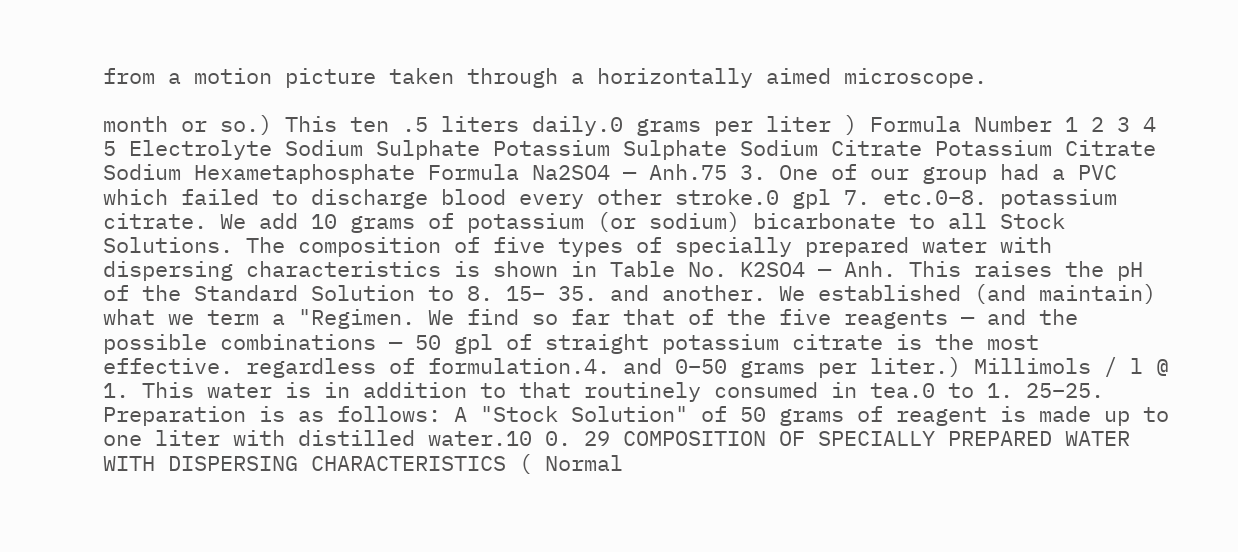from a motion picture taken through a horizontally aimed microscope.

month or so.) This ten .5 liters daily.0 grams per liter ) Formula Number 1 2 3 4 5 Electrolyte Sodium Sulphate Potassium Sulphate Sodium Citrate Potassium Citrate Sodium Hexametaphosphate Formula Na2SO4 — Anh.75 3. One of our group had a PVC which failed to discharge blood every other stroke.0 gpl 7. etc.0–8. potassium citrate. We add 10 grams of potassium (or sodium) bicarbonate to all Stock Solutions. The composition of five types of specially prepared water with dispersing characteristics is shown in Table No. K2SO4 — Anh. This raises the pH of the Standard Solution to 8. 15– 35. and another. We established (and maintain) what we term a "Regimen. We find so far that of the five reagents — and the possible combinations — 50 gpl of straight potassium citrate is the most effective. regardless of formulation.4. and 0–50 grams per liter.) Millimols / l @ 1. This water is in addition to that routinely consumed in tea.0 to 1. 25–25. Preparation is as follows: A "Stock Solution" of 50 grams of reagent is made up to one liter with distilled water.10 0. 29 COMPOSITION OF SPECIALLY PREPARED WATER WITH DISPERSING CHARACTERISTICS ( Normal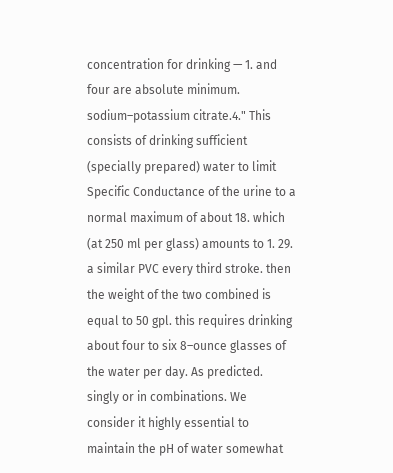concentration for drinking — 1. and four are absolute minimum. sodium–potassium citrate.4." This consists of drinking sufficient (specially prepared) water to limit Specific Conductance of the urine to a normal maximum of about 18. which (at 250 ml per glass) amounts to 1. 29. a similar PVC every third stroke. then the weight of the two combined is equal to 50 gpl. this requires drinking about four to six 8–ounce glasses of the water per day. As predicted. singly or in combinations. We consider it highly essential to maintain the pH of water somewhat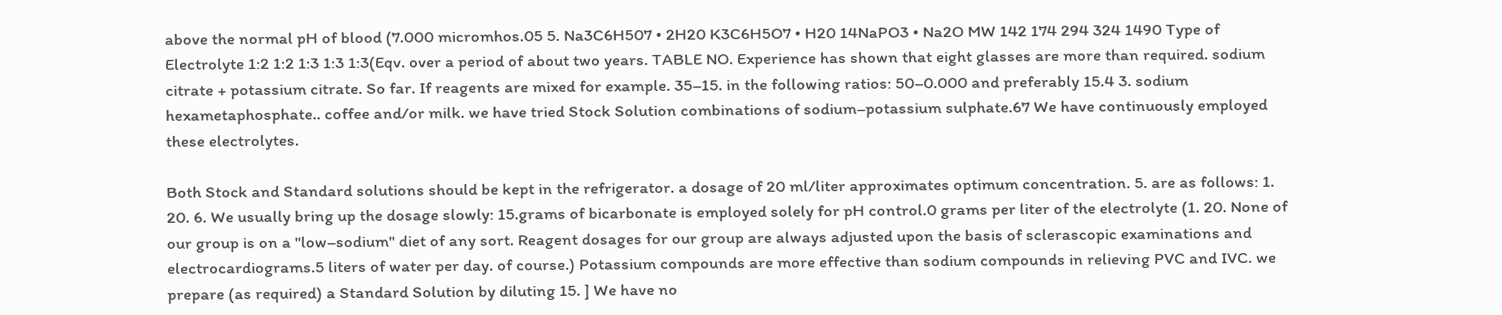above the normal pH of blood (7.000 micromhos.05 5. Na3C6H507 • 2H20 K3C6H5O7 • H20 14NaPO3 • Na2O MW 142 174 294 324 1490 Type of Electrolyte 1:2 1:2 1:3 1:3 1:3(Eqv. over a period of about two years. TABLE NO. Experience has shown that eight glasses are more than required. sodium citrate + potassium citrate. So far. If reagents are mixed for example. 35–15. in the following ratios: 50–0.000 and preferably 15.4 3. sodium hexametaphosphate.. coffee and/or milk. we have tried Stock Solution combinations of sodium–potassium sulphate.67 We have continuously employed these electrolytes.

Both Stock and Standard solutions should be kept in the refrigerator. a dosage of 20 ml/liter approximates optimum concentration. 5. are as follows: 1. 20. 6. We usually bring up the dosage slowly: 15.grams of bicarbonate is employed solely for pH control.0 grams per liter of the electrolyte (1. 20. None of our group is on a "low–sodium" diet of any sort. Reagent dosages for our group are always adjusted upon the basis of sclerascopic examinations and electrocardiograms.5 liters of water per day. of course.) Potassium compounds are more effective than sodium compounds in relieving PVC and IVC. we prepare (as required) a Standard Solution by diluting 15. ] We have no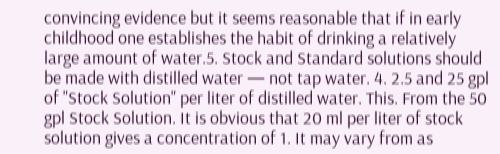convincing evidence but it seems reasonable that if in early childhood one establishes the habit of drinking a relatively large amount of water.5. Stock and Standard solutions should be made with distilled water — not tap water. 4. 2.5 and 25 gpl of "Stock Solution" per liter of distilled water. This. From the 50 gpl Stock Solution. It is obvious that 20 ml per liter of stock solution gives a concentration of 1. It may vary from as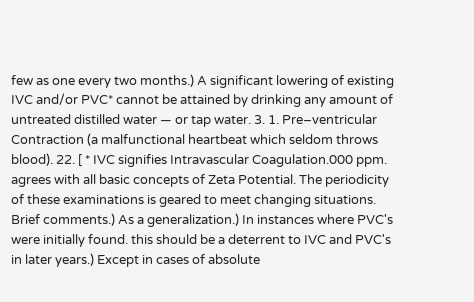few as one every two months.) A significant lowering of existing IVC and/or PVC* cannot be attained by drinking any amount of untreated distilled water — or tap water. 3. 1. Pre–ventricular Contraction (a malfunctional heartbeat which seldom throws blood). 22. [ * IVC signifies Intravascular Coagulation.000 ppm. agrees with all basic concepts of Zeta Potential. The periodicity of these examinations is geared to meet changing situations. Brief comments.) As a generalization.) In instances where PVC's were initially found. this should be a deterrent to IVC and PVC's in later years.) Except in cases of absolute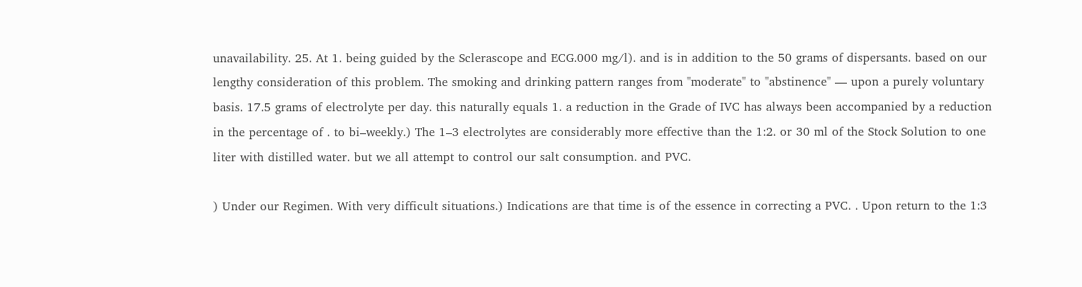unavailability. 25. At 1. being guided by the Sclerascope and ECG.000 mg/l). and is in addition to the 50 grams of dispersants. based on our lengthy consideration of this problem. The smoking and drinking pattern ranges from "moderate" to "abstinence" — upon a purely voluntary basis. 17.5 grams of electrolyte per day. this naturally equals 1. a reduction in the Grade of IVC has always been accompanied by a reduction in the percentage of . to bi–weekly.) The 1–3 electrolytes are considerably more effective than the 1:2. or 30 ml of the Stock Solution to one liter with distilled water. but we all attempt to control our salt consumption. and PVC.

) Under our Regimen. With very difficult situations.) Indications are that time is of the essence in correcting a PVC. . Upon return to the 1:3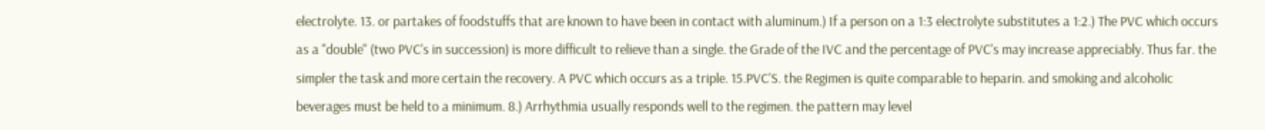electrolyte. 13. or partakes of foodstuffs that are known to have been in contact with aluminum.) If a person on a 1:3 electrolyte substitutes a 1:2.) The PVC which occurs as a "double" (two PVC's in succession) is more difficult to relieve than a single. the Grade of the IVC and the percentage of PVC's may increase appreciably. Thus far. the simpler the task and more certain the recovery. A PVC which occurs as a triple. 15.PVC'S. the Regimen is quite comparable to heparin. and smoking and alcoholic beverages must be held to a minimum. 8.) Arrhythmia usually responds well to the regimen. the pattern may level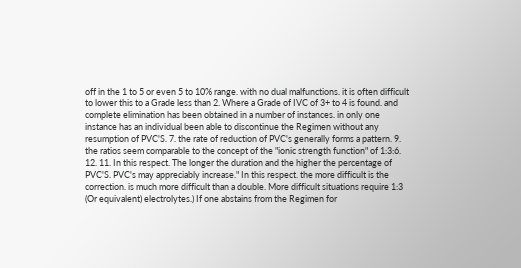off in the 1 to 5 or even 5 to 10% range. with no dual malfunctions. it is often difficult to lower this to a Grade less than 2. Where a Grade of IVC of 3+ to 4 is found. and complete elimination has been obtained in a number of instances. in only one instance has an individual been able to discontinue the Regimen without any resumption of PVC'S. 7. the rate of reduction of PVC's generally forms a pattern. 9. the ratios seem comparable to the concept of the "ionic strength function" of 1:3:6. 12. 11. In this respect. The longer the duration and the higher the percentage of PVC'S. PVC's may appreciably increase." In this respect. the more difficult is the correction. is much more difficult than a double. More difficult situations require 1:3 (Or equivalent) electrolytes.) If one abstains from the Regimen for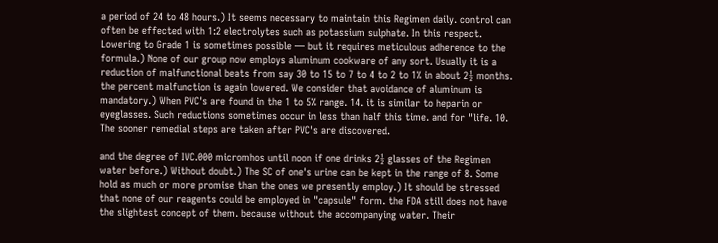a period of 24 to 48 hours.) It seems necessary to maintain this Regimen daily. control can often be effected with 1:2 electrolytes such as potassium sulphate. In this respect. Lowering to Grade 1 is sometimes possible — but it requires meticulous adherence to the formula.) None of our group now employs aluminum cookware of any sort. Usually it is a reduction of malfunctional beats from say 30 to 15 to 7 to 4 to 2 to 1% in about 2½ months. the percent malfunction is again lowered. We consider that avoidance of aluminum is mandatory.) When PVC's are found in the 1 to 5% range. 14. it is similar to heparin or eyeglasses. Such reductions sometimes occur in less than half this time. and for "life. 10. The sooner remedial steps are taken after PVC's are discovered.

and the degree of IVC.000 micromhos until noon if one drinks 2½ glasses of the Regimen water before.) Without doubt.) The SC of one's urine can be kept in the range of 8. Some hold as much or more promise than the ones we presently employ.) It should be stressed that none of our reagents could be employed in "capsule" form. the FDA still does not have the slightest concept of them. because without the accompanying water. Their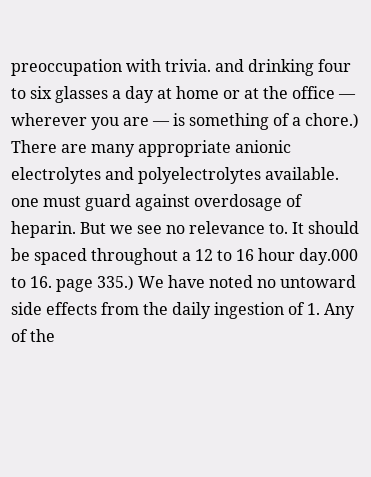preoccupation with trivia. and drinking four to six glasses a day at home or at the office — wherever you are — is something of a chore.) There are many appropriate anionic electrolytes and polyelectrolytes available. one must guard against overdosage of heparin. But we see no relevance to. It should be spaced throughout a 12 to 16 hour day.000 to 16. page 335.) We have noted no untoward side effects from the daily ingestion of 1. Any of the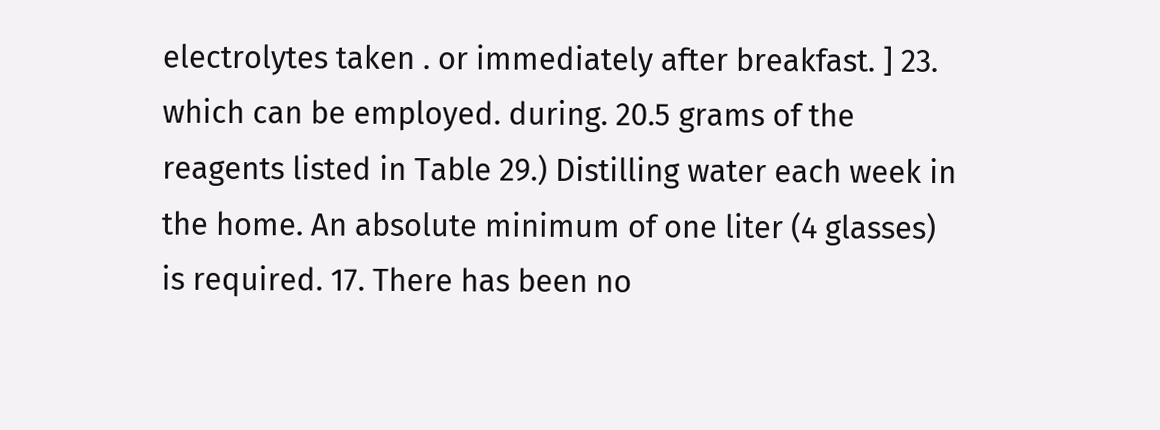electrolytes taken . or immediately after breakfast. ] 23. which can be employed. during. 20.5 grams of the reagents listed in Table 29.) Distilling water each week in the home. An absolute minimum of one liter (4 glasses) is required. 17. There has been no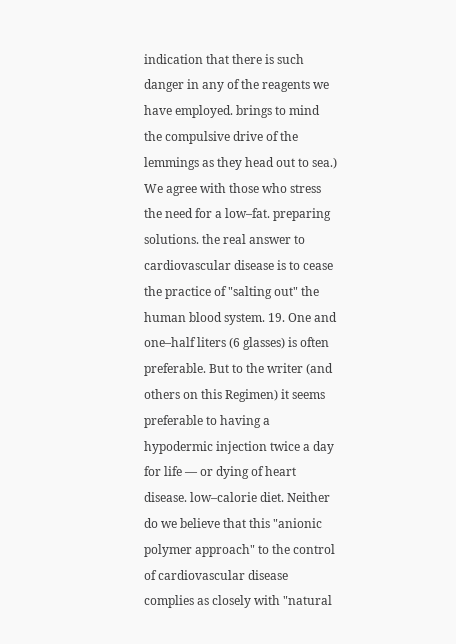indication that there is such danger in any of the reagents we have employed. brings to mind the compulsive drive of the lemmings as they head out to sea.) We agree with those who stress the need for a low–fat. preparing solutions. the real answer to cardiovascular disease is to cease the practice of "salting out" the human blood system. 19. One and one–half liters (6 glasses) is often preferable. But to the writer (and others on this Regimen) it seems preferable to having a hypodermic injection twice a day for life — or dying of heart disease. low–calorie diet. Neither do we believe that this "anionic polymer approach" to the control of cardiovascular disease complies as closely with "natural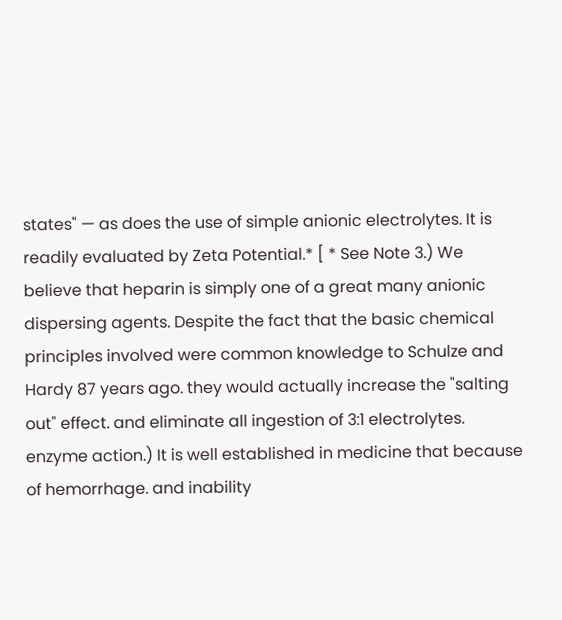states" — as does the use of simple anionic electrolytes. It is readily evaluated by Zeta Potential.* [ * See Note 3.) We believe that heparin is simply one of a great many anionic dispersing agents. Despite the fact that the basic chemical principles involved were common knowledge to Schulze and Hardy 87 years ago. they would actually increase the "salting out" effect. and eliminate all ingestion of 3:1 electrolytes. enzyme action.) It is well established in medicine that because of hemorrhage. and inability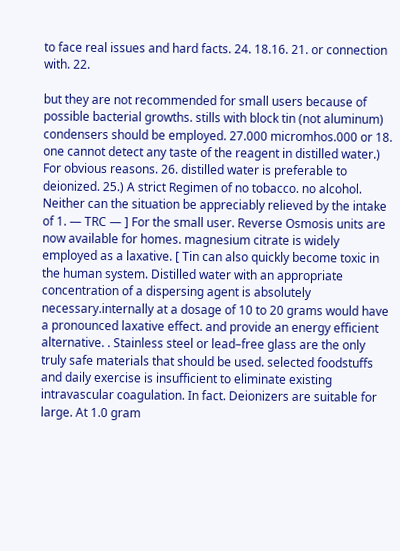to face real issues and hard facts. 24. 18.16. 21. or connection with. 22.

but they are not recommended for small users because of possible bacterial growths. stills with block tin (not aluminum) condensers should be employed. 27.000 micromhos.000 or 18. one cannot detect any taste of the reagent in distilled water.) For obvious reasons. 26. distilled water is preferable to deionized. 25.) A strict Regimen of no tobacco. no alcohol. Neither can the situation be appreciably relieved by the intake of 1. — TRC — ] For the small user. Reverse Osmosis units are now available for homes. magnesium citrate is widely employed as a laxative. [ Tin can also quickly become toxic in the human system. Distilled water with an appropriate concentration of a dispersing agent is absolutely necessary.internally at a dosage of 10 to 20 grams would have a pronounced laxative effect. and provide an energy efficient alternative. . Stainless steel or lead–free glass are the only truly safe materials that should be used. selected foodstuffs and daily exercise is insufficient to eliminate existing intravascular coagulation. In fact. Deionizers are suitable for large. At 1.0 gram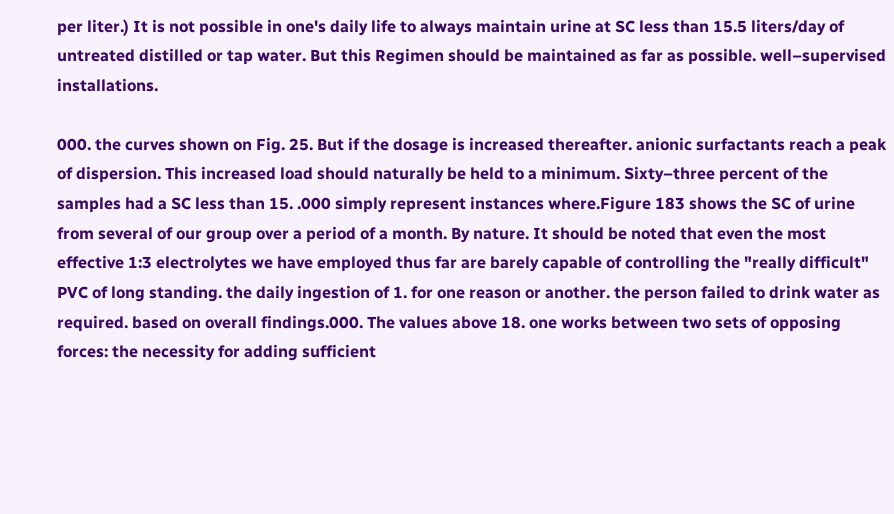per liter.) It is not possible in one's daily life to always maintain urine at SC less than 15.5 liters/day of untreated distilled or tap water. But this Regimen should be maintained as far as possible. well–supervised installations.

000. the curves shown on Fig. 25. But if the dosage is increased thereafter. anionic surfactants reach a peak of dispersion. This increased load should naturally be held to a minimum. Sixty–three percent of the samples had a SC less than 15. .000 simply represent instances where.Figure 183 shows the SC of urine from several of our group over a period of a month. By nature. It should be noted that even the most effective 1:3 electrolytes we have employed thus far are barely capable of controlling the "really difficult" PVC of long standing. the daily ingestion of 1. for one reason or another. the person failed to drink water as required. based on overall findings.000. The values above 18. one works between two sets of opposing forces: the necessity for adding sufficient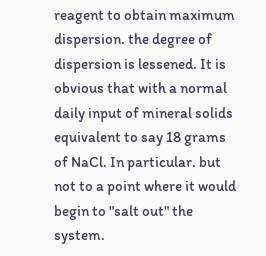reagent to obtain maximum dispersion. the degree of dispersion is lessened. It is obvious that with a normal daily input of mineral solids equivalent to say 18 grams of NaCl. In particular. but not to a point where it would begin to "salt out" the system.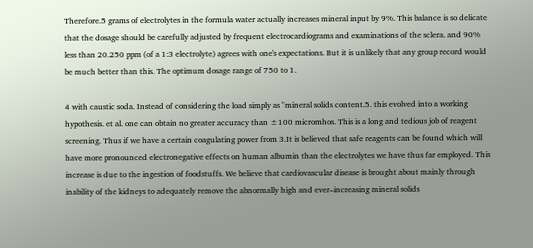Therefore.5 grams of electrolytes in the formula water actually increases mineral input by 9%. This balance is so delicate that the dosage should be carefully adjusted by frequent electrocardiograms and examinations of the sclera. and 90% less than 20.250 ppm (of a 1:3 electrolyte) agrees with one's expectations. But it is unlikely that any group record would be much better than this. The optimum dosage range of 750 to 1.

4 with caustic soda. Instead of considering the load simply as "mineral solids content.5. this evolved into a working hypothesis. et al. one can obtain no greater accuracy than ±100 micromhos. This is a long and tedious job of reagent screening. Thus if we have a certain coagulating power from 3.It is believed that safe reagents can be found which will have more pronounced electronegative effects on human albumin than the electrolytes we have thus far employed. This increase is due to the ingestion of foodstuffs. We believe that cardiovascular disease is brought about mainly through inability of the kidneys to adequately remove the abnormally high and ever–increasing mineral solids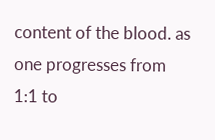content of the blood. as one progresses from 1:1 to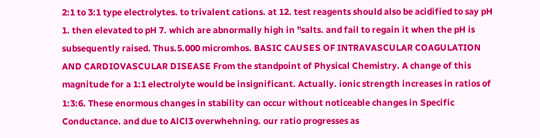2:1 to 3:1 type electrolytes. to trivalent cations. at 12. test reagents should also be acidified to say pH 1. then elevated to pH 7. which are abnormally high in "salts. and fail to regain it when the pH is subsequently raised. Thus.5.000 micromhos. BASIC CAUSES OF INTRAVASCULAR COAGULATION AND CARDIOVASCULAR DISEASE From the standpoint of Physical Chemistry. A change of this magnitude for a 1:1 electrolyte would be insignificant. Actually. ionic strength increases in ratios of 1:3:6. These enormous changes in stability can occur without noticeable changes in Specific Conductance. and due to AlCl3 overwhehning. our ratio progresses as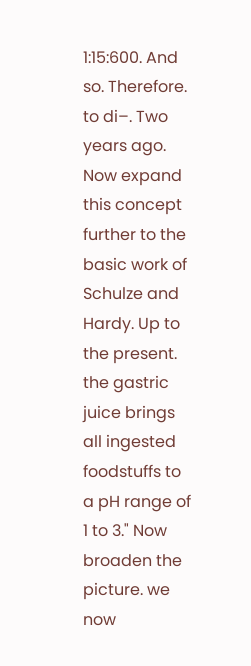1:15:600. And so. Therefore. to di–. Two years ago. Now expand this concept further to the basic work of Schulze and Hardy. Up to the present. the gastric juice brings all ingested foodstuffs to a pH range of 1 to 3." Now broaden the picture. we now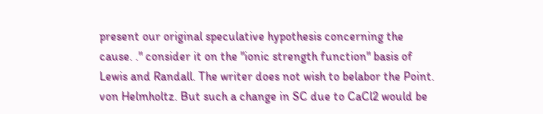present our original speculative hypothesis concerning the cause. ." consider it on the "ionic strength function" basis of Lewis and Randall. The writer does not wish to belabor the Point. von Helmholtz. But such a change in SC due to CaCl2 would be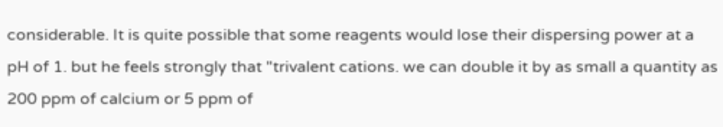considerable. It is quite possible that some reagents would lose their dispersing power at a pH of 1. but he feels strongly that "trivalent cations. we can double it by as small a quantity as 200 ppm of calcium or 5 ppm of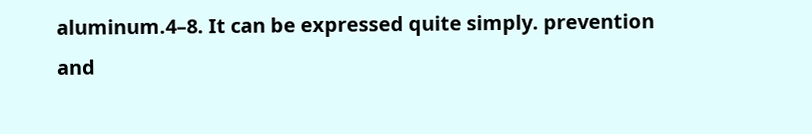aluminum.4–8. It can be expressed quite simply. prevention and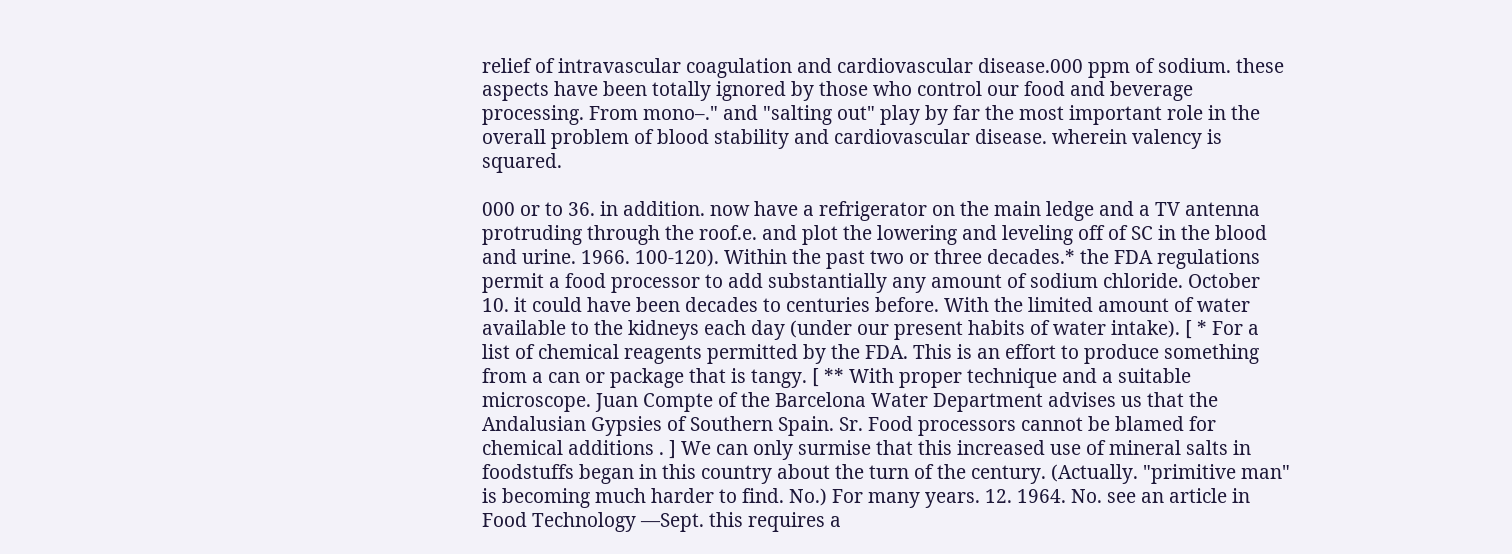relief of intravascular coagulation and cardiovascular disease.000 ppm of sodium. these aspects have been totally ignored by those who control our food and beverage processing. From mono–." and "salting out" play by far the most important role in the overall problem of blood stability and cardiovascular disease. wherein valency is squared.

000 or to 36. in addition. now have a refrigerator on the main ledge and a TV antenna protruding through the roof.e. and plot the lowering and leveling off of SC in the blood and urine. 1966. 100-120). Within the past two or three decades.* the FDA regulations permit a food processor to add substantially any amount of sodium chloride. October 10. it could have been decades to centuries before. With the limited amount of water available to the kidneys each day (under our present habits of water intake). [ * For a list of chemical reagents permitted by the FDA. This is an effort to produce something from a can or package that is tangy. [ ** With proper technique and a suitable microscope. Juan Compte of the Barcelona Water Department advises us that the Andalusian Gypsies of Southern Spain. Sr. Food processors cannot be blamed for chemical additions . ] We can only surmise that this increased use of mineral salts in foodstuffs began in this country about the turn of the century. (Actually. "primitive man" is becoming much harder to find. No.) For many years. 12. 1964. No. see an article in Food Technology —Sept. this requires a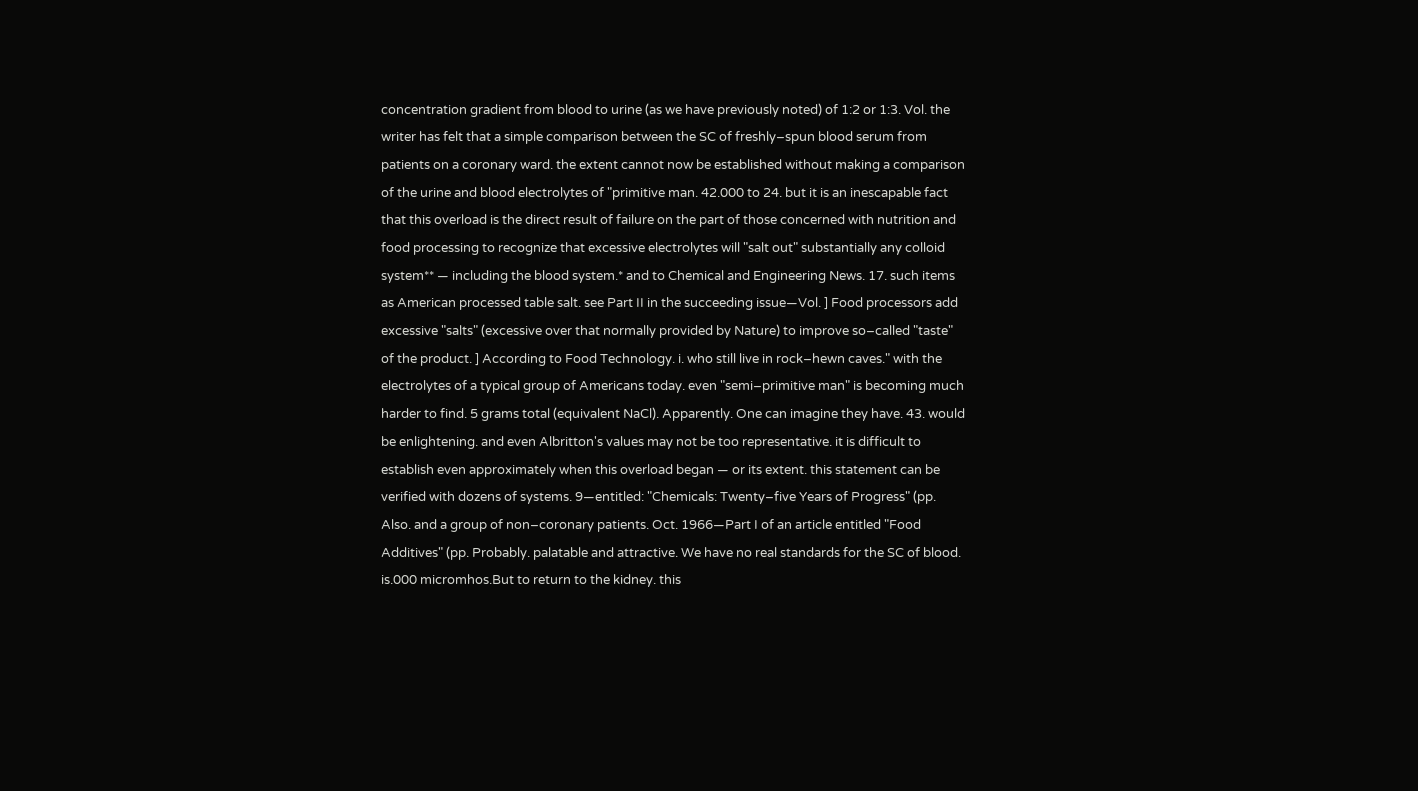concentration gradient from blood to urine (as we have previously noted) of 1:2 or 1:3. Vol. the writer has felt that a simple comparison between the SC of freshly–spun blood serum from patients on a coronary ward. the extent cannot now be established without making a comparison of the urine and blood electrolytes of "primitive man. 42.000 to 24. but it is an inescapable fact that this overload is the direct result of failure on the part of those concerned with nutrition and food processing to recognize that excessive electrolytes will "salt out" substantially any colloid system** — including the blood system.* and to Chemical and Engineering News. 17. such items as American processed table salt. see Part II in the succeeding issue—Vol. ] Food processors add excessive "salts" (excessive over that normally provided by Nature) to improve so–called "taste" of the product. ] According to Food Technology. i. who still live in rock–hewn caves." with the electrolytes of a typical group of Americans today. even "semi–primitive man" is becoming much harder to find. 5 grams total (equivalent NaCl). Apparently. One can imagine they have. 43. would be enlightening. and even Albritton's values may not be too representative. it is difficult to establish even approximately when this overload began — or its extent. this statement can be verified with dozens of systems. 9—entitled: "Chemicals: Twenty–five Years of Progress" (pp. Also. and a group of non–coronary patients. Oct. 1966—Part I of an article entitled "Food Additives" (pp. Probably. palatable and attractive. We have no real standards for the SC of blood. is.000 micromhos.But to return to the kidney. this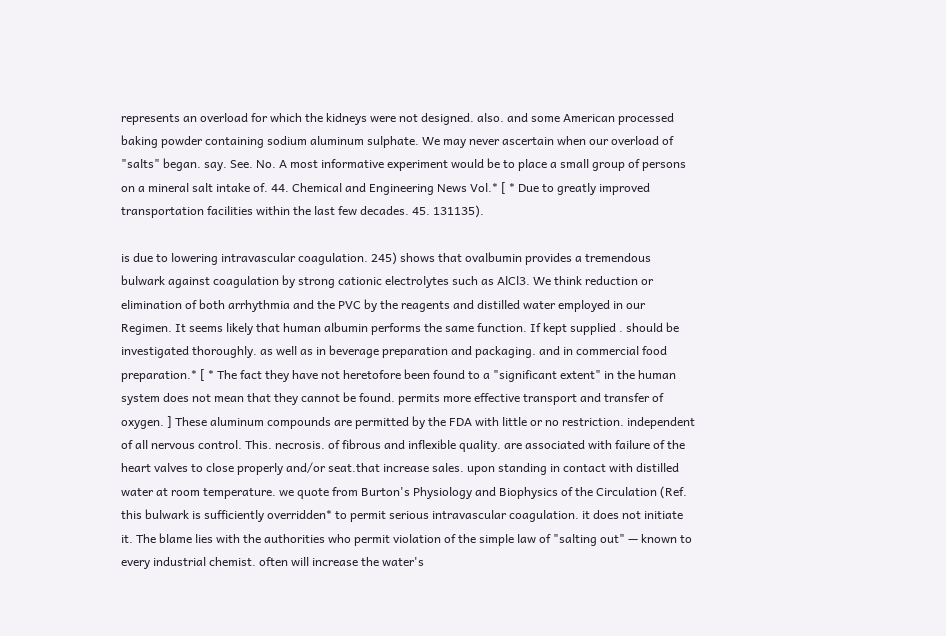represents an overload for which the kidneys were not designed. also. and some American processed baking powder containing sodium aluminum sulphate. We may never ascertain when our overload of "salts" began. say. See. No. A most informative experiment would be to place a small group of persons on a mineral salt intake of. 44. Chemical and Engineering News Vol.* [ * Due to greatly improved transportation facilities within the last few decades. 45. 131135).

is due to lowering intravascular coagulation. 245) shows that ovalbumin provides a tremendous bulwark against coagulation by strong cationic electrolytes such as AlCl3. We think reduction or elimination of both arrhythmia and the PVC by the reagents and distilled water employed in our Regimen. It seems likely that human albumin performs the same function. If kept supplied . should be investigated thoroughly. as well as in beverage preparation and packaging. and in commercial food preparation.* [ * The fact they have not heretofore been found to a "significant extent" in the human system does not mean that they cannot be found. permits more effective transport and transfer of oxygen. ] These aluminum compounds are permitted by the FDA with little or no restriction. independent of all nervous control. This. necrosis. of fibrous and inflexible quality. are associated with failure of the heart valves to close properly and/or seat.that increase sales. upon standing in contact with distilled water at room temperature. we quote from Burton's Physiology and Biophysics of the Circulation (Ref. this bulwark is sufficiently overridden* to permit serious intravascular coagulation. it does not initiate it. The blame lies with the authorities who permit violation of the simple law of "salting out" — known to every industrial chemist. often will increase the water's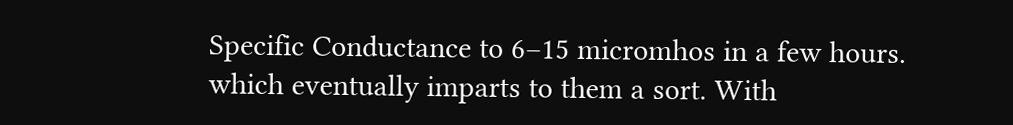Specific Conductance to 6–15 micromhos in a few hours. which eventually imparts to them a sort. With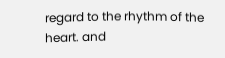regard to the rhythm of the heart. and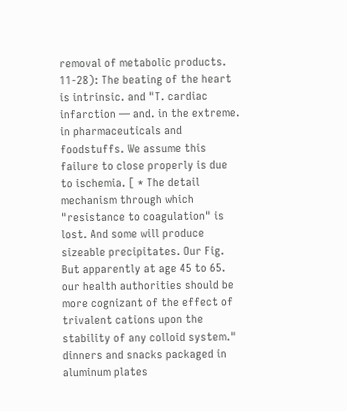removal of metabolic products. 11-28): The beating of the heart is intrinsic. and "T. cardiac infarction — and. in the extreme. in pharmaceuticals and foodstuffs. We assume this failure to close properly is due to ischemia. [ * The detail mechanism through which "resistance to coagulation" is lost. And some will produce sizeable precipitates. Our Fig. But apparently at age 45 to 65. our health authorities should be more cognizant of the effect of trivalent cations upon the stability of any colloid system." dinners and snacks packaged in aluminum plates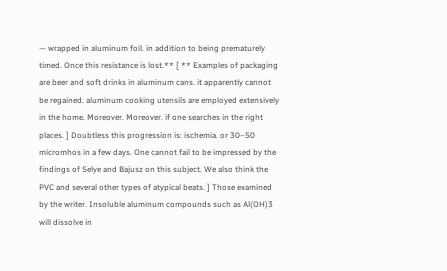— wrapped in aluminum foil. in addition to being prematurely timed. Once this resistance is lost.** [ ** Examples of packaging are beer and soft drinks in aluminum cans. it apparently cannot be regained. aluminum cooking utensils are employed extensively in the home. Moreover. Moreover. if one searches in the right places. ] Doubtless this progression is: ischemia. or 30–50 micromhos in a few days. One cannot fail to be impressed by the findings of Selye and Bajusz on this subject. We also think the PVC and several other types of atypical beats. ] Those examined by the writer. Insoluble aluminum compounds such as Al(OH)3 will dissolve in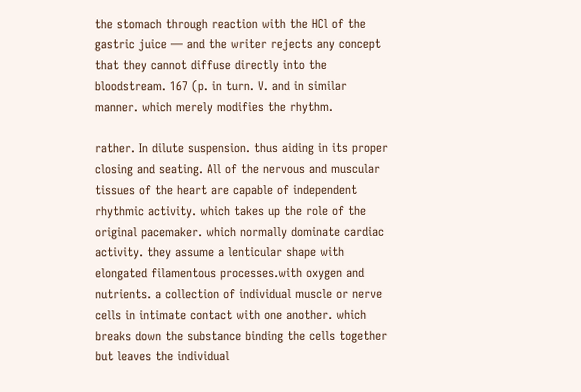the stomach through reaction with the HCl of the gastric juice — and the writer rejects any concept that they cannot diffuse directly into the bloodstream. 167 (p. in turn. V. and in similar manner. which merely modifies the rhythm.

rather. In dilute suspension. thus aiding in its proper closing and seating. All of the nervous and muscular tissues of the heart are capable of independent rhythmic activity. which takes up the role of the original pacemaker. which normally dominate cardiac activity. they assume a lenticular shape with elongated filamentous processes.with oxygen and nutrients. a collection of individual muscle or nerve cells in intimate contact with one another. which breaks down the substance binding the cells together but leaves the individual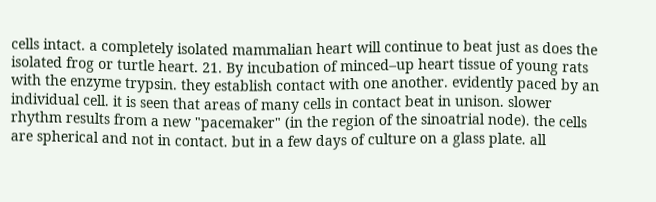cells intact. a completely isolated mammalian heart will continue to beat just as does the isolated frog or turtle heart. 21. By incubation of minced–up heart tissue of young rats with the enzyme trypsin. they establish contact with one another. evidently paced by an individual cell. it is seen that areas of many cells in contact beat in unison. slower rhythm results from a new "pacemaker" (in the region of the sinoatrial node). the cells are spherical and not in contact. but in a few days of culture on a glass plate. all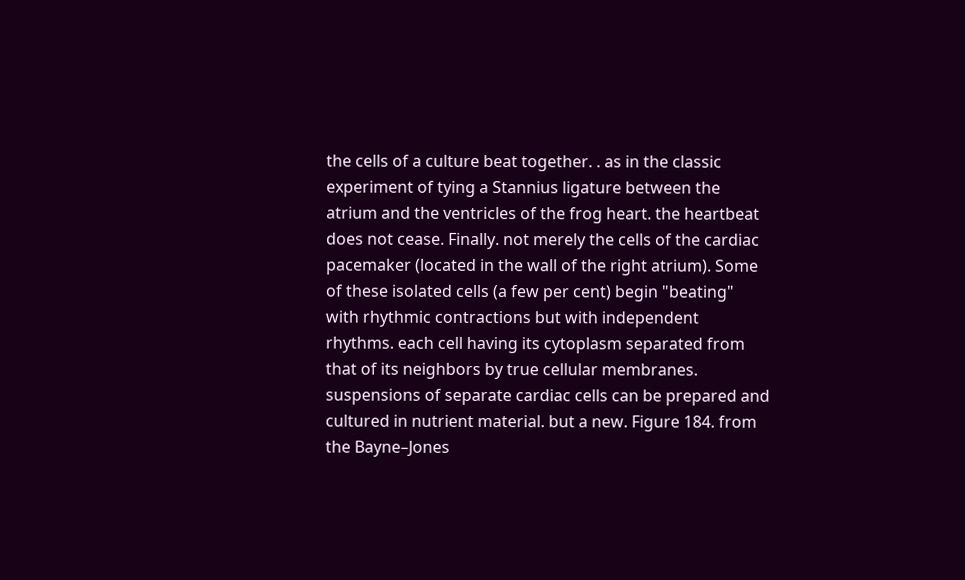the cells of a culture beat together. . as in the classic experiment of tying a Stannius ligature between the atrium and the ventricles of the frog heart. the heartbeat does not cease. Finally. not merely the cells of the cardiac pacemaker (located in the wall of the right atrium). Some of these isolated cells (a few per cent) begin "beating" with rhythmic contractions but with independent rhythms. each cell having its cytoplasm separated from that of its neighbors by true cellular membranes. suspensions of separate cardiac cells can be prepared and cultured in nutrient material. but a new. Figure 184. from the Bayne–Jones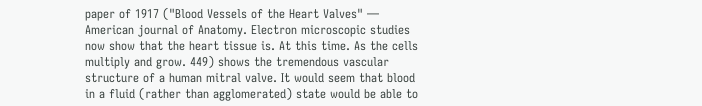paper of 1917 ("Blood Vessels of the Heart Valves" — American journal of Anatomy. Electron microscopic studies now show that the heart tissue is. At this time. As the cells multiply and grow. 449) shows the tremendous vascular structure of a human mitral valve. It would seem that blood in a fluid (rather than agglomerated) state would be able to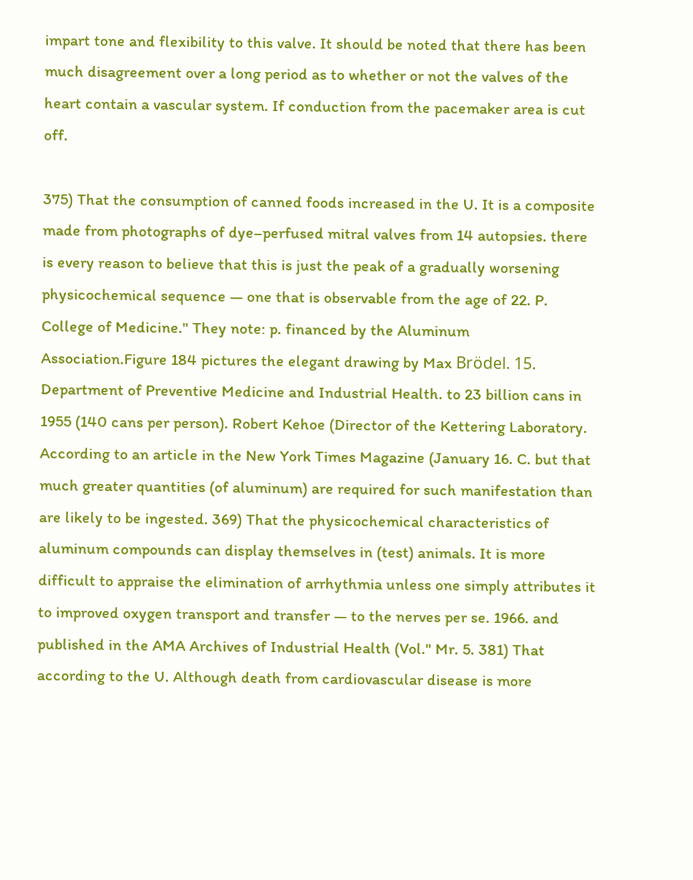impart tone and flexibility to this valve. It should be noted that there has been much disagreement over a long period as to whether or not the valves of the heart contain a vascular system. If conduction from the pacemaker area is cut off.

375) That the consumption of canned foods increased in the U. It is a composite made from photographs of dye–perfused mitral valves from 14 autopsies. there is every reason to believe that this is just the peak of a gradually worsening physicochemical sequence — one that is observable from the age of 22. P. College of Medicine." They note: p. financed by the Aluminum Association.Figure 184 pictures the elegant drawing by Max Brödel. 15. Department of Preventive Medicine and Industrial Health. to 23 billion cans in 1955 (140 cans per person). Robert Kehoe (Director of the Kettering Laboratory. According to an article in the New York Times Magazine (January 16. C. but that much greater quantities (of aluminum) are required for such manifestation than are likely to be ingested. 369) That the physicochemical characteristics of aluminum compounds can display themselves in (test) animals. It is more difficult to appraise the elimination of arrhythmia unless one simply attributes it to improved oxygen transport and transfer — to the nerves per se. 1966. and published in the AMA Archives of Industrial Health (Vol." Mr. 5. 381) That according to the U. Although death from cardiovascular disease is more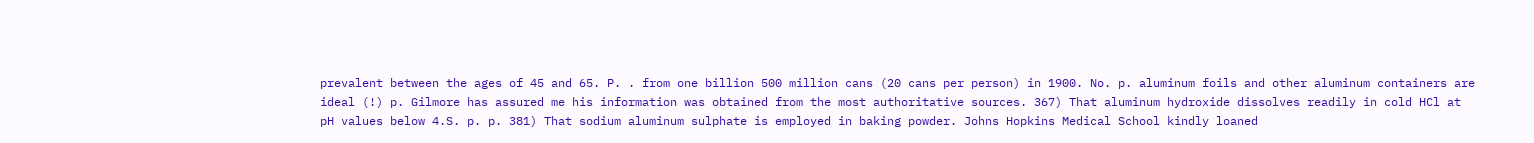prevalent between the ages of 45 and 65. P. . from one billion 500 million cans (20 cans per person) in 1900. No. p. aluminum foils and other aluminum containers are ideal (!) p. Gilmore has assured me his information was obtained from the most authoritative sources. 367) That aluminum hydroxide dissolves readily in cold HCl at pH values below 4.S. p. p. 381) That sodium aluminum sulphate is employed in baking powder. Johns Hopkins Medical School kindly loaned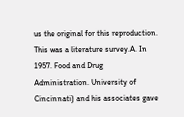us the original for this reproduction. This was a literature survey.A. In 1957. Food and Drug Administration. University of Cincinnati) and his associates gave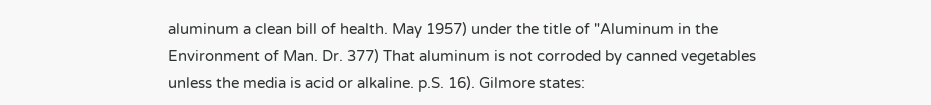aluminum a clean bill of health. May 1957) under the title of "Aluminum in the Environment of Man. Dr. 377) That aluminum is not corroded by canned vegetables unless the media is acid or alkaline. p.S. 16). Gilmore states: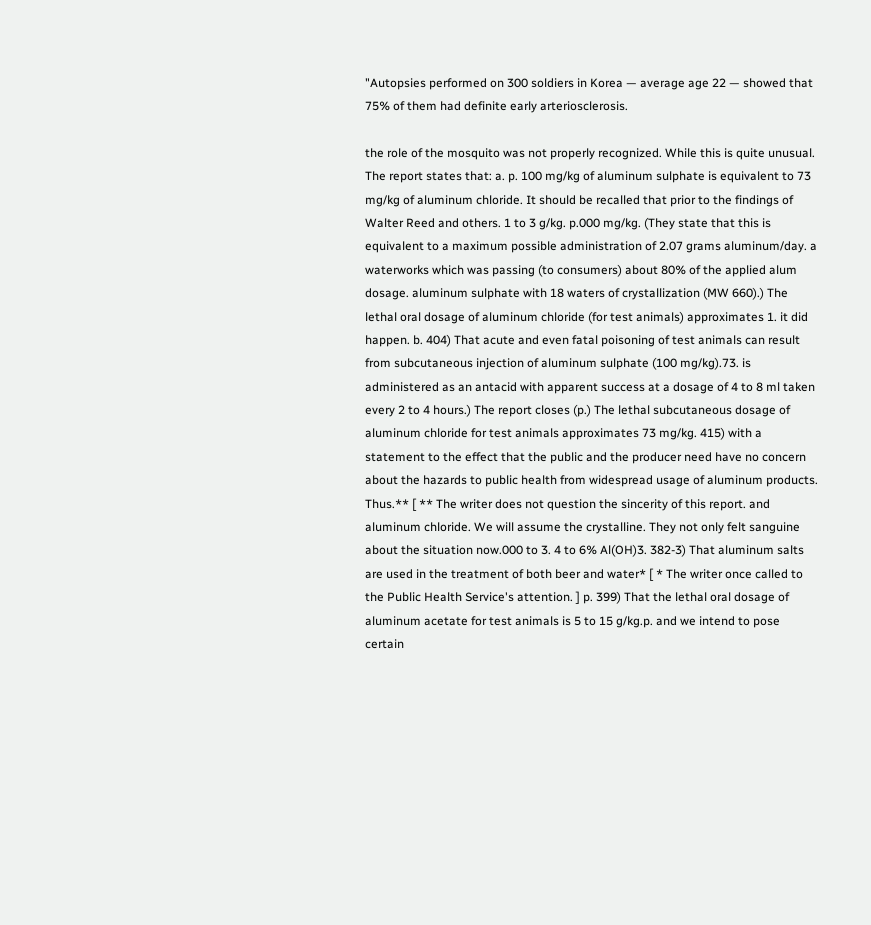"Autopsies performed on 300 soldiers in Korea — average age 22 — showed that 75% of them had definite early arteriosclerosis.

the role of the mosquito was not properly recognized. While this is quite unusual. The report states that: a. p. 100 mg/kg of aluminum sulphate is equivalent to 73 mg/kg of aluminum chloride. It should be recalled that prior to the findings of Walter Reed and others. 1 to 3 g/kg. p.000 mg/kg. (They state that this is equivalent to a maximum possible administration of 2.07 grams aluminum/day. a waterworks which was passing (to consumers) about 80% of the applied alum dosage. aluminum sulphate with 18 waters of crystallization (MW 660).) The lethal oral dosage of aluminum chloride (for test animals) approximates 1. it did happen. b. 404) That acute and even fatal poisoning of test animals can result from subcutaneous injection of aluminum sulphate (100 mg/kg).73. is administered as an antacid with apparent success at a dosage of 4 to 8 ml taken every 2 to 4 hours.) The report closes (p.) The lethal subcutaneous dosage of aluminum chloride for test animals approximates 73 mg/kg. 415) with a statement to the effect that the public and the producer need have no concern about the hazards to public health from widespread usage of aluminum products. Thus.** [ ** The writer does not question the sincerity of this report. and aluminum chloride. We will assume the crystalline. They not only felt sanguine about the situation now.000 to 3. 4 to 6% Al(OH)3. 382-3) That aluminum salts are used in the treatment of both beer and water* [ * The writer once called to the Public Health Service's attention. ] p. 399) That the lethal oral dosage of aluminum acetate for test animals is 5 to 15 g/kg.p. and we intend to pose certain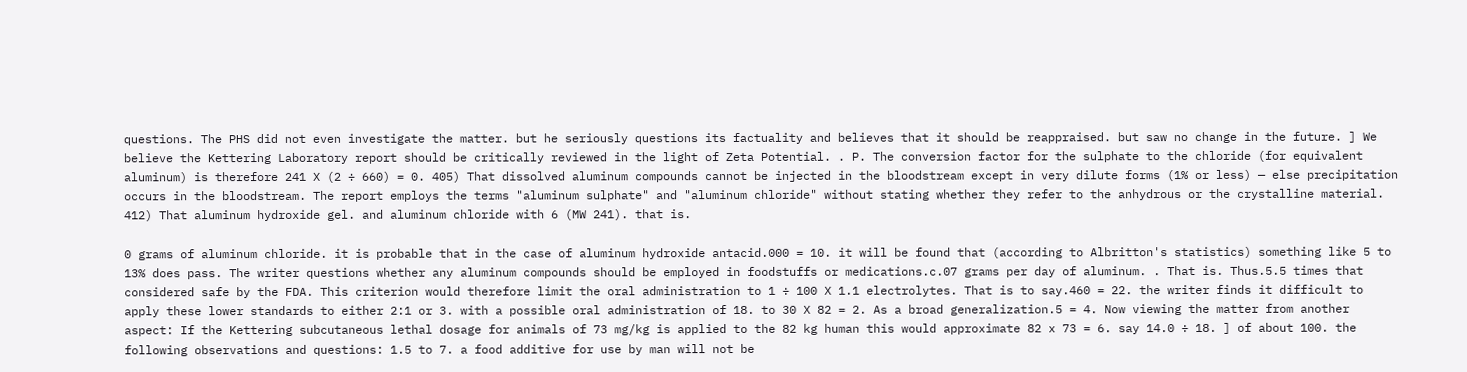questions. The PHS did not even investigate the matter. but he seriously questions its factuality and believes that it should be reappraised. but saw no change in the future. ] We believe the Kettering Laboratory report should be critically reviewed in the light of Zeta Potential. . P. The conversion factor for the sulphate to the chloride (for equivalent aluminum) is therefore 241 X (2 ÷ 660) = 0. 405) That dissolved aluminum compounds cannot be injected in the bloodstream except in very dilute forms (1% or less) — else precipitation occurs in the bloodstream. The report employs the terms "aluminum sulphate" and "aluminum chloride" without stating whether they refer to the anhydrous or the crystalline material. 412) That aluminum hydroxide gel. and aluminum chloride with 6 (MW 241). that is.

0 grams of aluminum chloride. it is probable that in the case of aluminum hydroxide antacid.000 = 10. it will be found that (according to Albritton's statistics) something like 5 to 13% does pass. The writer questions whether any aluminum compounds should be employed in foodstuffs or medications.c.07 grams per day of aluminum. . That is. Thus.5.5 times that considered safe by the FDA. This criterion would therefore limit the oral administration to 1 ÷ 100 X 1.1 electrolytes. That is to say.460 = 22. the writer finds it difficult to apply these lower standards to either 2:1 or 3. with a possible oral administration of 18. to 30 X 82 = 2. As a broad generalization.5 = 4. Now viewing the matter from another aspect: If the Kettering subcutaneous lethal dosage for animals of 73 mg/kg is applied to the 82 kg human this would approximate 82 x 73 = 6. say 14.0 ÷ 18. ] of about 100. the following observations and questions: 1.5 to 7. a food additive for use by man will not be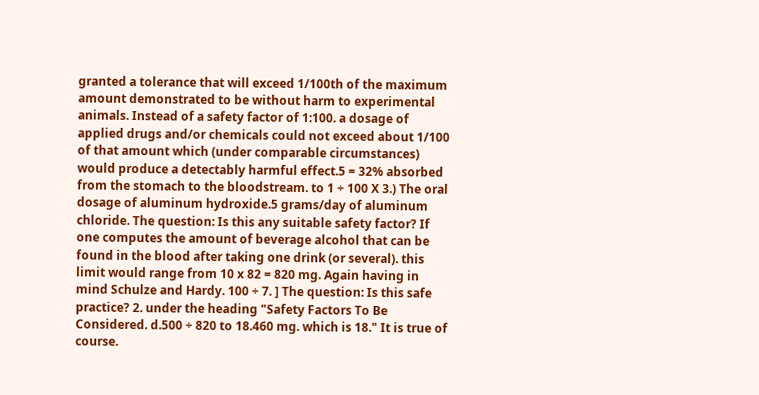granted a tolerance that will exceed 1/100th of the maximum amount demonstrated to be without harm to experimental animals. Instead of a safety factor of 1:100. a dosage of applied drugs and/or chemicals could not exceed about 1/100 of that amount which (under comparable circumstances) would produce a detectably harmful effect.5 = 32% absorbed from the stomach to the bloodstream. to 1 ÷ 100 X 3.) The oral dosage of aluminum hydroxide.5 grams/day of aluminum chloride. The question: Is this any suitable safety factor? If one computes the amount of beverage alcohol that can be found in the blood after taking one drink (or several). this limit would range from 10 x 82 = 820 mg. Again having in mind Schulze and Hardy. 100 ÷ 7. ] The question: Is this safe practice? 2. under the heading "Safety Factors To Be Considered. d.500 ÷ 820 to 18.460 mg. which is 18." It is true of course.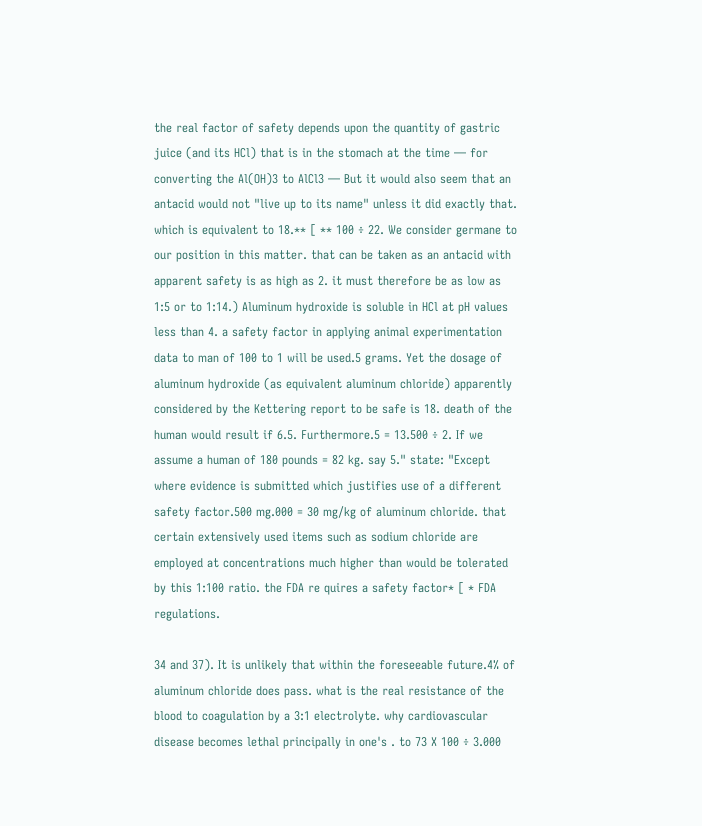the real factor of safety depends upon the quantity of gastric juice (and its HCl) that is in the stomach at the time — for converting the Al(OH)3 to AlCl3 — But it would also seem that an antacid would not "live up to its name" unless it did exactly that. which is equivalent to 18.** [ ** 100 ÷ 22. We consider germane to our position in this matter. that can be taken as an antacid with apparent safety is as high as 2. it must therefore be as low as 1:5 or to 1:14.) Aluminum hydroxide is soluble in HCl at pH values less than 4. a safety factor in applying animal experimentation data to man of 100 to 1 will be used.5 grams. Yet the dosage of aluminum hydroxide (as equivalent aluminum chloride) apparently considered by the Kettering report to be safe is 18. death of the human would result if 6.5. Furthermore.5 = 13.500 ÷ 2. If we assume a human of 180 pounds = 82 kg. say 5." state: "Except where evidence is submitted which justifies use of a different safety factor.500 mg.000 = 30 mg/kg of aluminum chloride. that certain extensively used items such as sodium chloride are employed at concentrations much higher than would be tolerated by this 1:100 ratio. the FDA re quires a safety factor* [ * FDA regulations.

34 and 37). It is unlikely that within the foreseeable future.4% of aluminum chloride does pass. what is the real resistance of the blood to coagulation by a 3:1 electrolyte. why cardiovascular disease becomes lethal principally in one's . to 73 X 100 ÷ 3.000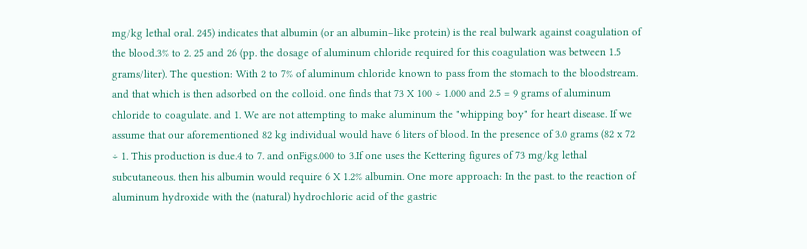mg/kg lethal oral. 245) indicates that albumin (or an albumin–like protein) is the real bulwark against coagulation of the blood.3% to 2. 25 and 26 (pp. the dosage of aluminum chloride required for this coagulation was between 1.5 grams/liter). The question: With 2 to 7% of aluminum chloride known to pass from the stomach to the bloodstream. and that which is then adsorbed on the colloid. one finds that 73 X 100 ÷ 1.000 and 2.5 = 9 grams of aluminum chloride to coagulate. and 1. We are not attempting to make aluminum the "whipping boy" for heart disease. If we assume that our aforementioned 82 kg individual would have 6 liters of blood. In the presence of 3.0 grams (82 x 72 ÷ 1. This production is due.4 to 7. and onFigs.000 to 3.If one uses the Kettering figures of 73 mg/kg lethal subcutaneous. then his albumin would require 6 X 1.2% albumin. One more approach: In the past. to the reaction of aluminum hydroxide with the (natural) hydrochloric acid of the gastric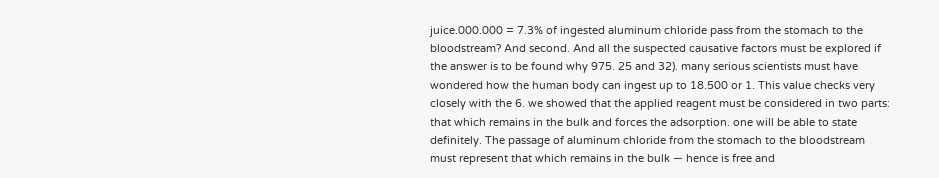juice.000.000 = 7.3% of ingested aluminum chloride pass from the stomach to the bloodstream? And second. And all the suspected causative factors must be explored if the answer is to be found why 975. 25 and 32). many serious scientists must have wondered how the human body can ingest up to 18.500 or 1. This value checks very closely with the 6. we showed that the applied reagent must be considered in two parts: that which remains in the bulk and forces the adsorption. one will be able to state definitely. The passage of aluminum chloride from the stomach to the bloodstream must represent that which remains in the bulk — hence is free and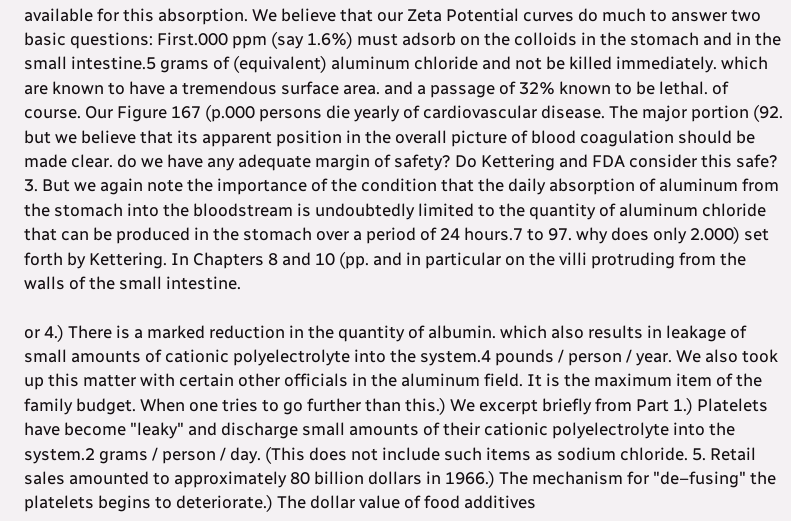available for this absorption. We believe that our Zeta Potential curves do much to answer two basic questions: First.000 ppm (say 1.6%) must adsorb on the colloids in the stomach and in the small intestine.5 grams of (equivalent) aluminum chloride and not be killed immediately. which are known to have a tremendous surface area. and a passage of 32% known to be lethal. of course. Our Figure 167 (p.000 persons die yearly of cardiovascular disease. The major portion (92. but we believe that its apparent position in the overall picture of blood coagulation should be made clear. do we have any adequate margin of safety? Do Kettering and FDA consider this safe? 3. But we again note the importance of the condition that the daily absorption of aluminum from the stomach into the bloodstream is undoubtedly limited to the quantity of aluminum chloride that can be produced in the stomach over a period of 24 hours.7 to 97. why does only 2.000) set forth by Kettering. In Chapters 8 and 10 (pp. and in particular on the villi protruding from the walls of the small intestine.

or 4.) There is a marked reduction in the quantity of albumin. which also results in leakage of small amounts of cationic polyelectrolyte into the system.4 pounds / person / year. We also took up this matter with certain other officials in the aluminum field. It is the maximum item of the family budget. When one tries to go further than this.) We excerpt briefly from Part 1.) Platelets have become "leaky" and discharge small amounts of their cationic polyelectrolyte into the system.2 grams / person / day. (This does not include such items as sodium chloride. 5. Retail sales amounted to approximately 80 billion dollars in 1966.) The mechanism for "de–fusing" the platelets begins to deteriorate.) The dollar value of food additives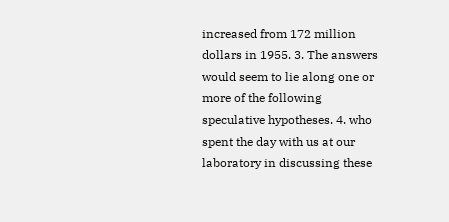increased from 172 million dollars in 1955. 3. The answers would seem to lie along one or more of the following speculative hypotheses. 4. who spent the day with us at our laboratory in discussing these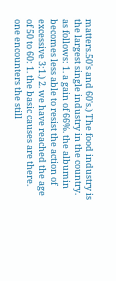matters.50's and 60's.) The food industry is the largest single industry in the country. as follows: 1. a gain of 66%. the albumin becomes less able to resist the action of excessive 3:1.) 2. we have reached the age of 50 to 60: 1. the basic causes are there. one encounters the still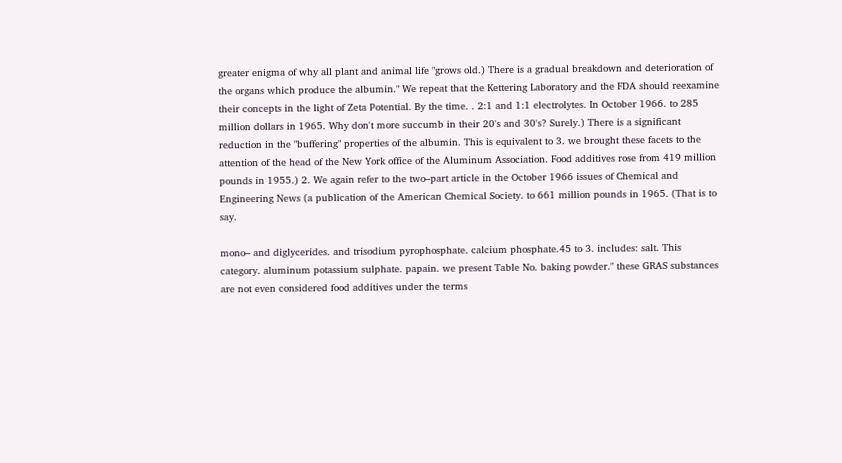greater enigma of why all plant and animal life "grows old.) There is a gradual breakdown and deterioration of the organs which produce the albumin." We repeat that the Kettering Laboratory and the FDA should reexamine their concepts in the light of Zeta Potential. By the time. . 2:1 and 1:1 electrolytes. In October 1966. to 285 million dollars in 1965. Why don't more succumb in their 20's and 30's? Surely.) There is a significant reduction in the "buffering" properties of the albumin. This is equivalent to 3. we brought these facets to the attention of the head of the New York office of the Aluminum Association. Food additives rose from 419 million pounds in 1955.) 2. We again refer to the two–part article in the October 1966 issues of Chemical and Engineering News (a publication of the American Chemical Society. to 661 million pounds in 1965. (That is to say.

mono– and diglycerides. and trisodium pyrophosphate. calcium phosphate.45 to 3. includes: salt. This category. aluminum potassium sulphate. papain. we present Table No. baking powder." these GRAS substances are not even considered food additives under the terms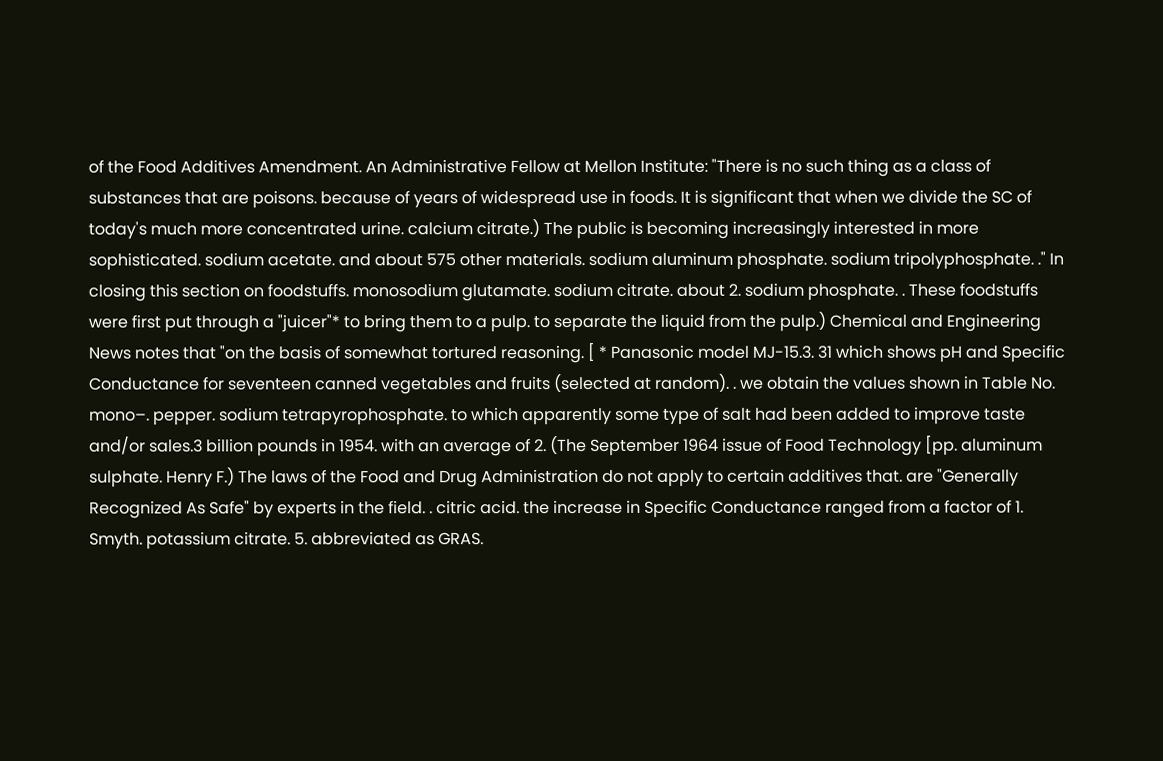of the Food Additives Amendment. An Administrative Fellow at Mellon Institute: "There is no such thing as a class of substances that are poisons. because of years of widespread use in foods. It is significant that when we divide the SC of today's much more concentrated urine. calcium citrate.) The public is becoming increasingly interested in more sophisticated. sodium acetate. and about 575 other materials. sodium aluminum phosphate. sodium tripolyphosphate. ." In closing this section on foodstuffs. monosodium glutamate. sodium citrate. about 2. sodium phosphate. . These foodstuffs were first put through a "juicer"* to bring them to a pulp. to separate the liquid from the pulp.) Chemical and Engineering News notes that "on the basis of somewhat tortured reasoning. [ * Panasonic model MJ-15.3. 31 which shows pH and Specific Conductance for seventeen canned vegetables and fruits (selected at random). . we obtain the values shown in Table No. mono–. pepper. sodium tetrapyrophosphate. to which apparently some type of salt had been added to improve taste and/or sales.3 billion pounds in 1954. with an average of 2. (The September 1964 issue of Food Technology [pp. aluminum sulphate. Henry F.) The laws of the Food and Drug Administration do not apply to certain additives that. are "Generally Recognized As Safe" by experts in the field. . citric acid. the increase in Specific Conductance ranged from a factor of 1. Smyth. potassium citrate. 5. abbreviated as GRAS.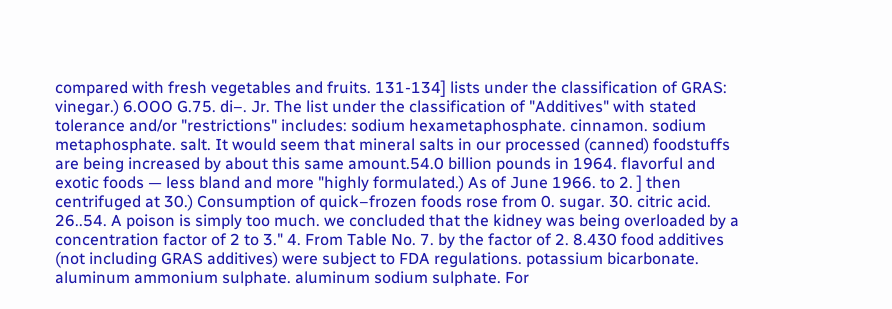compared with fresh vegetables and fruits. 131-134] lists under the classification of GRAS: vinegar.) 6.OOO G.75. di–. Jr. The list under the classification of "Additives" with stated tolerance and/or "restrictions" includes: sodium hexametaphosphate. cinnamon. sodium metaphosphate. salt. It would seem that mineral salts in our processed (canned) foodstuffs are being increased by about this same amount.54.0 billion pounds in 1964. flavorful and exotic foods — less bland and more "highly formulated.) As of June 1966. to 2. ] then centrifuged at 30.) Consumption of quick–frozen foods rose from 0. sugar. 30. citric acid. 26..54. A poison is simply too much. we concluded that the kidney was being overloaded by a concentration factor of 2 to 3." 4. From Table No. 7. by the factor of 2. 8.430 food additives (not including GRAS additives) were subject to FDA regulations. potassium bicarbonate. aluminum ammonium sulphate. aluminum sodium sulphate. For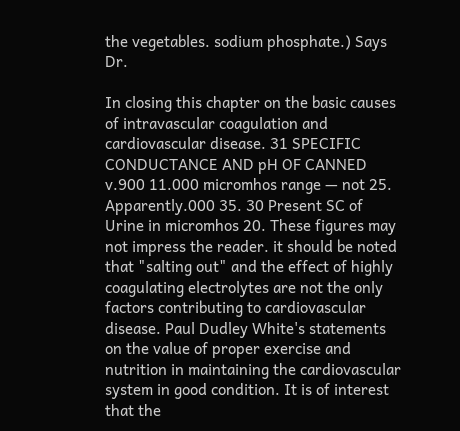the vegetables. sodium phosphate.) Says Dr.

In closing this chapter on the basic causes of intravascular coagulation and cardiovascular disease. 31 SPECIFIC CONDUCTANCE AND pH OF CANNED v.900 11.000 micromhos range — not 25. Apparently.000 35. 30 Present SC of Urine in micromhos 20. These figures may not impress the reader. it should be noted that "salting out" and the effect of highly coagulating electrolytes are not the only factors contributing to cardiovascular disease. Paul Dudley White's statements on the value of proper exercise and nutrition in maintaining the cardiovascular system in good condition. It is of interest that the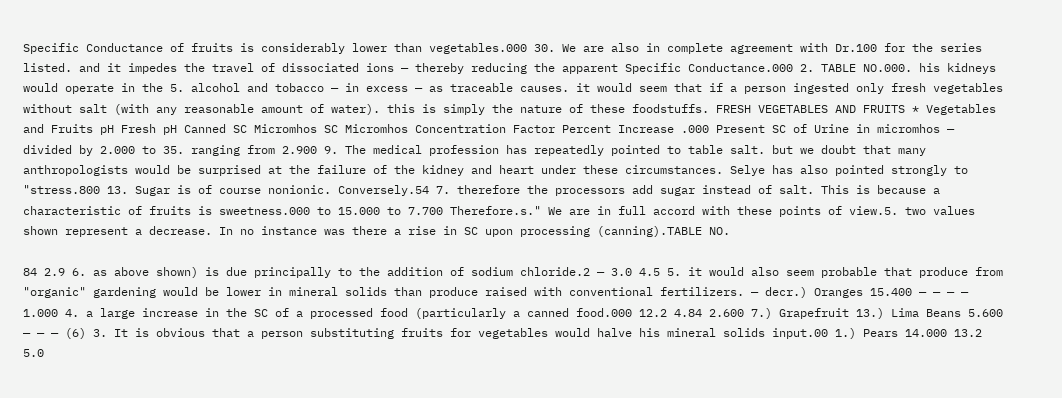Specific Conductance of fruits is considerably lower than vegetables.000 30. We are also in complete agreement with Dr.100 for the series listed. and it impedes the travel of dissociated ions — thereby reducing the apparent Specific Conductance.000 2. TABLE NO.000. his kidneys would operate in the 5. alcohol and tobacco — in excess — as traceable causes. it would seem that if a person ingested only fresh vegetables without salt (with any reasonable amount of water). this is simply the nature of these foodstuffs. FRESH VEGETABLES AND FRUITS * Vegetables and Fruits pH Fresh pH Canned SC Micromhos SC Micromhos Concentration Factor Percent Increase .000 Present SC of Urine in micromhos — divided by 2.000 to 35. ranging from 2.900 9. The medical profession has repeatedly pointed to table salt. but we doubt that many anthropologists would be surprised at the failure of the kidney and heart under these circumstances. Selye has also pointed strongly to "stress.800 13. Sugar is of course nonionic. Conversely.54 7. therefore the processors add sugar instead of salt. This is because a characteristic of fruits is sweetness.000 to 15.000 to 7.700 Therefore.s." We are in full accord with these points of view.5. two values shown represent a decrease. In no instance was there a rise in SC upon processing (canning).TABLE NO.

84 2.9 6. as above shown) is due principally to the addition of sodium chloride.2 — 3.0 4.5 5. it would also seem probable that produce from "organic" gardening would be lower in mineral solids than produce raised with conventional fertilizers. — decr.) Oranges 15.400 — — — — 1.000 4. a large increase in the SC of a processed food (particularly a canned food.000 12.2 4.84 2.600 7.) Grapefruit 13.) Lima Beans 5.600 — — — (6) 3. It is obvious that a person substituting fruits for vegetables would halve his mineral solids input.00 1.) Pears 14.000 13.2 5.0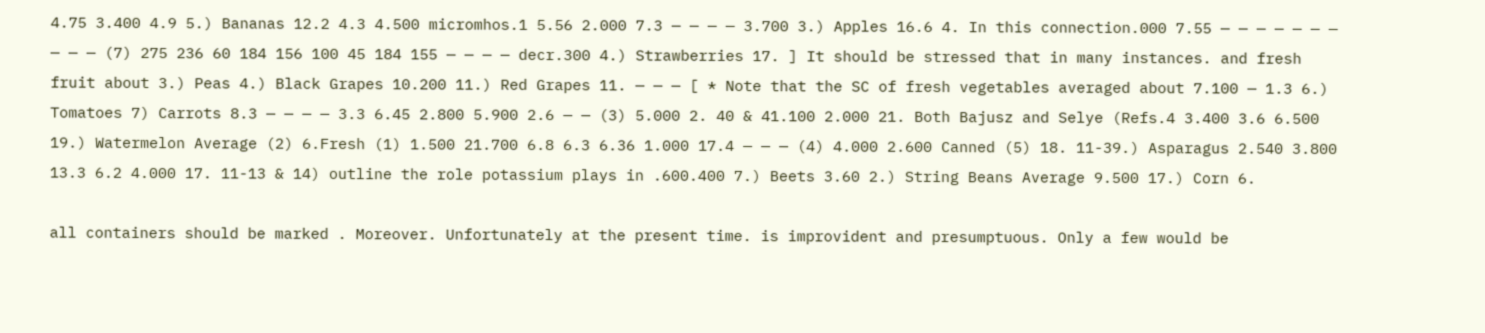4.75 3.400 4.9 5.) Bananas 12.2 4.3 4.500 micromhos.1 5.56 2.000 7.3 — — — — 3.700 3.) Apples 16.6 4. In this connection.000 7.55 — — — — — — — — — — (7) 275 236 60 184 156 100 45 184 155 — — — — decr.300 4.) Strawberries 17. ] It should be stressed that in many instances. and fresh fruit about 3.) Peas 4.) Black Grapes 10.200 11.) Red Grapes 11. — — — [ * Note that the SC of fresh vegetables averaged about 7.100 — 1.3 6.) Tomatoes 7) Carrots 8.3 — — — — 3.3 6.45 2.800 5.900 2.6 — — (3) 5.000 2. 40 & 41.100 2.000 21. Both Bajusz and Selye (Refs.4 3.400 3.6 6.500 19.) Watermelon Average (2) 6.Fresh (1) 1.500 21.700 6.8 6.3 6.36 1.000 17.4 — — — (4) 4.000 2.600 Canned (5) 18. 11-39.) Asparagus 2.540 3.800 13.3 6.2 4.000 17. 11-13 & 14) outline the role potassium plays in .600.400 7.) Beets 3.60 2.) String Beans Average 9.500 17.) Corn 6.

all containers should be marked . Moreover. Unfortunately at the present time. is improvident and presumptuous. Only a few would be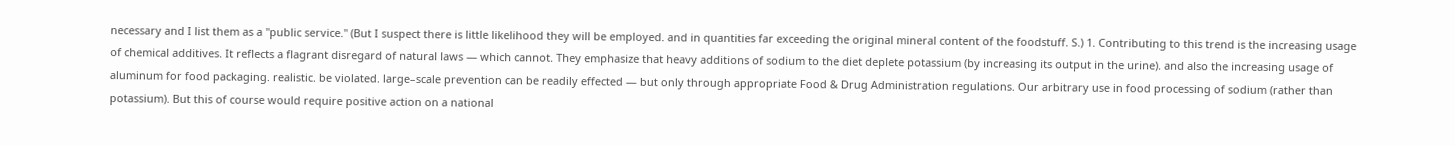necessary and I list them as a "public service." (But I suspect there is little likelihood they will be employed. and in quantities far exceeding the original mineral content of the foodstuff. S.) 1. Contributing to this trend is the increasing usage of chemical additives. It reflects a flagrant disregard of natural laws — which cannot. They emphasize that heavy additions of sodium to the diet deplete potassium (by increasing its output in the urine). and also the increasing usage of aluminum for food packaging. realistic. be violated. large–scale prevention can be readily effected — but only through appropriate Food & Drug Administration regulations. Our arbitrary use in food processing of sodium (rather than potassium). But this of course would require positive action on a national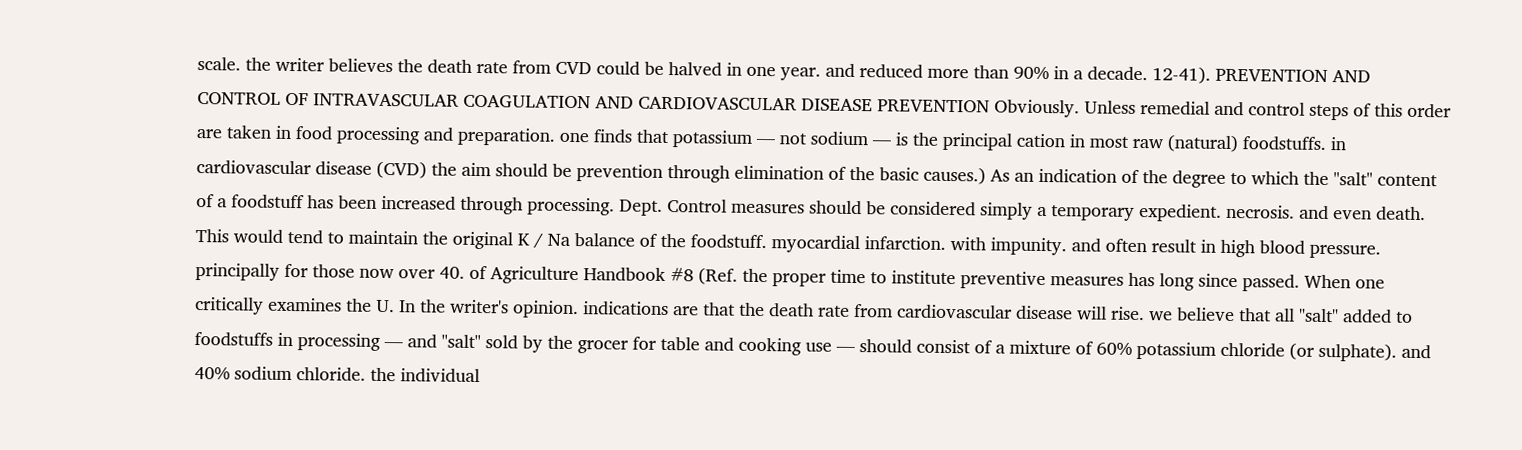scale. the writer believes the death rate from CVD could be halved in one year. and reduced more than 90% in a decade. 12-41). PREVENTION AND CONTROL OF INTRAVASCULAR COAGULATION AND CARDIOVASCULAR DISEASE PREVENTION Obviously. Unless remedial and control steps of this order are taken in food processing and preparation. one finds that potassium — not sodium — is the principal cation in most raw (natural) foodstuffs. in cardiovascular disease (CVD) the aim should be prevention through elimination of the basic causes.) As an indication of the degree to which the "salt" content of a foodstuff has been increased through processing. Dept. Control measures should be considered simply a temporary expedient. necrosis. and even death. This would tend to maintain the original K / Na balance of the foodstuff. myocardial infarction. with impunity. and often result in high blood pressure. principally for those now over 40. of Agriculture Handbook #8 (Ref. the proper time to institute preventive measures has long since passed. When one critically examines the U. In the writer's opinion. indications are that the death rate from cardiovascular disease will rise. we believe that all "salt" added to foodstuffs in processing — and "salt" sold by the grocer for table and cooking use — should consist of a mixture of 60% potassium chloride (or sulphate). and 40% sodium chloride. the individual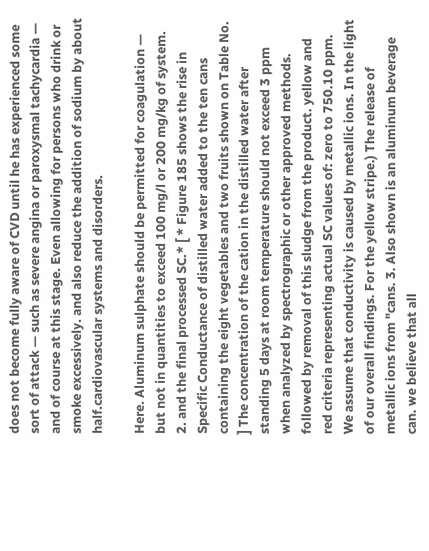does not become fully aware of CVD until he has experienced some sort of attack — such as severe angina or paroxysmal tachycardia — and of course at this stage. Even allowing for persons who drink or smoke excessively. and also reduce the addition of sodium by about half.cardiovascular systems and disorders.

Here. Aluminum sulphate should be permitted for coagulation — but not in quantities to exceed 100 mg/l or 200 mg/kg of system. 2. and the final processed SC.* [ * Figure 185 shows the rise in Specific Conductance of distilled water added to the ten cans containing the eight vegetables and two fruits shown on Table No. ] The concentration of the cation in the distilled water after standing 5 days at room temperature should not exceed 3 ppm when analyzed by spectrographic or other approved methods. followed by removal of this sludge from the product. yellow and red criteria representing actual SC values of: zero to 750.10 ppm. We assume that conductivity is caused by metallic ions. In the light of our overall findings. For the yellow stripe.) The release of metallic ions from "cans. 3. Also shown is an aluminum beverage can. we believe that all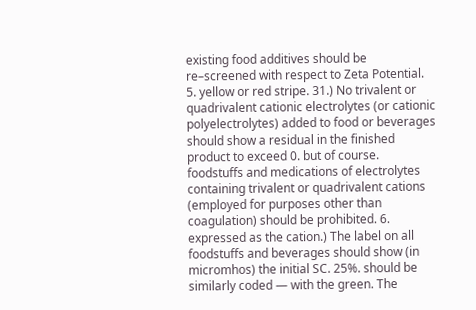existing food additives should be re–screened with respect to Zeta Potential. 5. yellow or red stripe. 31.) No trivalent or quadrivalent cationic electrolytes (or cationic polyelectrolytes) added to food or beverages should show a residual in the finished product to exceed 0. but of course. foodstuffs and medications of electrolytes containing trivalent or quadrivalent cations (employed for purposes other than coagulation) should be prohibited. 6. expressed as the cation.) The label on all foodstuffs and beverages should show (in micromhos) the initial SC. 25%. should be similarly coded — with the green. The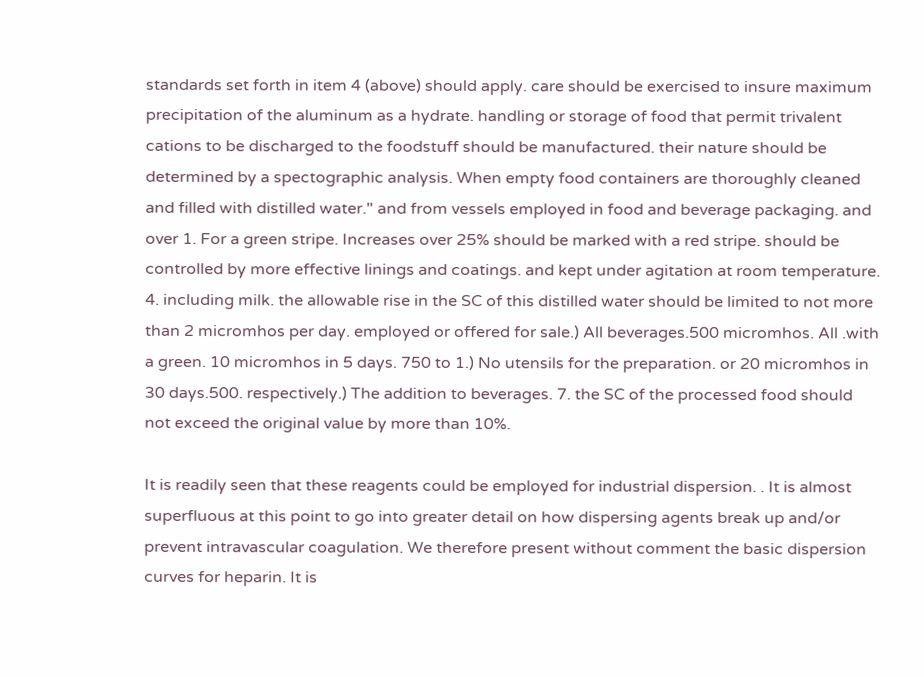standards set forth in item 4 (above) should apply. care should be exercised to insure maximum precipitation of the aluminum as a hydrate. handling or storage of food that permit trivalent cations to be discharged to the foodstuff should be manufactured. their nature should be determined by a spectographic analysis. When empty food containers are thoroughly cleaned and filled with distilled water." and from vessels employed in food and beverage packaging. and over 1. For a green stripe. Increases over 25% should be marked with a red stripe. should be controlled by more effective linings and coatings. and kept under agitation at room temperature. 4. including milk. the allowable rise in the SC of this distilled water should be limited to not more than 2 micromhos per day. employed or offered for sale.) All beverages.500 micromhos. All .with a green. 10 micromhos in 5 days. 750 to 1.) No utensils for the preparation. or 20 micromhos in 30 days.500. respectively.) The addition to beverages. 7. the SC of the processed food should not exceed the original value by more than 10%.

It is readily seen that these reagents could be employed for industrial dispersion. . It is almost superfluous at this point to go into greater detail on how dispersing agents break up and/or prevent intravascular coagulation. We therefore present without comment the basic dispersion curves for heparin. It is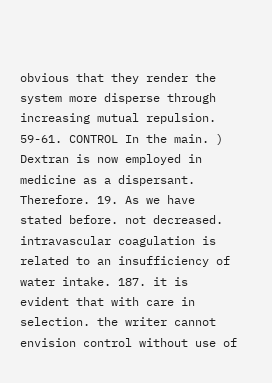obvious that they render the system more disperse through increasing mutual repulsion. 59-61. CONTROL In the main. ) Dextran is now employed in medicine as a dispersant. Therefore. 19. As we have stated before. not decreased. intravascular coagulation is related to an insufficiency of water intake. 187. it is evident that with care in selection. the writer cannot envision control without use of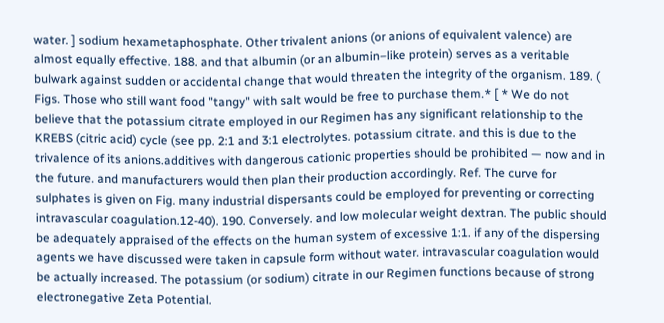water. ] sodium hexametaphosphate. Other trivalent anions (or anions of equivalent valence) are almost equally effective. 188. and that albumin (or an albumin–like protein) serves as a veritable bulwark against sudden or accidental change that would threaten the integrity of the organism. 189. ( Figs. Those who still want food "tangy" with salt would be free to purchase them.* [ * We do not believe that the potassium citrate employed in our Regimen has any significant relationship to the KREBS (citric acid) cycle (see pp. 2:1 and 3:1 electrolytes. potassium citrate. and this is due to the trivalence of its anions.additives with dangerous cationic properties should be prohibited — now and in the future. and manufacturers would then plan their production accordingly. Ref. The curve for sulphates is given on Fig. many industrial dispersants could be employed for preventing or correcting intravascular coagulation.12-40). 190. Conversely. and low molecular weight dextran. The public should be adequately appraised of the effects on the human system of excessive 1:1. if any of the dispersing agents we have discussed were taken in capsule form without water. intravascular coagulation would be actually increased. The potassium (or sodium) citrate in our Regimen functions because of strong electronegative Zeta Potential.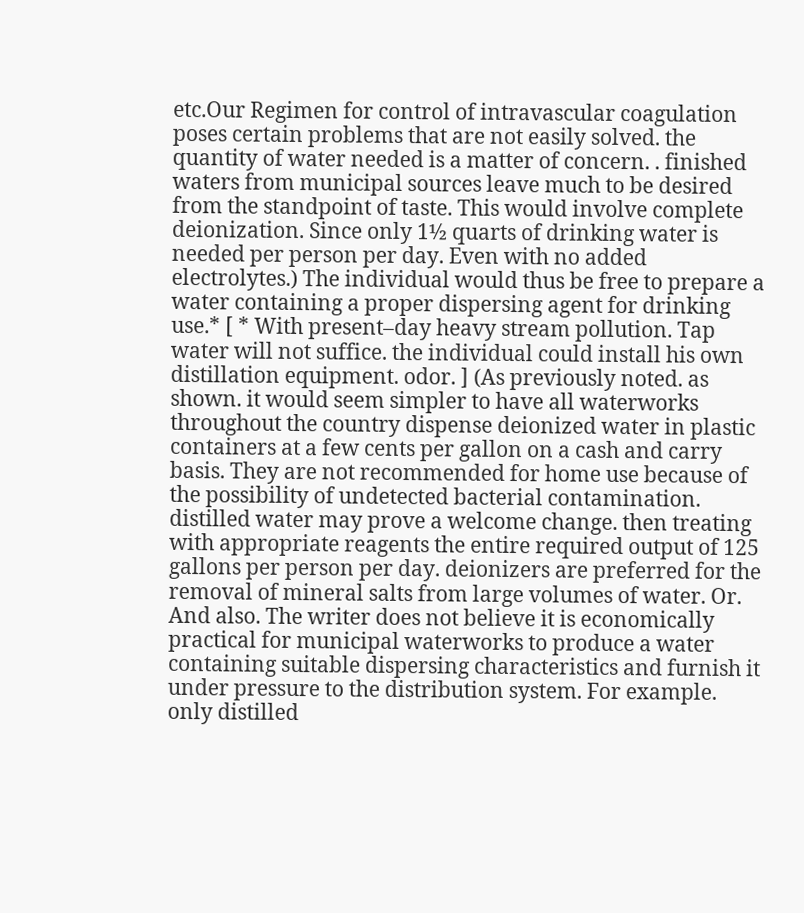etc.Our Regimen for control of intravascular coagulation poses certain problems that are not easily solved. the quantity of water needed is a matter of concern. . finished waters from municipal sources leave much to be desired from the standpoint of taste. This would involve complete deionization. Since only 1½ quarts of drinking water is needed per person per day. Even with no added electrolytes.) The individual would thus be free to prepare a water containing a proper dispersing agent for drinking use.* [ * With present–day heavy stream pollution. Tap water will not suffice. the individual could install his own distillation equipment. odor. ] (As previously noted. as shown. it would seem simpler to have all waterworks throughout the country dispense deionized water in plastic containers at a few cents per gallon on a cash and carry basis. They are not recommended for home use because of the possibility of undetected bacterial contamination. distilled water may prove a welcome change. then treating with appropriate reagents the entire required output of 125 gallons per person per day. deionizers are preferred for the removal of mineral salts from large volumes of water. Or. And also. The writer does not believe it is economically practical for municipal waterworks to produce a water containing suitable dispersing characteristics and furnish it under pressure to the distribution system. For example. only distilled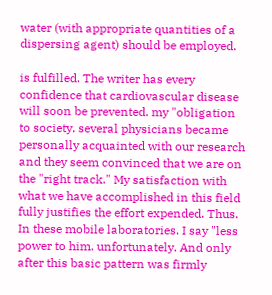water (with appropriate quantities of a dispersing agent) should be employed.

is fulfilled. The writer has every confidence that cardiovascular disease will soon be prevented. my "obligation to society. several physicians became personally acquainted with our research and they seem convinced that we are on the "right track." My satisfaction with what we have accomplished in this field fully justifies the effort expended. Thus. In these mobile laboratories. I say "less power to him. unfortunately. And only after this basic pattern was firmly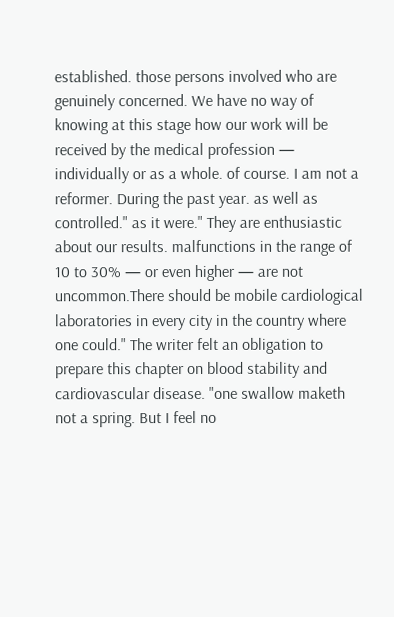established. those persons involved who are genuinely concerned. We have no way of knowing at this stage how our work will be received by the medical profession — individually or as a whole. of course. I am not a reformer. During the past year. as well as controlled." as it were." They are enthusiastic about our results. malfunctions in the range of 10 to 30% — or even higher — are not uncommon.There should be mobile cardiological laboratories in every city in the country where one could." The writer felt an obligation to prepare this chapter on blood stability and cardiovascular disease. "one swallow maketh not a spring. But I feel no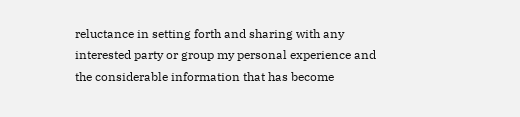reluctance in setting forth and sharing with any interested party or group my personal experience and the considerable information that has become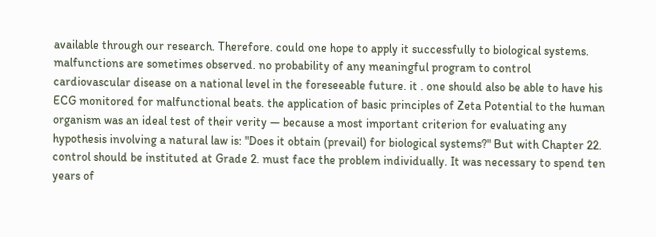available through our research. Therefore. could one hope to apply it successfully to biological systems. malfunctions are sometimes observed. no probability of any meaningful program to control cardiovascular disease on a national level in the foreseeable future. it . one should also be able to have his ECG monitored for malfunctional beats. the application of basic principles of Zeta Potential to the human organism was an ideal test of their verity — because a most important criterion for evaluating any hypothesis involving a natural law is: "Does it obtain (prevail) for biological systems?" But with Chapter 22. control should be instituted at Grade 2. must face the problem individually. It was necessary to spend ten years of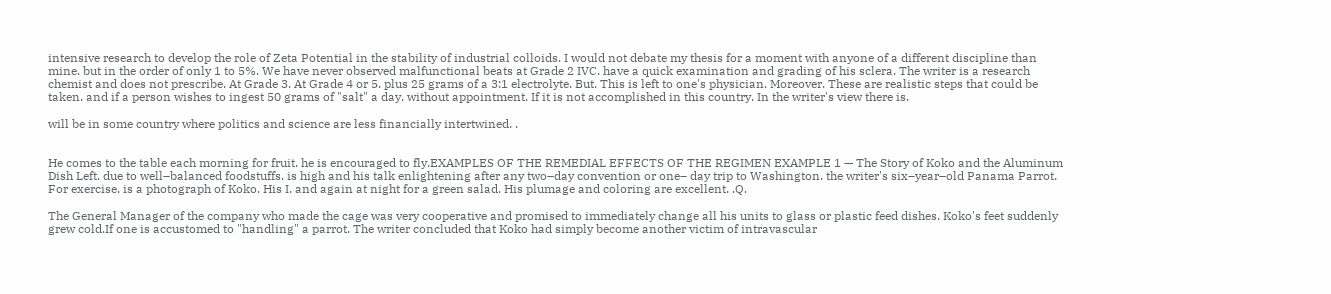intensive research to develop the role of Zeta Potential in the stability of industrial colloids. I would not debate my thesis for a moment with anyone of a different discipline than mine. but in the order of only 1 to 5%. We have never observed malfunctional beats at Grade 2 IVC. have a quick examination and grading of his sclera. The writer is a research chemist and does not prescribe. At Grade 3. At Grade 4 or 5. plus 25 grams of a 3:1 electrolyte. But. This is left to one's physician. Moreover. These are realistic steps that could be taken. and if a person wishes to ingest 50 grams of "salt" a day. without appointment. If it is not accomplished in this country. In the writer's view there is.

will be in some country where politics and science are less financially intertwined. .


He comes to the table each morning for fruit. he is encouraged to fly.EXAMPLES OF THE REMEDIAL EFFECTS OF THE REGIMEN EXAMPLE 1 — The Story of Koko and the Aluminum Dish Left. due to well–balanced foodstuffs. is high and his talk enlightening after any two–day convention or one– day trip to Washington. the writer's six–year–old Panama Parrot. For exercise. is a photograph of Koko. His I. and again at night for a green salad. His plumage and coloring are excellent. .Q.

The General Manager of the company who made the cage was very cooperative and promised to immediately change all his units to glass or plastic feed dishes. Koko's feet suddenly grew cold.If one is accustomed to "handling" a parrot. The writer concluded that Koko had simply become another victim of intravascular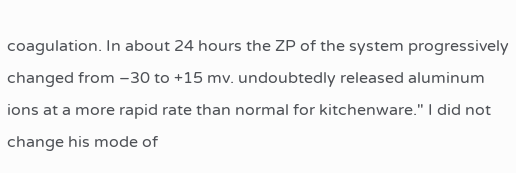coagulation. In about 24 hours the ZP of the system progressively changed from –30 to +15 mv. undoubtedly released aluminum ions at a more rapid rate than normal for kitchenware." I did not change his mode of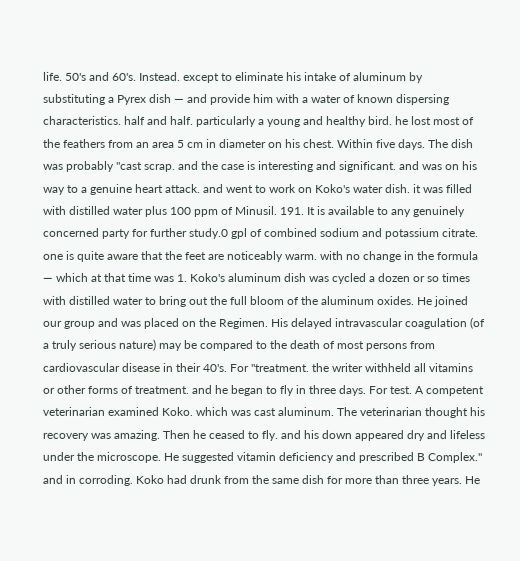life. 50's and 60's. Instead. except to eliminate his intake of aluminum by substituting a Pyrex dish — and provide him with a water of known dispersing characteristics. half and half. particularly a young and healthy bird. he lost most of the feathers from an area 5 cm in diameter on his chest. Within five days. The dish was probably "cast scrap. and the case is interesting and significant. and was on his way to a genuine heart attack. and went to work on Koko's water dish. it was filled with distilled water plus 100 ppm of Minusil. 191. It is available to any genuinely concerned party for further study.0 gpl of combined sodium and potassium citrate. one is quite aware that the feet are noticeably warm. with no change in the formula — which at that time was 1. Koko's aluminum dish was cycled a dozen or so times with distilled water to bring out the full bloom of the aluminum oxides. He joined our group and was placed on the Regimen. His delayed intravascular coagulation (of a truly serious nature) may be compared to the death of most persons from cardiovascular disease in their 40's. For "treatment. the writer withheld all vitamins or other forms of treatment. and he began to fly in three days. For test. A competent veterinarian examined Koko. which was cast aluminum. The veterinarian thought his recovery was amazing. Then he ceased to fly. and his down appeared dry and lifeless under the microscope. He suggested vitamin deficiency and prescribed B Complex." and in corroding. Koko had drunk from the same dish for more than three years. He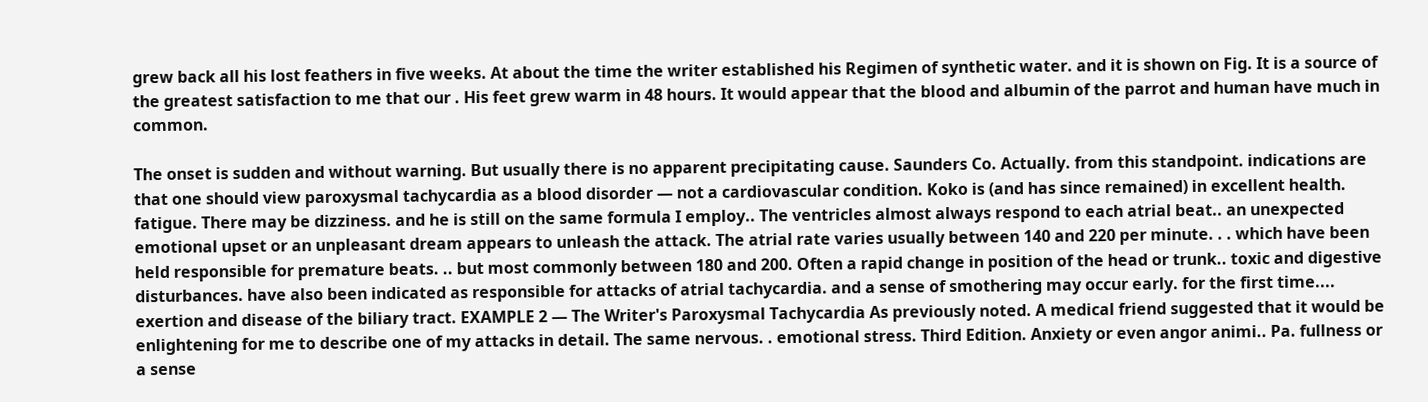grew back all his lost feathers in five weeks. At about the time the writer established his Regimen of synthetic water. and it is shown on Fig. It is a source of the greatest satisfaction to me that our . His feet grew warm in 48 hours. It would appear that the blood and albumin of the parrot and human have much in common.

The onset is sudden and without warning. But usually there is no apparent precipitating cause. Saunders Co. Actually. from this standpoint. indications are that one should view paroxysmal tachycardia as a blood disorder — not a cardiovascular condition. Koko is (and has since remained) in excellent health. fatigue. There may be dizziness. and he is still on the same formula I employ.. The ventricles almost always respond to each atrial beat.. an unexpected emotional upset or an unpleasant dream appears to unleash the attack. The atrial rate varies usually between 140 and 220 per minute. . . which have been held responsible for premature beats. .. but most commonly between 180 and 200. Often a rapid change in position of the head or trunk.. toxic and digestive disturbances. have also been indicated as responsible for attacks of atrial tachycardia. and a sense of smothering may occur early. for the first time.... exertion and disease of the biliary tract. EXAMPLE 2 — The Writer's Paroxysmal Tachycardia As previously noted. A medical friend suggested that it would be enlightening for me to describe one of my attacks in detail. The same nervous. . emotional stress. Third Edition. Anxiety or even angor animi.. Pa. fullness or a sense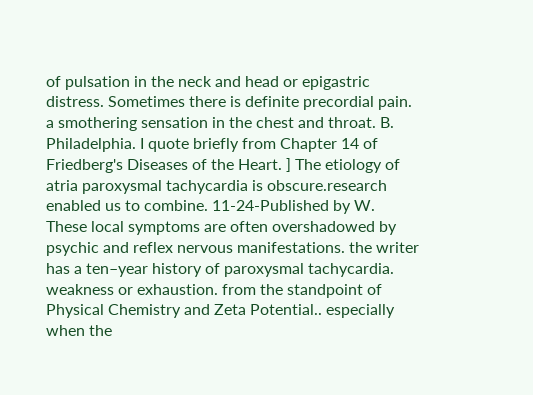of pulsation in the neck and head or epigastric distress. Sometimes there is definite precordial pain. a smothering sensation in the chest and throat. B. Philadelphia. I quote briefly from Chapter 14 of Friedberg's Diseases of the Heart. ] The etiology of atria paroxysmal tachycardia is obscure.research enabled us to combine. 11-24-Published by W. These local symptoms are often overshadowed by psychic and reflex nervous manifestations. the writer has a ten–year history of paroxysmal tachycardia. weakness or exhaustion. from the standpoint of Physical Chemistry and Zeta Potential.. especially when the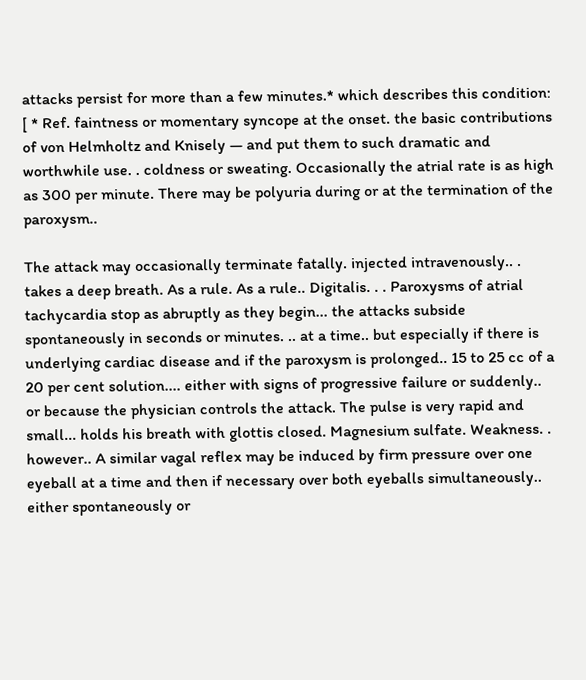attacks persist for more than a few minutes.* which describes this condition: [ * Ref. faintness or momentary syncope at the onset. the basic contributions of von Helmholtz and Knisely — and put them to such dramatic and worthwhile use. . coldness or sweating. Occasionally the atrial rate is as high as 300 per minute. There may be polyuria during or at the termination of the paroxysm..

The attack may occasionally terminate fatally. injected intravenously.. . takes a deep breath. As a rule. As a rule.. Digitalis. . . Paroxysms of atrial tachycardia stop as abruptly as they begin... the attacks subside spontaneously in seconds or minutes. .. at a time.. but especially if there is underlying cardiac disease and if the paroxysm is prolonged.. 15 to 25 cc of a 20 per cent solution.... either with signs of progressive failure or suddenly.. or because the physician controls the attack. The pulse is very rapid and small... holds his breath with glottis closed. Magnesium sulfate. Weakness. . however.. A similar vagal reflex may be induced by firm pressure over one eyeball at a time and then if necessary over both eyeballs simultaneously.. either spontaneously or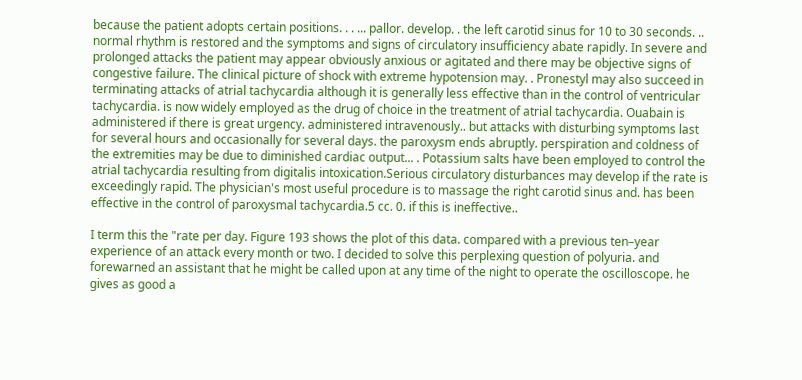because the patient adopts certain positions. . . ... pallor. develop. . the left carotid sinus for 10 to 30 seconds. .. normal rhythm is restored and the symptoms and signs of circulatory insufficiency abate rapidly. In severe and prolonged attacks the patient may appear obviously anxious or agitated and there may be objective signs of congestive failure. The clinical picture of shock with extreme hypotension may. . Pronestyl may also succeed in terminating attacks of atrial tachycardia although it is generally less effective than in the control of ventricular tachycardia. is now widely employed as the drug of choice in the treatment of atrial tachycardia. Ouabain is administered if there is great urgency. administered intravenously.. but attacks with disturbing symptoms last for several hours and occasionally for several days. the paroxysm ends abruptly. perspiration and coldness of the extremities may be due to diminished cardiac output... . Potassium salts have been employed to control the atrial tachycardia resulting from digitalis intoxication.Serious circulatory disturbances may develop if the rate is exceedingly rapid. The physician's most useful procedure is to massage the right carotid sinus and. has been effective in the control of paroxysmal tachycardia.5 cc. 0. if this is ineffective..

I term this the "rate per day. Figure 193 shows the plot of this data. compared with a previous ten–year experience of an attack every month or two. I decided to solve this perplexing question of polyuria. and forewarned an assistant that he might be called upon at any time of the night to operate the oscilloscope. he gives as good a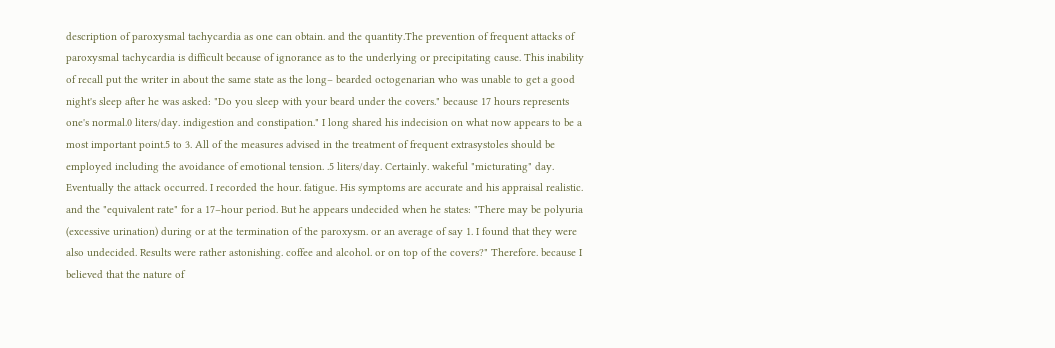description of paroxysmal tachycardia as one can obtain. and the quantity.The prevention of frequent attacks of paroxysmal tachycardia is difficult because of ignorance as to the underlying or precipitating cause. This inability of recall put the writer in about the same state as the long– bearded octogenarian who was unable to get a good night's sleep after he was asked: "Do you sleep with your beard under the covers." because 17 hours represents one's normal.0 liters/day. indigestion and constipation." I long shared his indecision on what now appears to be a most important point.5 to 3. All of the measures advised in the treatment of frequent extrasystoles should be employed including the avoidance of emotional tension. .5 liters/day. Certainly. wakeful "micturating" day. Eventually the attack occurred. I recorded the hour. fatigue. His symptoms are accurate and his appraisal realistic. and the "equivalent rate" for a 17–hour period. But he appears undecided when he states: "There may be polyuria (excessive urination) during or at the termination of the paroxysm. or an average of say 1. I found that they were also undecided. Results were rather astonishing. coffee and alcohol. or on top of the covers?" Therefore. because I believed that the nature of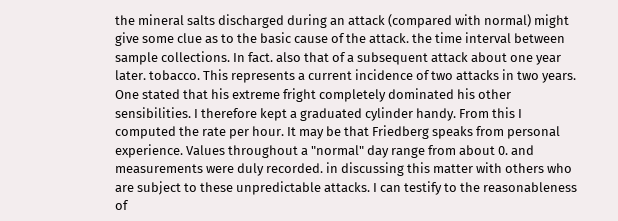the mineral salts discharged during an attack (compared with normal) might give some clue as to the basic cause of the attack. the time interval between sample collections. In fact. also that of a subsequent attack about one year later. tobacco. This represents a current incidence of two attacks in two years. One stated that his extreme fright completely dominated his other sensibilities. I therefore kept a graduated cylinder handy. From this I computed the rate per hour. It may be that Friedberg speaks from personal experience. Values throughout a "normal" day range from about 0. and measurements were duly recorded. in discussing this matter with others who are subject to these unpredictable attacks. I can testify to the reasonableness of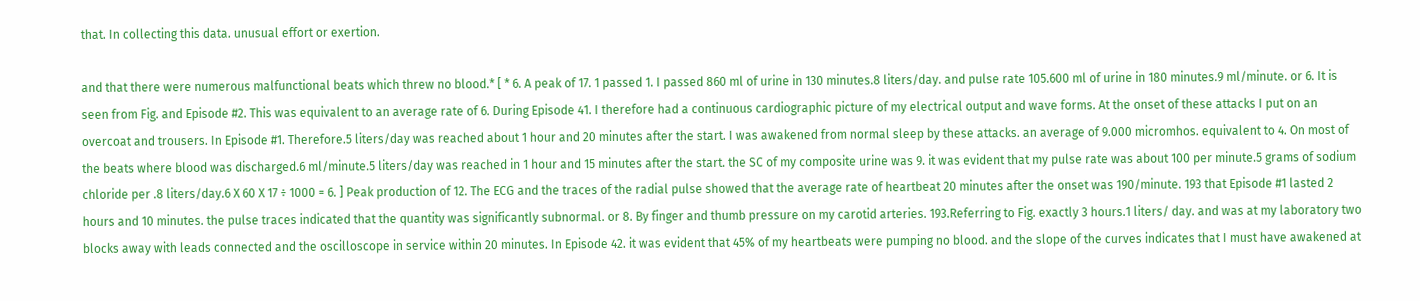that. In collecting this data. unusual effort or exertion.

and that there were numerous malfunctional beats which threw no blood.* [ * 6. A peak of 17. 1 passed 1. I passed 860 ml of urine in 130 minutes.8 liters/day. and pulse rate 105.600 ml of urine in 180 minutes.9 ml/minute. or 6. It is seen from Fig. and Episode #2. This was equivalent to an average rate of 6. During Episode 41. I therefore had a continuous cardiographic picture of my electrical output and wave forms. At the onset of these attacks I put on an overcoat and trousers. In Episode #1. Therefore.5 liters/day was reached about 1 hour and 20 minutes after the start. I was awakened from normal sleep by these attacks. an average of 9.000 micromhos. equivalent to 4. On most of the beats where blood was discharged.6 ml/minute.5 liters/day was reached in 1 hour and 15 minutes after the start. the SC of my composite urine was 9. it was evident that my pulse rate was about 100 per minute.5 grams of sodium chloride per .8 liters/day.6 X 60 X 17 ÷ 1000 = 6. ] Peak production of 12. The ECG and the traces of the radial pulse showed that the average rate of heartbeat 20 minutes after the onset was 190/minute. 193 that Episode #1 lasted 2 hours and 10 minutes. the pulse traces indicated that the quantity was significantly subnormal. or 8. By finger and thumb pressure on my carotid arteries. 193.Referring to Fig. exactly 3 hours.1 liters/ day. and was at my laboratory two blocks away with leads connected and the oscilloscope in service within 20 minutes. In Episode 42. it was evident that 45% of my heartbeats were pumping no blood. and the slope of the curves indicates that I must have awakened at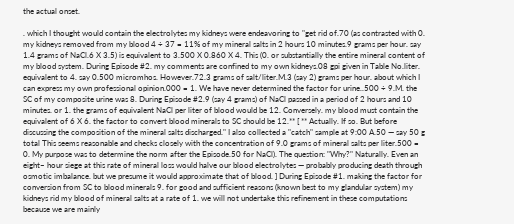the actual onset.

. which I thought would contain the electrolytes my kidneys were endeavoring to "get rid of.70 (as contrasted with 0. my kidneys removed from my blood 4 ÷ 37 = 11% of my mineral salts in 2 hours 10 minutes.9 grams per hour. say 1.4 grams of NaCl.6 X 3.5) is equivalent to 3.500 X 0.860 X 4. This (0. or substantially the entire mineral content of my blood system. During Episode #2. my comments are confined to my own kidneys.08 gpi given in Table No.liter. equivalent to 4. say 0.500 micromhos. However.72.3 grams of salt/liter.M.3 (say 2) grams per hour. about which I can express my own professional opinion.000 = 1. We have never determined the factor for urine..500 ÷ 9.M. the SC of my composite urine was 8. During Episode #2.9 (say 4 grams) of NaCl passed in a period of 2 hours and 10 minutes. or 1. the grams of equivalent NaCl per liter of blood would be 12. Conversely. my blood must contain the equivalent of 6 X 6. the factor to convert blood minerals to SC should be 12.** [ ** Actually. If so. But before discussing the composition of the mineral salts discharged." I also collected a "catch" sample at 9:00 A.50 — say 50 g total This seems reasonable and checks closely with the concentration of 9.0 grams of mineral salts per liter.500 = 0. My purpose was to determine the norm after the Episode.50 for NaCl). The question: "Why?" Naturally. Even an eight– hour siege at this rate of mineral loss would halve our blood electrolytes — probably producing death through osmotic imbalance. but we presume it would approximate that of blood. ] During Episode #1. making the factor for conversion from SC to blood minerals 9. for good and sufficient reasons (known best to my glandular system) my kidneys rid my blood of mineral salts at a rate of 1. we will not undertake this refinement in these computations because we are mainly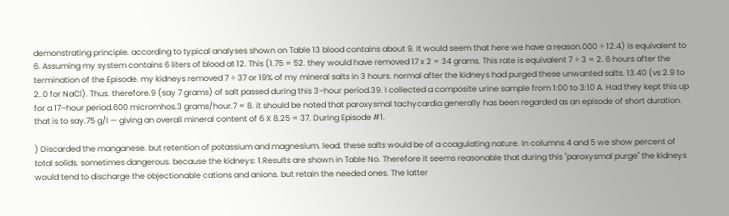demonstrating principle. according to typical analyses shown on Table 13 blood contains about 9. It would seem that here we have a reason.000 ÷ 12.4) is equivalent to 6. Assuming my system contains 6 liters of blood at 12. This (1.75 = 52. they would have removed 17 x 2 = 34 grams. This rate is equivalent 7 ÷ 3 = 2. 6 hours after the termination of the Episode. my kidneys removed 7 ÷ 37 or 19% of my mineral salts in 3 hours. normal after the kidneys had purged these unwanted salts. 13.40 (vs 2.9 to 2..0 for NaCl). Thus. therefore.9 (say 7 grams) of salt passed during this 3–hour period.39. I collected a composite urine sample from 1:00 to 3:10 A. Had they kept this up for a 17–hour period.600 micromhos.3 grams/hour.7 = 8. it should be noted that paroxysmal tachycardia generally has been regarded as an episode of short duration. that is to say.75 g/l — giving an overall mineral content of 6 X 8.25 = 37. During Episode #1.

) Discarded the manganese. but retention of potassium and magnesium. lead. these salts would be of a coagulating nature. In columns 4 and 5 we show percent of total solids. sometimes dangerous. because the kidneys: 1.Results are shown in Table No. Therefore it seems reasonable that during this "paroxysmal purge" the kidneys would tend to discharge the objectionable cations and anions. but retain the needed ones. The latter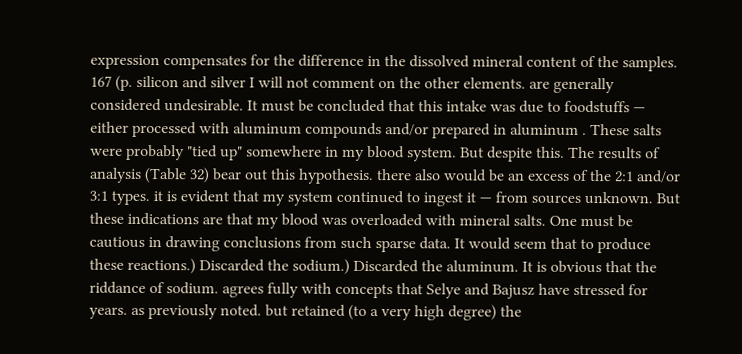expression compensates for the difference in the dissolved mineral content of the samples. 167 (p. silicon and silver I will not comment on the other elements. are generally considered undesirable. It must be concluded that this intake was due to foodstuffs — either processed with aluminum compounds and/or prepared in aluminum . These salts were probably "tied up" somewhere in my blood system. But despite this. The results of analysis (Table 32) bear out this hypothesis. there also would be an excess of the 2:1 and/or 3:1 types. it is evident that my system continued to ingest it — from sources unknown. But these indications are that my blood was overloaded with mineral salts. One must be cautious in drawing conclusions from such sparse data. It would seem that to produce these reactions.) Discarded the sodium.) Discarded the aluminum. It is obvious that the riddance of sodium. agrees fully with concepts that Selye and Bajusz have stressed for years. as previously noted. but retained (to a very high degree) the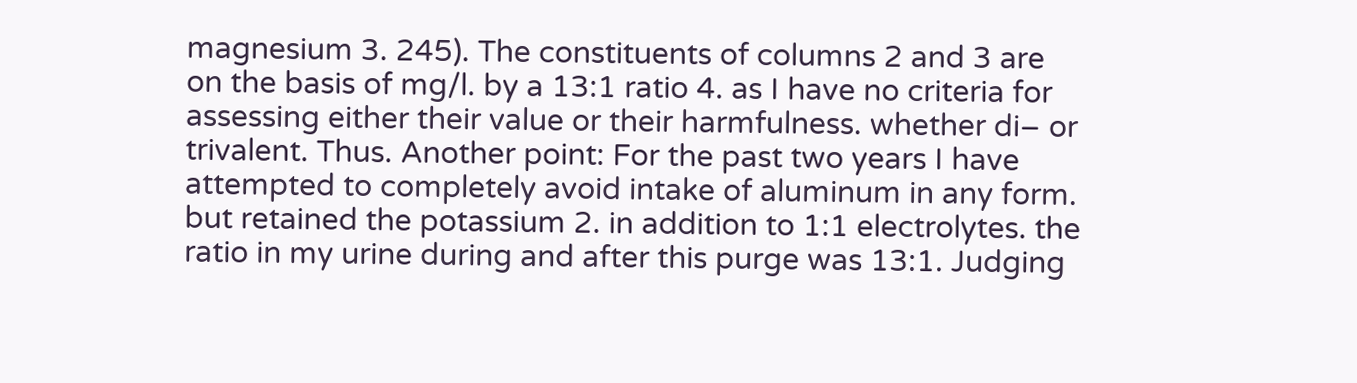magnesium 3. 245). The constituents of columns 2 and 3 are on the basis of mg/l. by a 13:1 ratio 4. as I have no criteria for assessing either their value or their harmfulness. whether di– or trivalent. Thus. Another point: For the past two years I have attempted to completely avoid intake of aluminum in any form. but retained the potassium 2. in addition to 1:1 electrolytes. the ratio in my urine during and after this purge was 13:1. Judging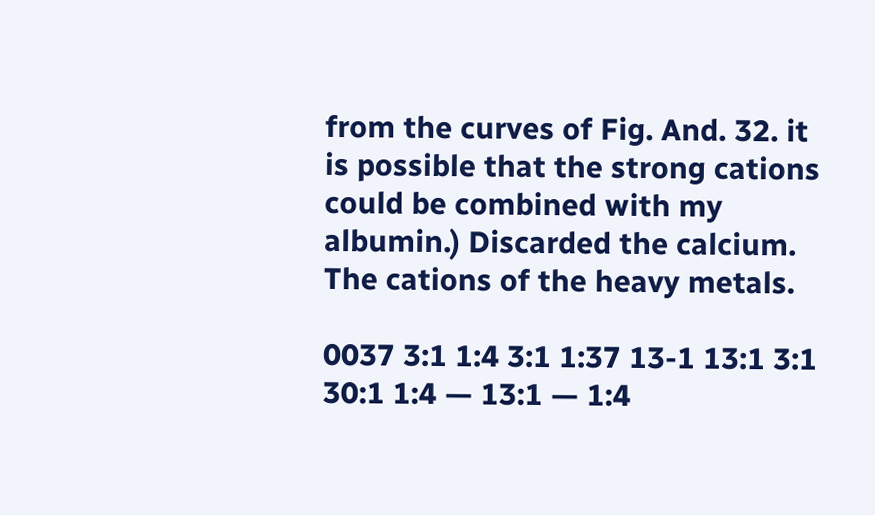from the curves of Fig. And. 32. it is possible that the strong cations could be combined with my albumin.) Discarded the calcium. The cations of the heavy metals.

0037 3:1 1:4 3:1 1:37 13-1 13:1 3:1 30:1 1:4 — 13:1 — 1:4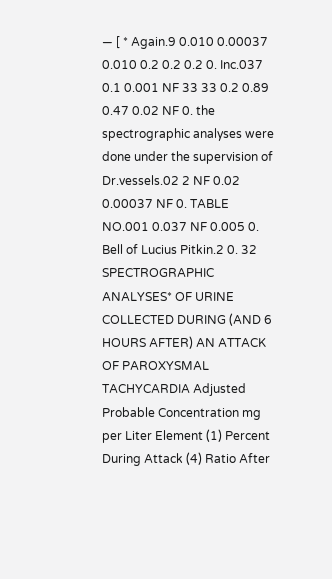— [ * Again.9 0.010 0.00037 0.010 0.2 0.2 0.2 0. Inc.037 0.1 0.001 NF 33 33 0.2 0.89 0.47 0.02 NF 0. the spectrographic analyses were done under the supervision of Dr.vessels.02 2 NF 0.02 0.00037 NF 0. TABLE NO.001 0.037 NF 0.005 0. Bell of Lucius Pitkin.2 0. 32 SPECTROGRAPHIC ANALYSES* OF URINE COLLECTED DURING (AND 6 HOURS AFTER) AN ATTACK OF PAROXYSMAL TACHYCARDIA Adjusted Probable Concentration mg per Liter Element (1) Percent During Attack (4) Ratio After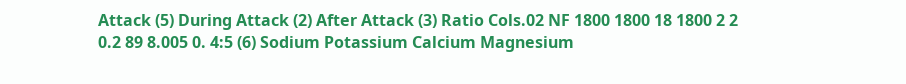Attack (5) During Attack (2) After Attack (3) Ratio Cols.02 NF 1800 1800 18 1800 2 2 0.2 89 8.005 0. 4:5 (6) Sodium Potassium Calcium Magnesium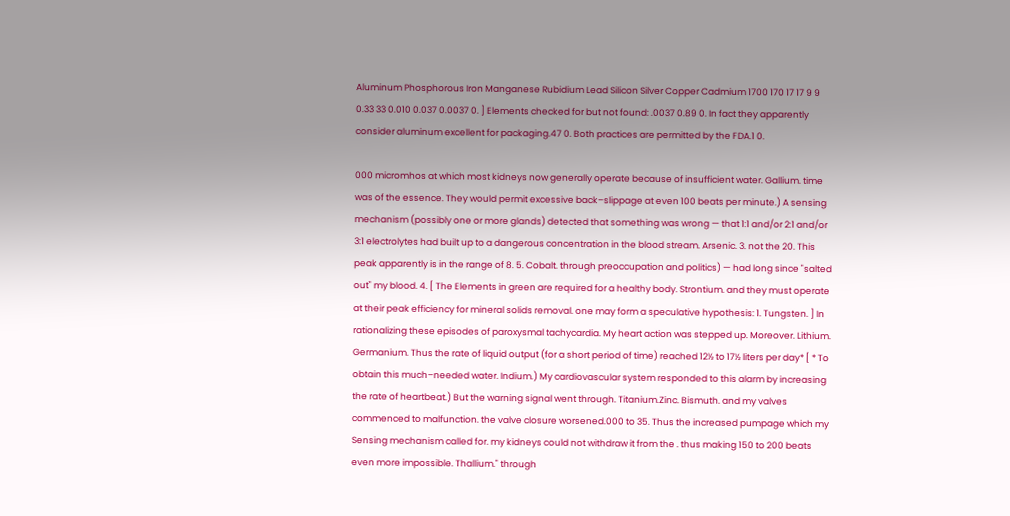Aluminum Phosphorous Iron Manganese Rubidium Lead Silicon Silver Copper Cadmium 1700 170 17 17 9 9 0.33 33 0.010 0.037 0.0037 0. ] Elements checked for but not found: .0037 0.89 0. In fact they apparently consider aluminum excellent for packaging.47 0. Both practices are permitted by the FDA.1 0.

000 micromhos at which most kidneys now generally operate because of insufficient water. Gallium. time was of the essence. They would permit excessive back–slippage at even 100 beats per minute.) A sensing mechanism (possibly one or more glands) detected that something was wrong — that 1:1 and/or 2:1 and/or 3:1 electrolytes had built up to a dangerous concentration in the blood stream. Arsenic. 3. not the 20. This peak apparently is in the range of 8. 5. Cobalt. through preoccupation and politics) — had long since "salted out" my blood. 4. [ The Elements in green are required for a healthy body. Strontium. and they must operate at their peak efficiency for mineral solids removal. one may form a speculative hypothesis: 1. Tungsten. ] In rationalizing these episodes of paroxysmal tachycardia. My heart action was stepped up. Moreover. Lithium. Germanium. Thus the rate of liquid output (for a short period of time) reached 12½ to 17½ liters per day* [ * To obtain this much–needed water. Indium.) My cardiovascular system responded to this alarm by increasing the rate of heartbeat.) But the warning signal went through. Titanium.Zinc. Bismuth. and my valves commenced to malfunction. the valve closure worsened.000 to 35. Thus the increased pumpage which my Sensing mechanism called for. my kidneys could not withdraw it from the . thus making 150 to 200 beats even more impossible. Thallium." through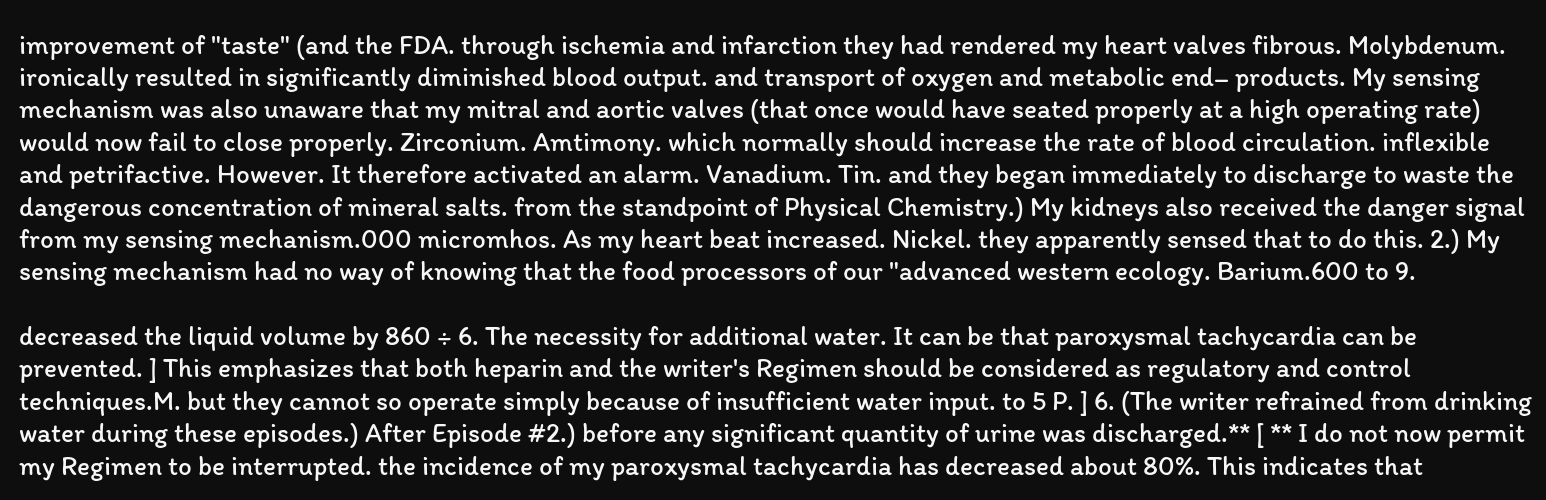improvement of "taste" (and the FDA. through ischemia and infarction they had rendered my heart valves fibrous. Molybdenum. ironically resulted in significantly diminished blood output. and transport of oxygen and metabolic end– products. My sensing mechanism was also unaware that my mitral and aortic valves (that once would have seated properly at a high operating rate) would now fail to close properly. Zirconium. Amtimony. which normally should increase the rate of blood circulation. inflexible and petrifactive. However. It therefore activated an alarm. Vanadium. Tin. and they began immediately to discharge to waste the dangerous concentration of mineral salts. from the standpoint of Physical Chemistry.) My kidneys also received the danger signal from my sensing mechanism.000 micromhos. As my heart beat increased. Nickel. they apparently sensed that to do this. 2.) My sensing mechanism had no way of knowing that the food processors of our "advanced western ecology. Barium.600 to 9.

decreased the liquid volume by 860 ÷ 6. The necessity for additional water. It can be that paroxysmal tachycardia can be prevented. ] This emphasizes that both heparin and the writer's Regimen should be considered as regulatory and control techniques.M. but they cannot so operate simply because of insufficient water input. to 5 P. ] 6. (The writer refrained from drinking water during these episodes.) After Episode #2.) before any significant quantity of urine was discharged.** [ ** I do not now permit my Regimen to be interrupted. the incidence of my paroxysmal tachycardia has decreased about 80%. This indicates that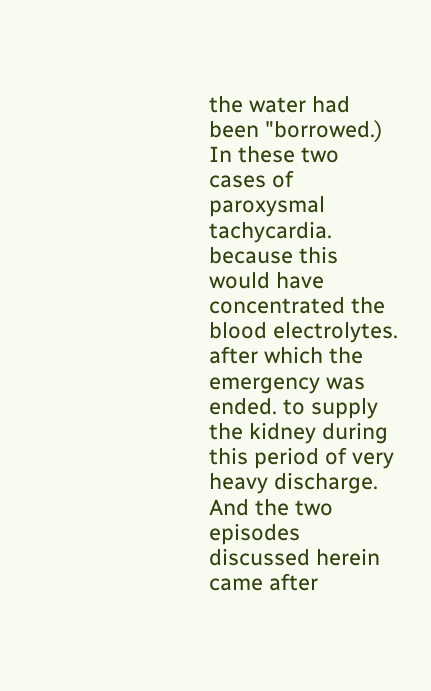the water had been "borrowed.) In these two cases of paroxysmal tachycardia. because this would have concentrated the blood electrolytes. after which the emergency was ended. to supply the kidney during this period of very heavy discharge. And the two episodes discussed herein came after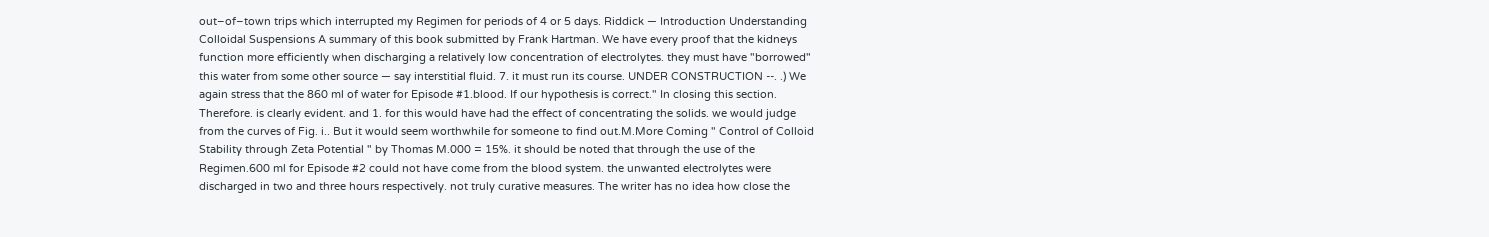out–of–town trips which interrupted my Regimen for periods of 4 or 5 days. Riddick — Introduction Understanding Colloidal Suspensions A summary of this book submitted by Frank Hartman. We have every proof that the kidneys function more efficiently when discharging a relatively low concentration of electrolytes. they must have "borrowed" this water from some other source — say interstitial fluid. 7. it must run its course. UNDER CONSTRUCTION --. .) We again stress that the 860 ml of water for Episode #1.blood. If our hypothesis is correct." In closing this section. Therefore. is clearly evident. and 1. for this would have had the effect of concentrating the solids. we would judge from the curves of Fig. i.. But it would seem worthwhile for someone to find out.M.More Coming " Control of Colloid Stability through Zeta Potential " by Thomas M.000 = 15%. it should be noted that through the use of the Regimen.600 ml for Episode #2 could not have come from the blood system. the unwanted electrolytes were discharged in two and three hours respectively. not truly curative measures. The writer has no idea how close the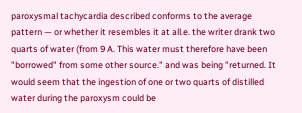paroxysmal tachycardia described conforms to the average pattern — or whether it resembles it at all.e. the writer drank two quarts of water (from 9 A. This water must therefore have been "borrowed" from some other source." and was being "returned. It would seem that the ingestion of one or two quarts of distilled water during the paroxysm could be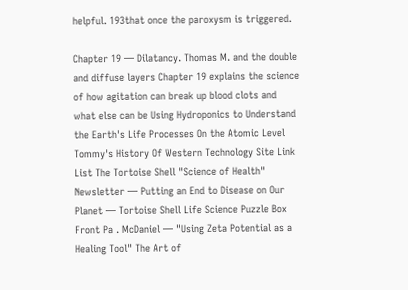helpful. 193that once the paroxysm is triggered.

Chapter 19 — Dilatancy. Thomas M. and the double and diffuse layers Chapter 19 explains the science of how agitation can break up blood clots and what else can be Using Hydroponics to Understand the Earth's Life Processes On the Atomic Level Tommy's History Of Western Technology Site Link List The Tortoise Shell "Science of Health" Newsletter — Putting an End to Disease on Our Planet — Tortoise Shell Life Science Puzzle Box Front Pa . McDaniel — "Using Zeta Potential as a Healing Tool" The Art of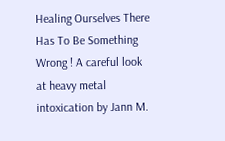Healing Ourselves There Has To Be Something Wrong ! A careful look at heavy metal intoxication by Jann M.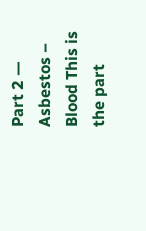Part 2 — Asbestos – Blood This is the part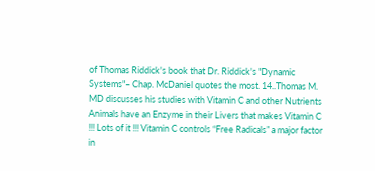of Thomas Riddick's book that Dr. Riddick's "Dynamic Systems"– Chap. McDaniel quotes the most. 14..Thomas M. MD discusses his studies with Vitamin C and other Nutrients Animals have an Enzyme in their Livers that makes Vitamin C !!! Lots of it !!! Vitamin C controls “Free Radicals” a major factor in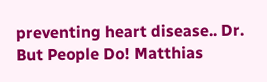preventing heart disease.. Dr. But People Do! Matthias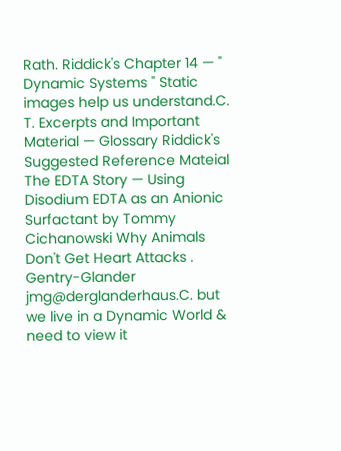Rath. Riddick's Chapter 14 — " Dynamic Systems " Static images help us understand.C. T. Excerpts and Important Material — Glossary Riddick's Suggested Reference Mateial The EDTA Story — Using Disodium EDTA as an Anionic Surfactant by Tommy Cichanowski Why Animals Don't Get Heart Attacks . Gentry-Glander jmg@derglanderhaus.C. but we live in a Dynamic World & need to view it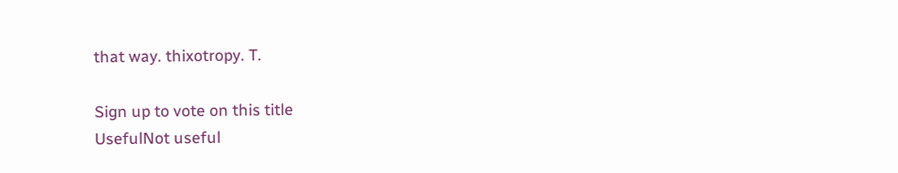that way. thixotropy. T.

Sign up to vote on this title
UsefulNot useful